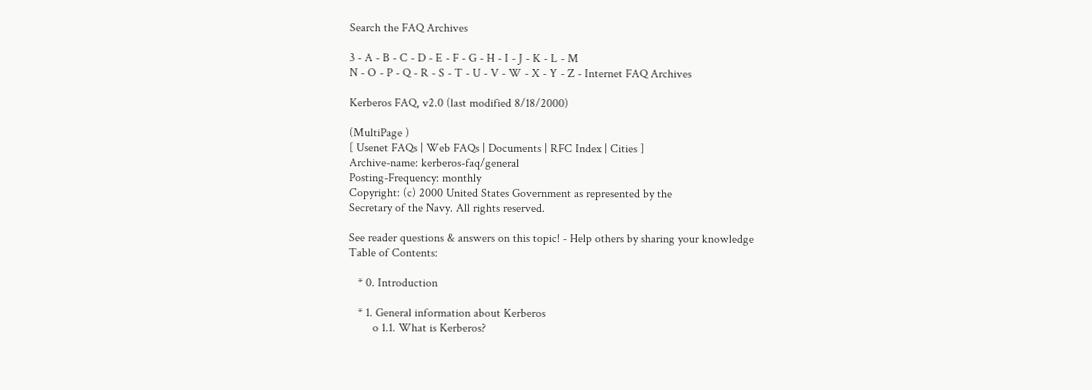Search the FAQ Archives

3 - A - B - C - D - E - F - G - H - I - J - K - L - M
N - O - P - Q - R - S - T - U - V - W - X - Y - Z - Internet FAQ Archives

Kerberos FAQ, v2.0 (last modified 8/18/2000)

(MultiPage )
[ Usenet FAQs | Web FAQs | Documents | RFC Index | Cities ]
Archive-name: kerberos-faq/general
Posting-Frequency: monthly
Copyright: (c) 2000 United States Government as represented by the
Secretary of the Navy. All rights reserved.

See reader questions & answers on this topic! - Help others by sharing your knowledge
Table of Contents:

   * 0. Introduction

   * 1. General information about Kerberos
        o 1.1. What is Kerberos?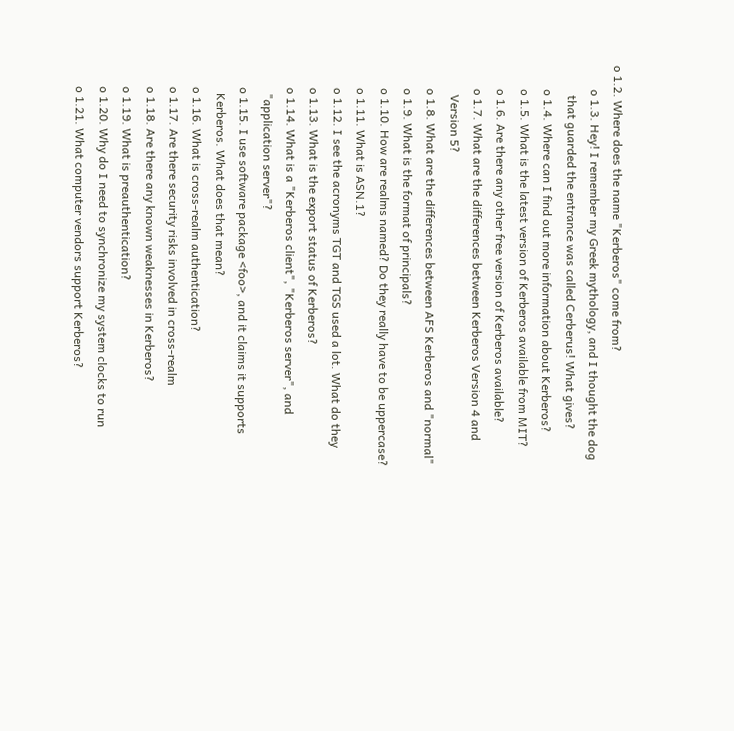o 1.2. Where does the name "Kerberos" come from?
        o 1.3. Hey! I remember my Greek mythology, and I thought the dog
          that guarded the entrance was called Cerberus! What gives?
        o 1.4. Where can I find out more information about Kerberos?
        o 1.5. What is the latest version of Kerberos available from MIT?
        o 1.6. Are there any other free version of Kerberos available?
        o 1.7. What are the differences between Kerberos Version 4 and
          Version 5?
        o 1.8. What are the differences between AFS Kerberos and "normal"
        o 1.9. What is the format of principals?
        o 1.10. How are realms named? Do they really have to be uppercase?
        o 1.11. What is ASN.1?
        o 1.12. I see the acronyms TGT and TGS used a lot. What do they
        o 1.13. What is the export status of Kerberos?
        o 1.14. What is a "Kerberos client", "Kerberos server", and
          "application server"?
        o 1.15. I use software package <foo>, and it claims it supports
          Kerberos. What does that mean?
        o 1.16. What is cross-realm authentication?
        o 1.17. Are there security risks involved in cross-realm
        o 1.18. Are there any known weaknesses in Kerberos?
        o 1.19. What is preauthentication?
        o 1.20. Why do I need to synchronize my system clocks to run
        o 1.21. What computer vendors support Kerberos?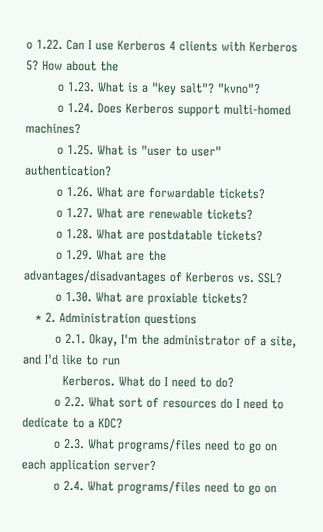o 1.22. Can I use Kerberos 4 clients with Kerberos 5? How about the
        o 1.23. What is a "key salt"? "kvno"?
        o 1.24. Does Kerberos support multi-homed machines?
        o 1.25. What is "user to user" authentication?
        o 1.26. What are forwardable tickets?
        o 1.27. What are renewable tickets?
        o 1.28. What are postdatable tickets?
        o 1.29. What are the advantages/disadvantages of Kerberos vs. SSL?
        o 1.30. What are proxiable tickets?
   * 2. Administration questions
        o 2.1. Okay, I'm the administrator of a site, and I'd like to run
          Kerberos. What do I need to do?
        o 2.2. What sort of resources do I need to dedicate to a KDC?
        o 2.3. What programs/files need to go on each application server?
        o 2.4. What programs/files need to go on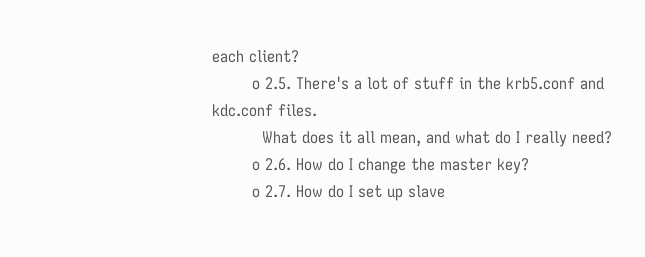each client?
        o 2.5. There's a lot of stuff in the krb5.conf and kdc.conf files.
          What does it all mean, and what do I really need?
        o 2.6. How do I change the master key?
        o 2.7. How do I set up slave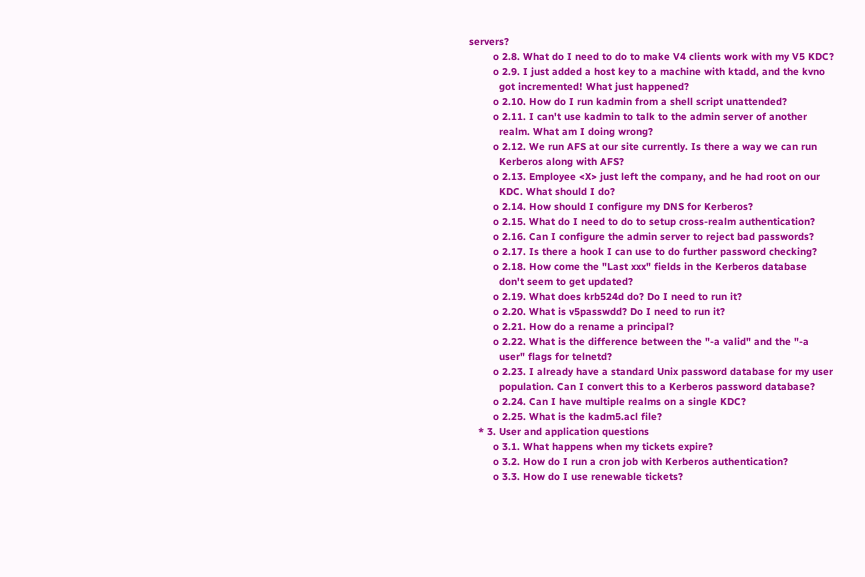servers?
        o 2.8. What do I need to do to make V4 clients work with my V5 KDC?
        o 2.9. I just added a host key to a machine with ktadd, and the kvno
          got incremented! What just happened?
        o 2.10. How do I run kadmin from a shell script unattended?
        o 2.11. I can't use kadmin to talk to the admin server of another
          realm. What am I doing wrong?
        o 2.12. We run AFS at our site currently. Is there a way we can run
          Kerberos along with AFS?
        o 2.13. Employee <X> just left the company, and he had root on our
          KDC. What should I do?
        o 2.14. How should I configure my DNS for Kerberos?
        o 2.15. What do I need to do to setup cross-realm authentication?
        o 2.16. Can I configure the admin server to reject bad passwords?
        o 2.17. Is there a hook I can use to do further password checking?
        o 2.18. How come the "Last xxx" fields in the Kerberos database
          don't seem to get updated?
        o 2.19. What does krb524d do? Do I need to run it?
        o 2.20. What is v5passwdd? Do I need to run it?
        o 2.21. How do a rename a principal?
        o 2.22. What is the difference between the "-a valid" and the "-a
          user" flags for telnetd?
        o 2.23. I already have a standard Unix password database for my user
          population. Can I convert this to a Kerberos password database?
        o 2.24. Can I have multiple realms on a single KDC?
        o 2.25. What is the kadm5.acl file?
   * 3. User and application questions
        o 3.1. What happens when my tickets expire?
        o 3.2. How do I run a cron job with Kerberos authentication?
        o 3.3. How do I use renewable tickets?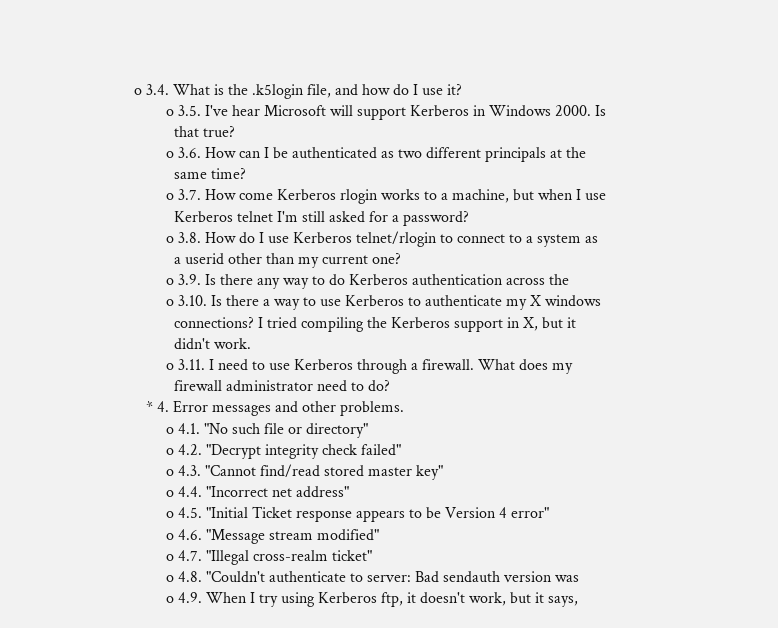o 3.4. What is the .k5login file, and how do I use it?
        o 3.5. I've hear Microsoft will support Kerberos in Windows 2000. Is
          that true?
        o 3.6. How can I be authenticated as two different principals at the
          same time?
        o 3.7. How come Kerberos rlogin works to a machine, but when I use
          Kerberos telnet I'm still asked for a password?
        o 3.8. How do I use Kerberos telnet/rlogin to connect to a system as
          a userid other than my current one?
        o 3.9. Is there any way to do Kerberos authentication across the
        o 3.10. Is there a way to use Kerberos to authenticate my X windows
          connections? I tried compiling the Kerberos support in X, but it
          didn't work.
        o 3.11. I need to use Kerberos through a firewall. What does my
          firewall administrator need to do?
   * 4. Error messages and other problems.
        o 4.1. "No such file or directory"
        o 4.2. "Decrypt integrity check failed"
        o 4.3. "Cannot find/read stored master key"
        o 4.4. "Incorrect net address"
        o 4.5. "Initial Ticket response appears to be Version 4 error"
        o 4.6. "Message stream modified"
        o 4.7. "Illegal cross-realm ticket"
        o 4.8. "Couldn't authenticate to server: Bad sendauth version was
        o 4.9. When I try using Kerberos ftp, it doesn't work, but it says,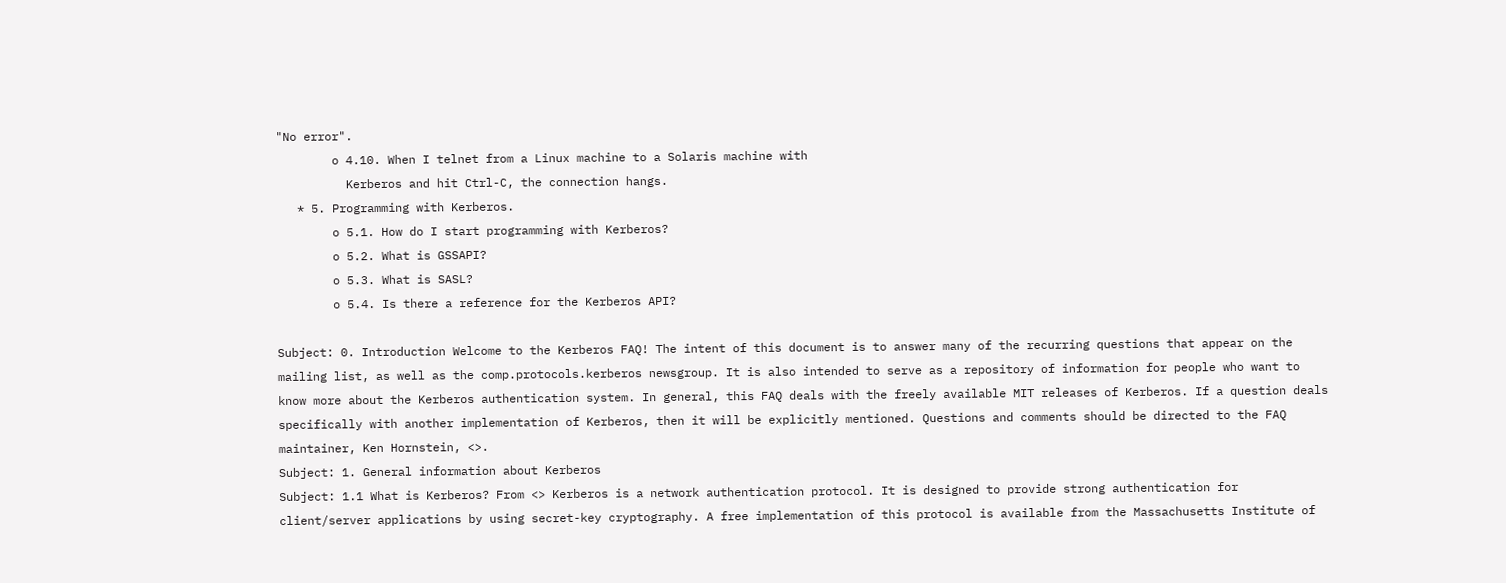"No error".
        o 4.10. When I telnet from a Linux machine to a Solaris machine with
          Kerberos and hit Ctrl-C, the connection hangs.
   * 5. Programming with Kerberos.
        o 5.1. How do I start programming with Kerberos?
        o 5.2. What is GSSAPI?
        o 5.3. What is SASL?
        o 5.4. Is there a reference for the Kerberos API?

Subject: 0. Introduction Welcome to the Kerberos FAQ! The intent of this document is to answer many of the recurring questions that appear on the mailing list, as well as the comp.protocols.kerberos newsgroup. It is also intended to serve as a repository of information for people who want to know more about the Kerberos authentication system. In general, this FAQ deals with the freely available MIT releases of Kerberos. If a question deals specifically with another implementation of Kerberos, then it will be explicitly mentioned. Questions and comments should be directed to the FAQ maintainer, Ken Hornstein, <>.
Subject: 1. General information about Kerberos
Subject: 1.1 What is Kerberos? From <> Kerberos is a network authentication protocol. It is designed to provide strong authentication for client/server applications by using secret-key cryptography. A free implementation of this protocol is available from the Massachusetts Institute of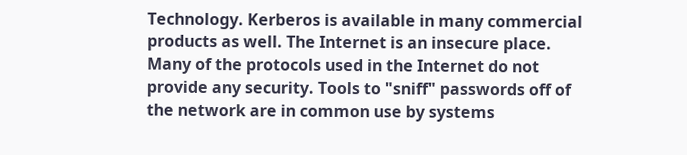Technology. Kerberos is available in many commercial products as well. The Internet is an insecure place. Many of the protocols used in the Internet do not provide any security. Tools to "sniff" passwords off of the network are in common use by systems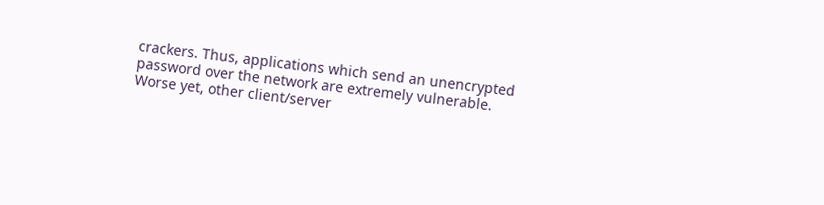crackers. Thus, applications which send an unencrypted password over the network are extremely vulnerable. Worse yet, other client/server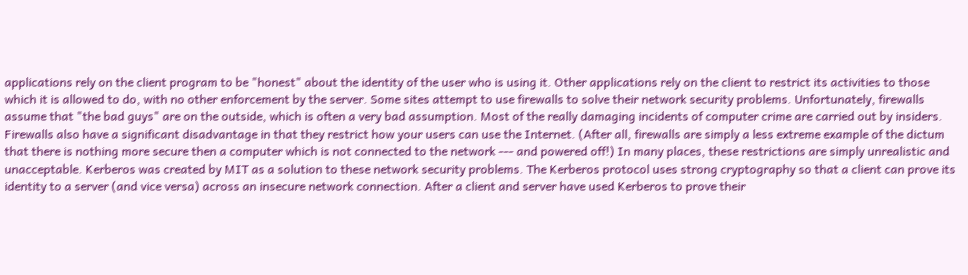applications rely on the client program to be "honest" about the identity of the user who is using it. Other applications rely on the client to restrict its activities to those which it is allowed to do, with no other enforcement by the server. Some sites attempt to use firewalls to solve their network security problems. Unfortunately, firewalls assume that "the bad guys" are on the outside, which is often a very bad assumption. Most of the really damaging incidents of computer crime are carried out by insiders. Firewalls also have a significant disadvantage in that they restrict how your users can use the Internet. (After all, firewalls are simply a less extreme example of the dictum that there is nothing more secure then a computer which is not connected to the network --- and powered off!) In many places, these restrictions are simply unrealistic and unacceptable. Kerberos was created by MIT as a solution to these network security problems. The Kerberos protocol uses strong cryptography so that a client can prove its identity to a server (and vice versa) across an insecure network connection. After a client and server have used Kerberos to prove their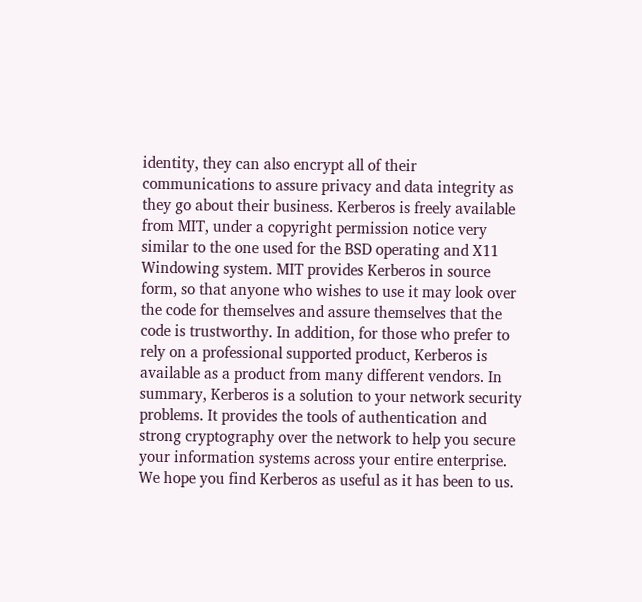identity, they can also encrypt all of their communications to assure privacy and data integrity as they go about their business. Kerberos is freely available from MIT, under a copyright permission notice very similar to the one used for the BSD operating and X11 Windowing system. MIT provides Kerberos in source form, so that anyone who wishes to use it may look over the code for themselves and assure themselves that the code is trustworthy. In addition, for those who prefer to rely on a professional supported product, Kerberos is available as a product from many different vendors. In summary, Kerberos is a solution to your network security problems. It provides the tools of authentication and strong cryptography over the network to help you secure your information systems across your entire enterprise. We hope you find Kerberos as useful as it has been to us.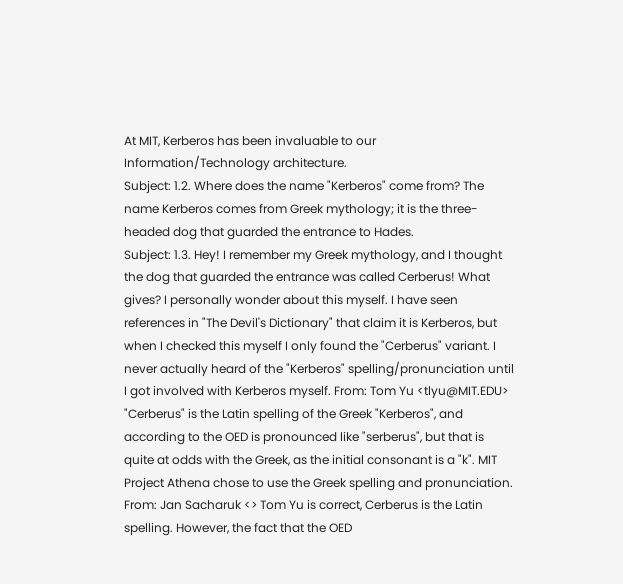At MIT, Kerberos has been invaluable to our Information/Technology architecture.
Subject: 1.2. Where does the name "Kerberos" come from? The name Kerberos comes from Greek mythology; it is the three-headed dog that guarded the entrance to Hades.
Subject: 1.3. Hey! I remember my Greek mythology, and I thought the dog that guarded the entrance was called Cerberus! What gives? I personally wonder about this myself. I have seen references in "The Devil's Dictionary" that claim it is Kerberos, but when I checked this myself I only found the "Cerberus" variant. I never actually heard of the "Kerberos" spelling/pronunciation until I got involved with Kerberos myself. From: Tom Yu <tlyu@MIT.EDU> "Cerberus" is the Latin spelling of the Greek "Kerberos", and according to the OED is pronounced like "serberus", but that is quite at odds with the Greek, as the initial consonant is a "k". MIT Project Athena chose to use the Greek spelling and pronunciation. From: Jan Sacharuk <> Tom Yu is correct, Cerberus is the Latin spelling. However, the fact that the OED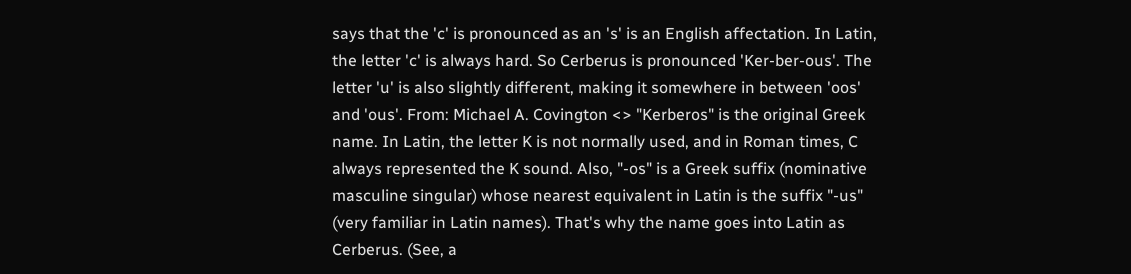says that the 'c' is pronounced as an 's' is an English affectation. In Latin, the letter 'c' is always hard. So Cerberus is pronounced 'Ker-ber-ous'. The letter 'u' is also slightly different, making it somewhere in between 'oos' and 'ous'. From: Michael A. Covington <> "Kerberos" is the original Greek name. In Latin, the letter K is not normally used, and in Roman times, C always represented the K sound. Also, "-os" is a Greek suffix (nominative masculine singular) whose nearest equivalent in Latin is the suffix "-us" (very familiar in Latin names). That's why the name goes into Latin as Cerberus. (See, a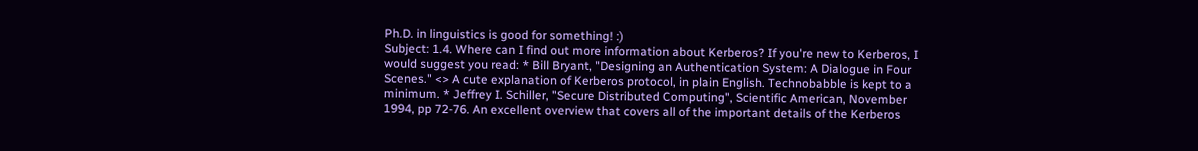Ph.D. in linguistics is good for something! :)
Subject: 1.4. Where can I find out more information about Kerberos? If you're new to Kerberos, I would suggest you read: * Bill Bryant, "Designing an Authentication System: A Dialogue in Four Scenes." <> A cute explanation of Kerberos protocol, in plain English. Technobabble is kept to a minimum. * Jeffrey I. Schiller, "Secure Distributed Computing", Scientific American, November 1994, pp 72-76. An excellent overview that covers all of the important details of the Kerberos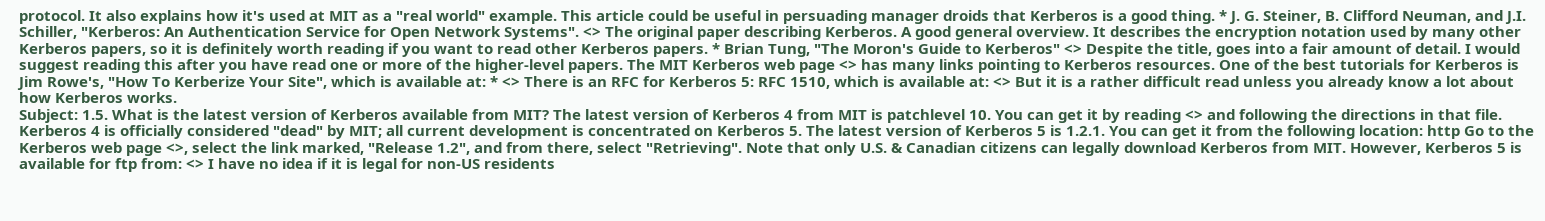protocol. It also explains how it's used at MIT as a "real world" example. This article could be useful in persuading manager droids that Kerberos is a good thing. * J. G. Steiner, B. Clifford Neuman, and J.I. Schiller, "Kerberos: An Authentication Service for Open Network Systems". <> The original paper describing Kerberos. A good general overview. It describes the encryption notation used by many other Kerberos papers, so it is definitely worth reading if you want to read other Kerberos papers. * Brian Tung, "The Moron's Guide to Kerberos" <> Despite the title, goes into a fair amount of detail. I would suggest reading this after you have read one or more of the higher-level papers. The MIT Kerberos web page <> has many links pointing to Kerberos resources. One of the best tutorials for Kerberos is Jim Rowe's, "How To Kerberize Your Site", which is available at: * <> There is an RFC for Kerberos 5: RFC 1510, which is available at: <> But it is a rather difficult read unless you already know a lot about how Kerberos works.
Subject: 1.5. What is the latest version of Kerberos available from MIT? The latest version of Kerberos 4 from MIT is patchlevel 10. You can get it by reading <> and following the directions in that file. Kerberos 4 is officially considered "dead" by MIT; all current development is concentrated on Kerberos 5. The latest version of Kerberos 5 is 1.2.1. You can get it from the following location: http Go to the Kerberos web page <>, select the link marked, "Release 1.2", and from there, select "Retrieving". Note that only U.S. & Canadian citizens can legally download Kerberos from MIT. However, Kerberos 5 is available for ftp from: <> I have no idea if it is legal for non-US residents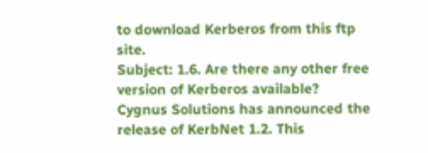to download Kerberos from this ftp site.
Subject: 1.6. Are there any other free version of Kerberos available? Cygnus Solutions has announced the release of KerbNet 1.2. This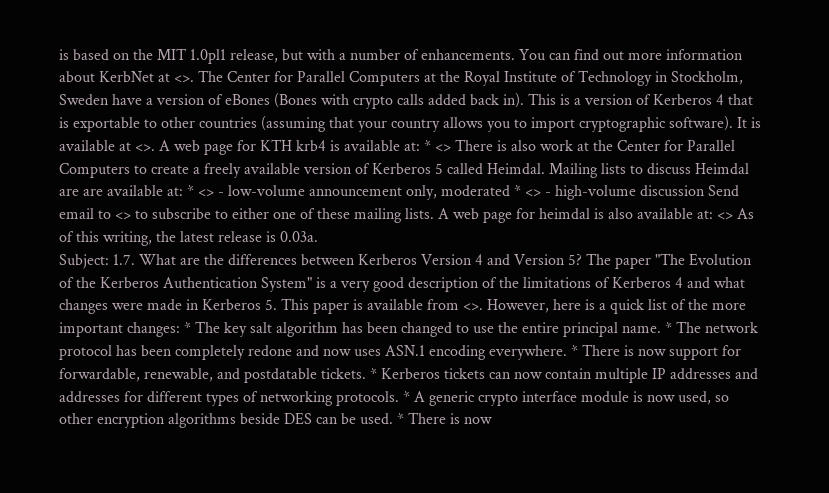is based on the MIT 1.0pl1 release, but with a number of enhancements. You can find out more information about KerbNet at <>. The Center for Parallel Computers at the Royal Institute of Technology in Stockholm, Sweden have a version of eBones (Bones with crypto calls added back in). This is a version of Kerberos 4 that is exportable to other countries (assuming that your country allows you to import cryptographic software). It is available at <>. A web page for KTH krb4 is available at: * <> There is also work at the Center for Parallel Computers to create a freely available version of Kerberos 5 called Heimdal. Mailing lists to discuss Heimdal are are available at: * <> - low-volume announcement only, moderated * <> - high-volume discussion Send email to <> to subscribe to either one of these mailing lists. A web page for heimdal is also available at: <> As of this writing, the latest release is 0.03a.
Subject: 1.7. What are the differences between Kerberos Version 4 and Version 5? The paper "The Evolution of the Kerberos Authentication System" is a very good description of the limitations of Kerberos 4 and what changes were made in Kerberos 5. This paper is available from <>. However, here is a quick list of the more important changes: * The key salt algorithm has been changed to use the entire principal name. * The network protocol has been completely redone and now uses ASN.1 encoding everywhere. * There is now support for forwardable, renewable, and postdatable tickets. * Kerberos tickets can now contain multiple IP addresses and addresses for different types of networking protocols. * A generic crypto interface module is now used, so other encryption algorithms beside DES can be used. * There is now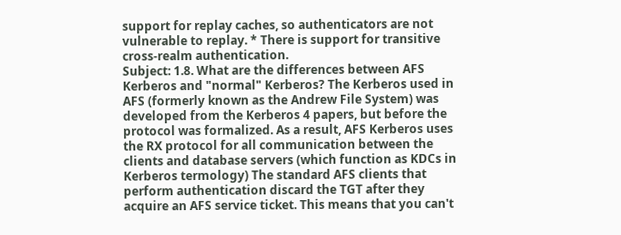support for replay caches, so authenticators are not vulnerable to replay. * There is support for transitive cross-realm authentication.
Subject: 1.8. What are the differences between AFS Kerberos and "normal" Kerberos? The Kerberos used in AFS (formerly known as the Andrew File System) was developed from the Kerberos 4 papers, but before the protocol was formalized. As a result, AFS Kerberos uses the RX protocol for all communication between the clients and database servers (which function as KDCs in Kerberos termology) The standard AFS clients that perform authentication discard the TGT after they acquire an AFS service ticket. This means that you can't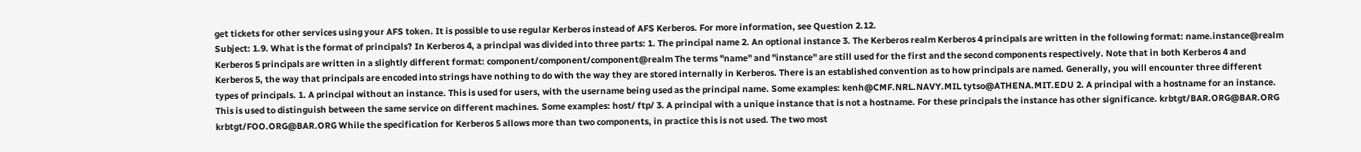get tickets for other services using your AFS token. It is possible to use regular Kerberos instead of AFS Kerberos. For more information, see Question 2.12.
Subject: 1.9. What is the format of principals? In Kerberos 4, a principal was divided into three parts: 1. The principal name 2. An optional instance 3. The Kerberos realm Kerberos 4 principals are written in the following format: name.instance@realm Kerberos 5 principals are written in a slightly different format: component/component/component@realm The terms "name" and "instance" are still used for the first and the second components respectively. Note that in both Kerberos 4 and Kerberos 5, the way that principals are encoded into strings have nothing to do with the way they are stored internally in Kerberos. There is an established convention as to how principals are named. Generally, you will encounter three different types of principals. 1. A principal without an instance. This is used for users, with the username being used as the principal name. Some examples: kenh@CMF.NRL.NAVY.MIL tytso@ATHENA.MIT.EDU 2. A principal with a hostname for an instance. This is used to distinguish between the same service on different machines. Some examples: host/ ftp/ 3. A principal with a unique instance that is not a hostname. For these principals the instance has other significance. krbtgt/BAR.ORG@BAR.ORG krbtgt/FOO.ORG@BAR.ORG While the specification for Kerberos 5 allows more than two components, in practice this is not used. The two most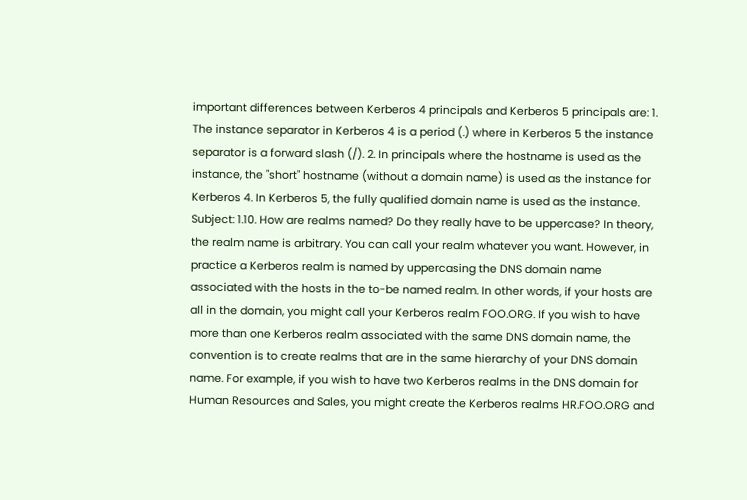important differences between Kerberos 4 principals and Kerberos 5 principals are: 1. The instance separator in Kerberos 4 is a period (.) where in Kerberos 5 the instance separator is a forward slash (/). 2. In principals where the hostname is used as the instance, the "short" hostname (without a domain name) is used as the instance for Kerberos 4. In Kerberos 5, the fully qualified domain name is used as the instance.
Subject: 1.10. How are realms named? Do they really have to be uppercase? In theory, the realm name is arbitrary. You can call your realm whatever you want. However, in practice a Kerberos realm is named by uppercasing the DNS domain name associated with the hosts in the to-be named realm. In other words, if your hosts are all in the domain, you might call your Kerberos realm FOO.ORG. If you wish to have more than one Kerberos realm associated with the same DNS domain name, the convention is to create realms that are in the same hierarchy of your DNS domain name. For example, if you wish to have two Kerberos realms in the DNS domain for Human Resources and Sales, you might create the Kerberos realms HR.FOO.ORG and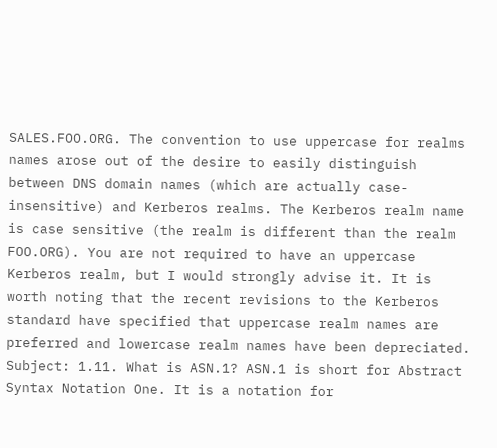SALES.FOO.ORG. The convention to use uppercase for realms names arose out of the desire to easily distinguish between DNS domain names (which are actually case-insensitive) and Kerberos realms. The Kerberos realm name is case sensitive (the realm is different than the realm FOO.ORG). You are not required to have an uppercase Kerberos realm, but I would strongly advise it. It is worth noting that the recent revisions to the Kerberos standard have specified that uppercase realm names are preferred and lowercase realm names have been depreciated.
Subject: 1.11. What is ASN.1? ASN.1 is short for Abstract Syntax Notation One. It is a notation for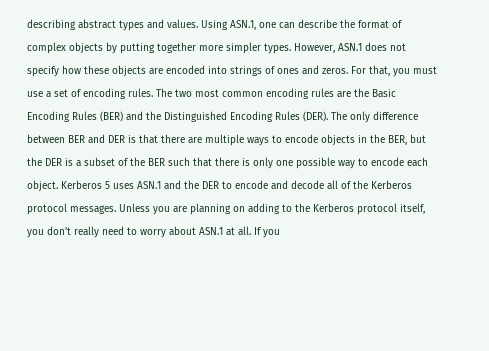describing abstract types and values. Using ASN.1, one can describe the format of complex objects by putting together more simpler types. However, ASN.1 does not specify how these objects are encoded into strings of ones and zeros. For that, you must use a set of encoding rules. The two most common encoding rules are the Basic Encoding Rules (BER) and the Distinguished Encoding Rules (DER). The only difference between BER and DER is that there are multiple ways to encode objects in the BER, but the DER is a subset of the BER such that there is only one possible way to encode each object. Kerberos 5 uses ASN.1 and the DER to encode and decode all of the Kerberos protocol messages. Unless you are planning on adding to the Kerberos protocol itself, you don't really need to worry about ASN.1 at all. If you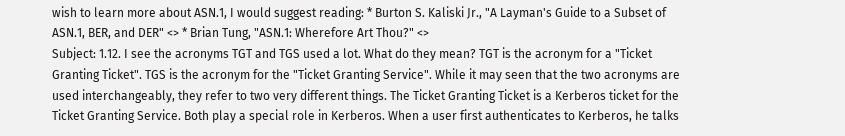wish to learn more about ASN.1, I would suggest reading: * Burton S. Kaliski Jr., "A Layman's Guide to a Subset of ASN.1, BER, and DER" <> * Brian Tung, "ASN.1: Wherefore Art Thou?" <>
Subject: 1.12. I see the acronyms TGT and TGS used a lot. What do they mean? TGT is the acronym for a "Ticket Granting Ticket". TGS is the acronym for the "Ticket Granting Service". While it may seen that the two acronyms are used interchangeably, they refer to two very different things. The Ticket Granting Ticket is a Kerberos ticket for the Ticket Granting Service. Both play a special role in Kerberos. When a user first authenticates to Kerberos, he talks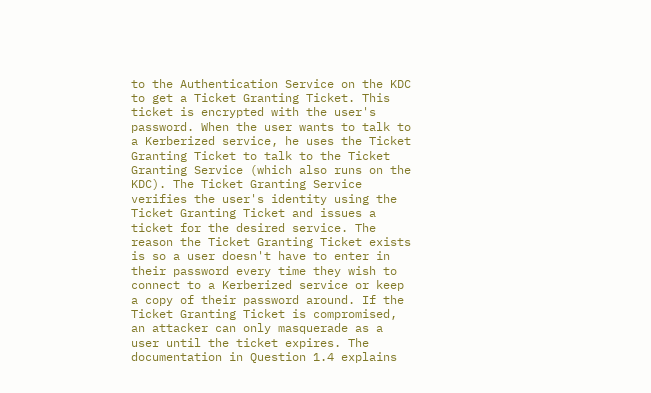to the Authentication Service on the KDC to get a Ticket Granting Ticket. This ticket is encrypted with the user's password. When the user wants to talk to a Kerberized service, he uses the Ticket Granting Ticket to talk to the Ticket Granting Service (which also runs on the KDC). The Ticket Granting Service verifies the user's identity using the Ticket Granting Ticket and issues a ticket for the desired service. The reason the Ticket Granting Ticket exists is so a user doesn't have to enter in their password every time they wish to connect to a Kerberized service or keep a copy of their password around. If the Ticket Granting Ticket is compromised, an attacker can only masquerade as a user until the ticket expires. The documentation in Question 1.4 explains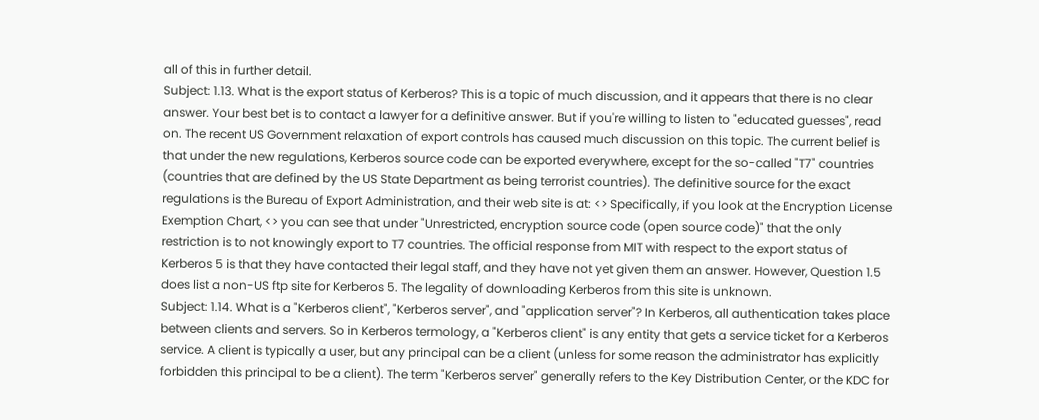all of this in further detail.
Subject: 1.13. What is the export status of Kerberos? This is a topic of much discussion, and it appears that there is no clear answer. Your best bet is to contact a lawyer for a definitive answer. But if you're willing to listen to "educated guesses", read on. The recent US Government relaxation of export controls has caused much discussion on this topic. The current belief is that under the new regulations, Kerberos source code can be exported everywhere, except for the so-called "T7" countries (countries that are defined by the US State Department as being terrorist countries). The definitive source for the exact regulations is the Bureau of Export Administration, and their web site is at: <> Specifically, if you look at the Encryption License Exemption Chart, <> you can see that under "Unrestricted, encryption source code (open source code)" that the only restriction is to not knowingly export to T7 countries. The official response from MIT with respect to the export status of Kerberos 5 is that they have contacted their legal staff, and they have not yet given them an answer. However, Question 1.5 does list a non-US ftp site for Kerberos 5. The legality of downloading Kerberos from this site is unknown.
Subject: 1.14. What is a "Kerberos client", "Kerberos server", and "application server"? In Kerberos, all authentication takes place between clients and servers. So in Kerberos termology, a "Kerberos client" is any entity that gets a service ticket for a Kerberos service. A client is typically a user, but any principal can be a client (unless for some reason the administrator has explicitly forbidden this principal to be a client). The term "Kerberos server" generally refers to the Key Distribution Center, or the KDC for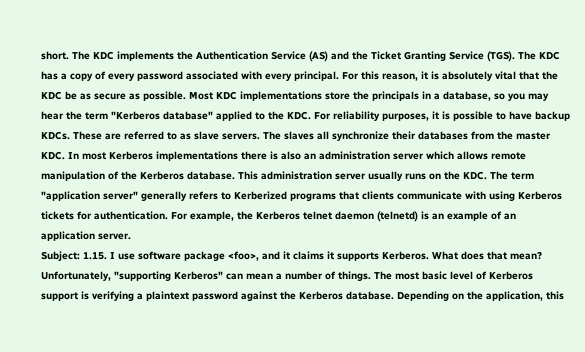short. The KDC implements the Authentication Service (AS) and the Ticket Granting Service (TGS). The KDC has a copy of every password associated with every principal. For this reason, it is absolutely vital that the KDC be as secure as possible. Most KDC implementations store the principals in a database, so you may hear the term "Kerberos database" applied to the KDC. For reliability purposes, it is possible to have backup KDCs. These are referred to as slave servers. The slaves all synchronize their databases from the master KDC. In most Kerberos implementations there is also an administration server which allows remote manipulation of the Kerberos database. This administration server usually runs on the KDC. The term "application server" generally refers to Kerberized programs that clients communicate with using Kerberos tickets for authentication. For example, the Kerberos telnet daemon (telnetd) is an example of an application server.
Subject: 1.15. I use software package <foo>, and it claims it supports Kerberos. What does that mean? Unfortunately, "supporting Kerberos" can mean a number of things. The most basic level of Kerberos support is verifying a plaintext password against the Kerberos database. Depending on the application, this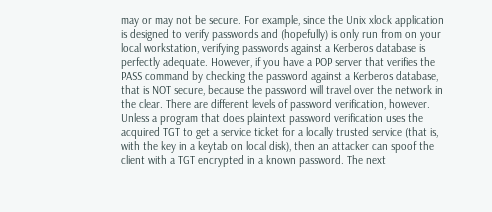may or may not be secure. For example, since the Unix xlock application is designed to verify passwords and (hopefully) is only run from on your local workstation, verifying passwords against a Kerberos database is perfectly adequate. However, if you have a POP server that verifies the PASS command by checking the password against a Kerberos database, that is NOT secure, because the password will travel over the network in the clear. There are different levels of password verification, however. Unless a program that does plaintext password verification uses the acquired TGT to get a service ticket for a locally trusted service (that is, with the key in a keytab on local disk), then an attacker can spoof the client with a TGT encrypted in a known password. The next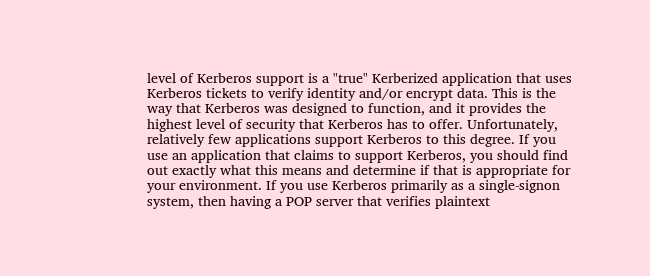level of Kerberos support is a "true" Kerberized application that uses Kerberos tickets to verify identity and/or encrypt data. This is the way that Kerberos was designed to function, and it provides the highest level of security that Kerberos has to offer. Unfortunately, relatively few applications support Kerberos to this degree. If you use an application that claims to support Kerberos, you should find out exactly what this means and determine if that is appropriate for your environment. If you use Kerberos primarily as a single-signon system, then having a POP server that verifies plaintext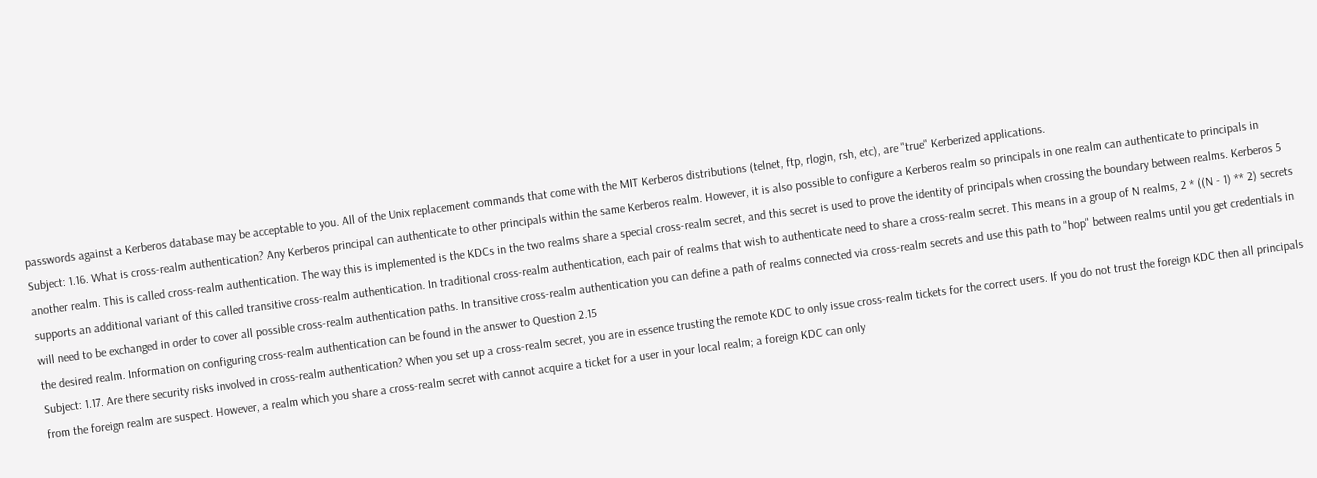passwords against a Kerberos database may be acceptable to you. All of the Unix replacement commands that come with the MIT Kerberos distributions (telnet, ftp, rlogin, rsh, etc), are "true" Kerberized applications.
Subject: 1.16. What is cross-realm authentication? Any Kerberos principal can authenticate to other principals within the same Kerberos realm. However, it is also possible to configure a Kerberos realm so principals in one realm can authenticate to principals in another realm. This is called cross-realm authentication. The way this is implemented is the KDCs in the two realms share a special cross-realm secret, and this secret is used to prove the identity of principals when crossing the boundary between realms. Kerberos 5 supports an additional variant of this called transitive cross-realm authentication. In traditional cross-realm authentication, each pair of realms that wish to authenticate need to share a cross-realm secret. This means in a group of N realms, 2 * ((N - 1) ** 2) secrets will need to be exchanged in order to cover all possible cross-realm authentication paths. In transitive cross-realm authentication you can define a path of realms connected via cross-realm secrets and use this path to "hop" between realms until you get credentials in the desired realm. Information on configuring cross-realm authentication can be found in the answer to Question 2.15
Subject: 1.17. Are there security risks involved in cross-realm authentication? When you set up a cross-realm secret, you are in essence trusting the remote KDC to only issue cross-realm tickets for the correct users. If you do not trust the foreign KDC then all principals from the foreign realm are suspect. However, a realm which you share a cross-realm secret with cannot acquire a ticket for a user in your local realm; a foreign KDC can only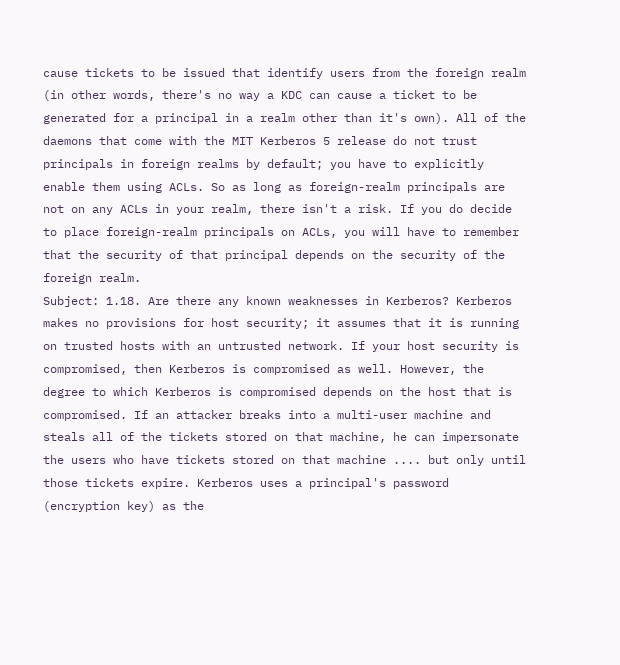cause tickets to be issued that identify users from the foreign realm (in other words, there's no way a KDC can cause a ticket to be generated for a principal in a realm other than it's own). All of the daemons that come with the MIT Kerberos 5 release do not trust principals in foreign realms by default; you have to explicitly enable them using ACLs. So as long as foreign-realm principals are not on any ACLs in your realm, there isn't a risk. If you do decide to place foreign-realm principals on ACLs, you will have to remember that the security of that principal depends on the security of the foreign realm.
Subject: 1.18. Are there any known weaknesses in Kerberos? Kerberos makes no provisions for host security; it assumes that it is running on trusted hosts with an untrusted network. If your host security is compromised, then Kerberos is compromised as well. However, the degree to which Kerberos is compromised depends on the host that is compromised. If an attacker breaks into a multi-user machine and steals all of the tickets stored on that machine, he can impersonate the users who have tickets stored on that machine .... but only until those tickets expire. Kerberos uses a principal's password (encryption key) as the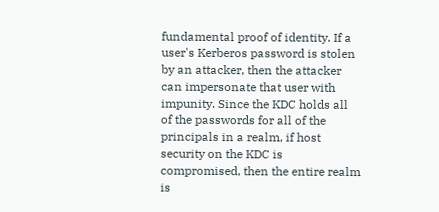fundamental proof of identity. If a user's Kerberos password is stolen by an attacker, then the attacker can impersonate that user with impunity. Since the KDC holds all of the passwords for all of the principals in a realm, if host security on the KDC is compromised, then the entire realm is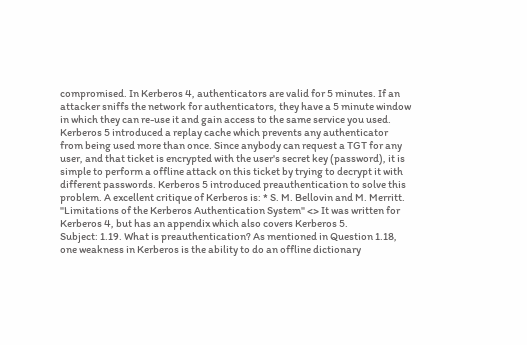compromised. In Kerberos 4, authenticators are valid for 5 minutes. If an attacker sniffs the network for authenticators, they have a 5 minute window in which they can re-use it and gain access to the same service you used. Kerberos 5 introduced a replay cache which prevents any authenticator from being used more than once. Since anybody can request a TGT for any user, and that ticket is encrypted with the user's secret key (password), it is simple to perform a offline attack on this ticket by trying to decrypt it with different passwords. Kerberos 5 introduced preauthentication to solve this problem. A excellent critique of Kerberos is: * S. M. Bellovin and M. Merritt. "Limitations of the Kerberos Authentication System" <> It was written for Kerberos 4, but has an appendix which also covers Kerberos 5.
Subject: 1.19. What is preauthentication? As mentioned in Question 1.18, one weakness in Kerberos is the ability to do an offline dictionary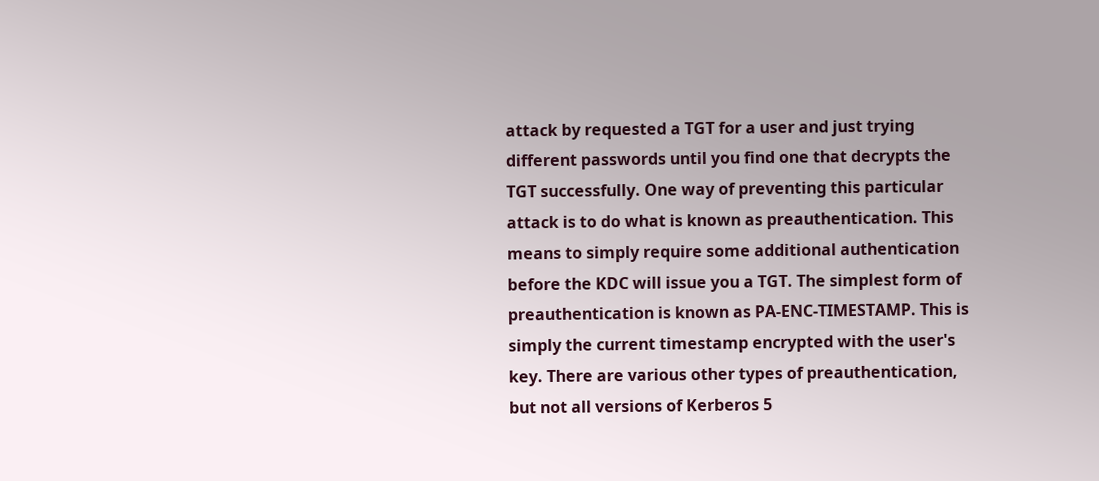attack by requested a TGT for a user and just trying different passwords until you find one that decrypts the TGT successfully. One way of preventing this particular attack is to do what is known as preauthentication. This means to simply require some additional authentication before the KDC will issue you a TGT. The simplest form of preauthentication is known as PA-ENC-TIMESTAMP. This is simply the current timestamp encrypted with the user's key. There are various other types of preauthentication, but not all versions of Kerberos 5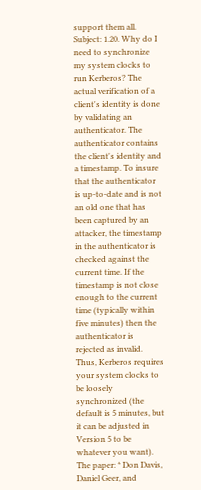support them all.
Subject: 1.20. Why do I need to synchronize my system clocks to run Kerberos? The actual verification of a client's identity is done by validating an authenticator. The authenticator contains the client's identity and a timestamp. To insure that the authenticator is up-to-date and is not an old one that has been captured by an attacker, the timestamp in the authenticator is checked against the current time. If the timestamp is not close enough to the current time (typically within five minutes) then the authenticator is rejected as invalid. Thus, Kerberos requires your system clocks to be loosely synchronized (the default is 5 minutes, but it can be adjusted in Version 5 to be whatever you want). The paper: * Don Davis, Daniel Geer, and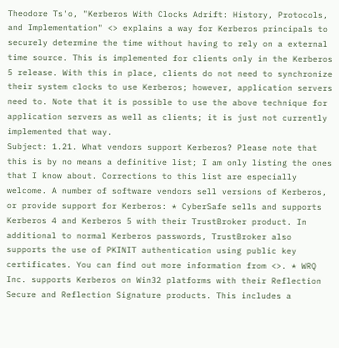Theodore Ts'o, "Kerberos With Clocks Adrift: History, Protocols, and Implementation" <> explains a way for Kerberos principals to securely determine the time without having to rely on a external time source. This is implemented for clients only in the Kerberos 5 release. With this in place, clients do not need to synchronize their system clocks to use Kerberos; however, application servers need to. Note that it is possible to use the above technique for application servers as well as clients; it is just not currently implemented that way.
Subject: 1.21. What vendors support Kerberos? Please note that this is by no means a definitive list; I am only listing the ones that I know about. Corrections to this list are especially welcome. A number of software vendors sell versions of Kerberos, or provide support for Kerberos: * CyberSafe sells and supports Kerberos 4 and Kerberos 5 with their TrustBroker product. In additional to normal Kerberos passwords, TrustBroker also supports the use of PKINIT authentication using public key certificates. You can find out more information from <>. * WRQ Inc. supports Kerberos on Win32 platforms with their Reflection Secure and Reflection Signature products. This includes a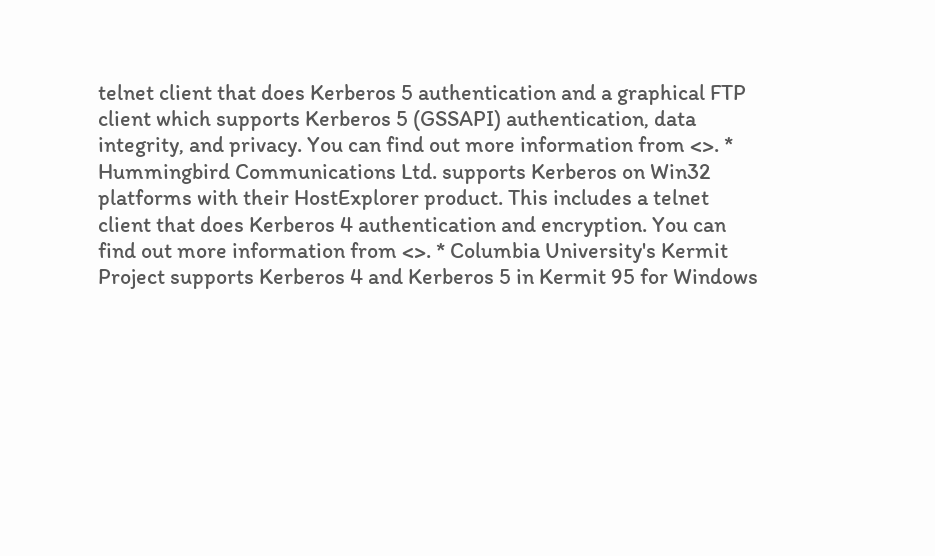telnet client that does Kerberos 5 authentication and a graphical FTP client which supports Kerberos 5 (GSSAPI) authentication, data integrity, and privacy. You can find out more information from <>. * Hummingbird Communications Ltd. supports Kerberos on Win32 platforms with their HostExplorer product. This includes a telnet client that does Kerberos 4 authentication and encryption. You can find out more information from <>. * Columbia University's Kermit Project supports Kerberos 4 and Kerberos 5 in Kermit 95 for Windows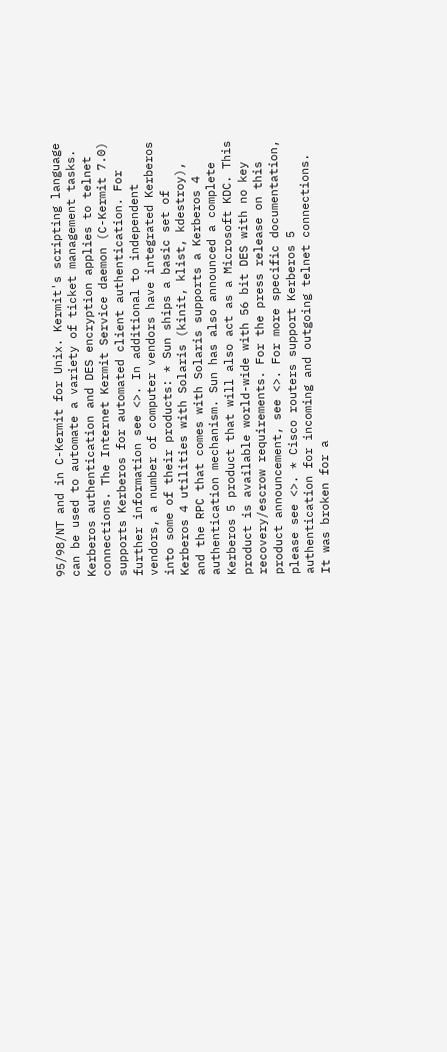95/98/NT and in C-Kermit for Unix. Kermit's scripting language can be used to automate a variety of ticket management tasks. Kerberos authentication and DES encryption applies to telnet connections. The Internet Kermit Service daemon (C-Kermit 7.0) supports Kerberos for automated client authentication. For further information see <>. In additional to independent vendors, a number of computer vendors have integrated Kerberos into some of their products: * Sun ships a basic set of Kerberos 4 utilities with Solaris (kinit, klist, kdestroy), and the RPC that comes with Solaris supports a Kerberos 4 authentication mechanism. Sun has also announced a complete Kerberos 5 product that will also act as a Microsoft KDC. This product is available world-wide with 56 bit DES with no key recovery/escrow requirements. For the press release on this product announcement, see <>. For more specific documentation, please see <>. * Cisco routers support Kerberos 5 authentication for incoming and outgoing telnet connections. It was broken for a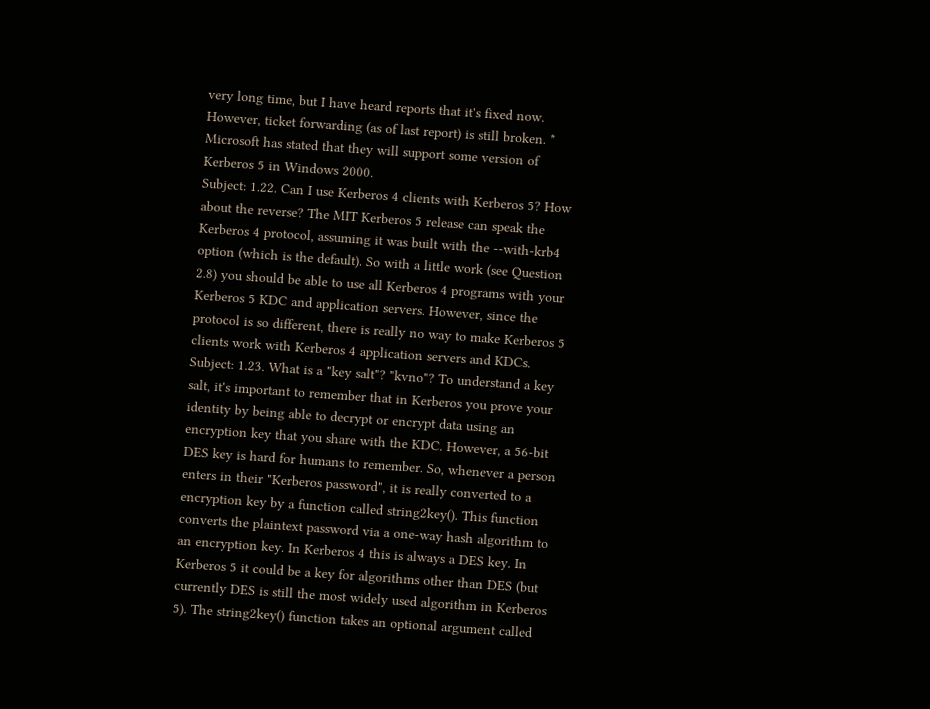very long time, but I have heard reports that it's fixed now. However, ticket forwarding (as of last report) is still broken. * Microsoft has stated that they will support some version of Kerberos 5 in Windows 2000.
Subject: 1.22. Can I use Kerberos 4 clients with Kerberos 5? How about the reverse? The MIT Kerberos 5 release can speak the Kerberos 4 protocol, assuming it was built with the --with-krb4 option (which is the default). So with a little work (see Question 2.8) you should be able to use all Kerberos 4 programs with your Kerberos 5 KDC and application servers. However, since the protocol is so different, there is really no way to make Kerberos 5 clients work with Kerberos 4 application servers and KDCs.
Subject: 1.23. What is a "key salt"? "kvno"? To understand a key salt, it's important to remember that in Kerberos you prove your identity by being able to decrypt or encrypt data using an encryption key that you share with the KDC. However, a 56-bit DES key is hard for humans to remember. So, whenever a person enters in their "Kerberos password", it is really converted to a encryption key by a function called string2key(). This function converts the plaintext password via a one-way hash algorithm to an encryption key. In Kerberos 4 this is always a DES key. In Kerberos 5 it could be a key for algorithms other than DES (but currently DES is still the most widely used algorithm in Kerberos 5). The string2key() function takes an optional argument called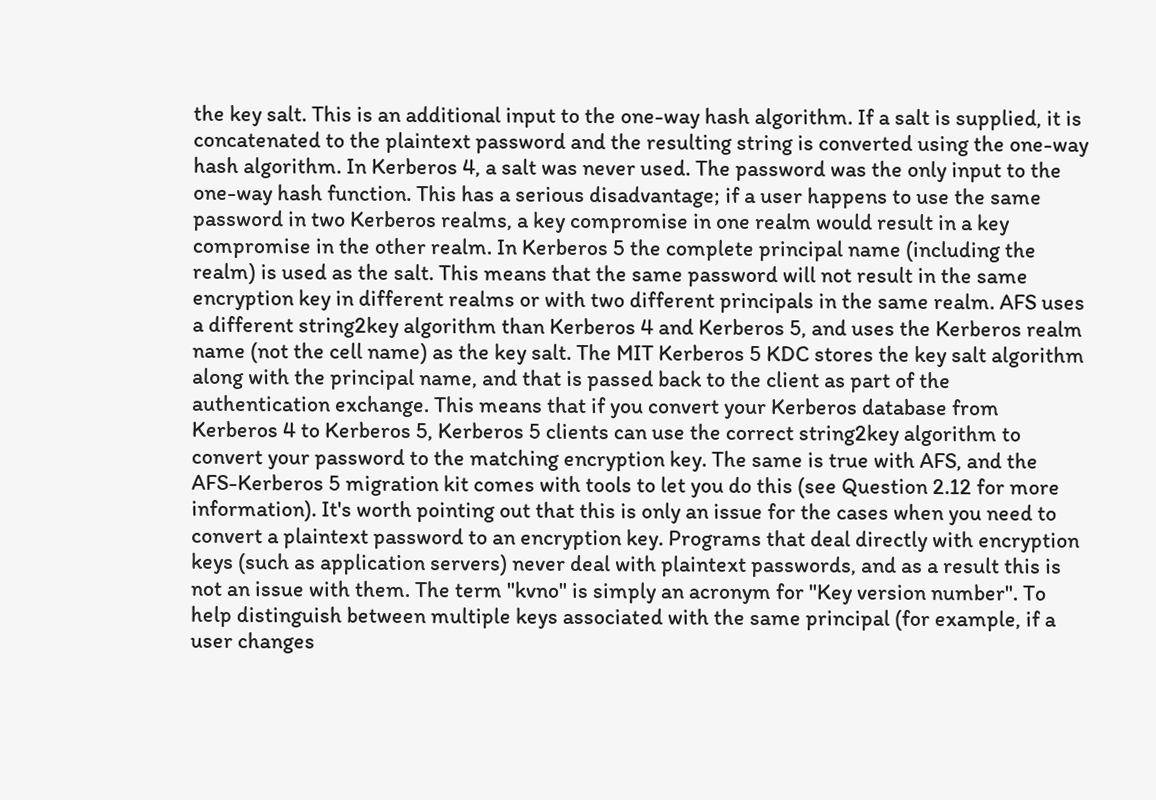the key salt. This is an additional input to the one-way hash algorithm. If a salt is supplied, it is concatenated to the plaintext password and the resulting string is converted using the one-way hash algorithm. In Kerberos 4, a salt was never used. The password was the only input to the one-way hash function. This has a serious disadvantage; if a user happens to use the same password in two Kerberos realms, a key compromise in one realm would result in a key compromise in the other realm. In Kerberos 5 the complete principal name (including the realm) is used as the salt. This means that the same password will not result in the same encryption key in different realms or with two different principals in the same realm. AFS uses a different string2key algorithm than Kerberos 4 and Kerberos 5, and uses the Kerberos realm name (not the cell name) as the key salt. The MIT Kerberos 5 KDC stores the key salt algorithm along with the principal name, and that is passed back to the client as part of the authentication exchange. This means that if you convert your Kerberos database from Kerberos 4 to Kerberos 5, Kerberos 5 clients can use the correct string2key algorithm to convert your password to the matching encryption key. The same is true with AFS, and the AFS-Kerberos 5 migration kit comes with tools to let you do this (see Question 2.12 for more information). It's worth pointing out that this is only an issue for the cases when you need to convert a plaintext password to an encryption key. Programs that deal directly with encryption keys (such as application servers) never deal with plaintext passwords, and as a result this is not an issue with them. The term "kvno" is simply an acronym for "Key version number". To help distinguish between multiple keys associated with the same principal (for example, if a user changes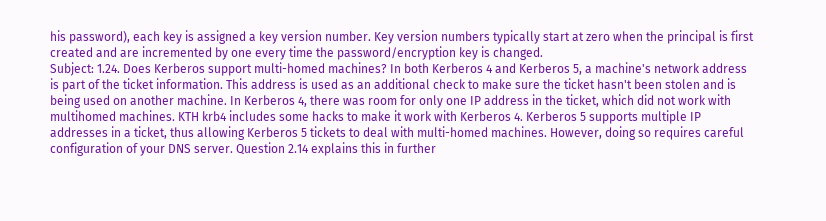his password), each key is assigned a key version number. Key version numbers typically start at zero when the principal is first created and are incremented by one every time the password/encryption key is changed.
Subject: 1.24. Does Kerberos support multi-homed machines? In both Kerberos 4 and Kerberos 5, a machine's network address is part of the ticket information. This address is used as an additional check to make sure the ticket hasn't been stolen and is being used on another machine. In Kerberos 4, there was room for only one IP address in the ticket, which did not work with multihomed machines. KTH krb4 includes some hacks to make it work with Kerberos 4. Kerberos 5 supports multiple IP addresses in a ticket, thus allowing Kerberos 5 tickets to deal with multi-homed machines. However, doing so requires careful configuration of your DNS server. Question 2.14 explains this in further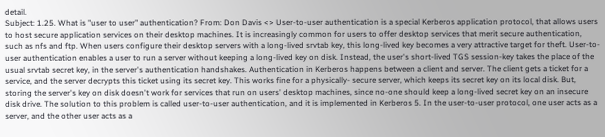detail.
Subject: 1.25. What is "user to user" authentication? From: Don Davis <> User-to-user authentication is a special Kerberos application protocol, that allows users to host secure application services on their desktop machines. It is increasingly common for users to offer desktop services that merit secure authentication, such as nfs and ftp. When users configure their desktop servers with a long-lived srvtab key, this long-lived key becomes a very attractive target for theft. User-to-user authentication enables a user to run a server without keeping a long-lived key on disk. Instead, the user's short-lived TGS session-key takes the place of the usual srvtab secret key, in the server's authentication handshakes. Authentication in Kerberos happens between a client and server. The client gets a ticket for a service, and the server decrypts this ticket using its secret key. This works fine for a physically- secure server, which keeps its secret key on its local disk. But, storing the server's key on disk doesn't work for services that run on users' desktop machines, since no-one should keep a long-lived secret key on an insecure disk drive. The solution to this problem is called user-to-user authentication, and it is implemented in Kerberos 5. In the user-to-user protocol, one user acts as a server, and the other user acts as a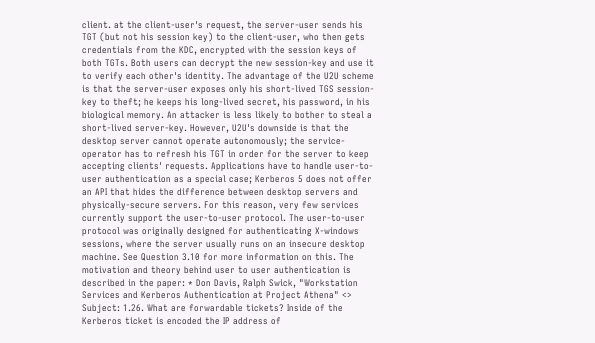client. at the client-user's request, the server-user sends his TGT (but not his session key) to the client-user, who then gets credentials from the KDC, encrypted with the session keys of both TGTs. Both users can decrypt the new session-key and use it to verify each other's identity. The advantage of the U2U scheme is that the server-user exposes only his short-lived TGS session-key to theft; he keeps his long-lived secret, his password, in his biological memory. An attacker is less likely to bother to steal a short-lived server-key. However, U2U's downside is that the desktop server cannot operate autonomously; the service-operator has to refresh his TGT in order for the server to keep accepting clients' requests. Applications have to handle user-to-user authentication as a special case; Kerberos 5 does not offer an API that hides the difference between desktop servers and physically-secure servers. For this reason, very few services currently support the user-to-user protocol. The user-to-user protocol was originally designed for authenticating X-windows sessions, where the server usually runs on an insecure desktop machine. See Question 3.10 for more information on this. The motivation and theory behind user to user authentication is described in the paper: * Don Davis, Ralph Swick, "Workstation Services and Kerberos Authentication at Project Athena" <>
Subject: 1.26. What are forwardable tickets? Inside of the Kerberos ticket is encoded the IP address of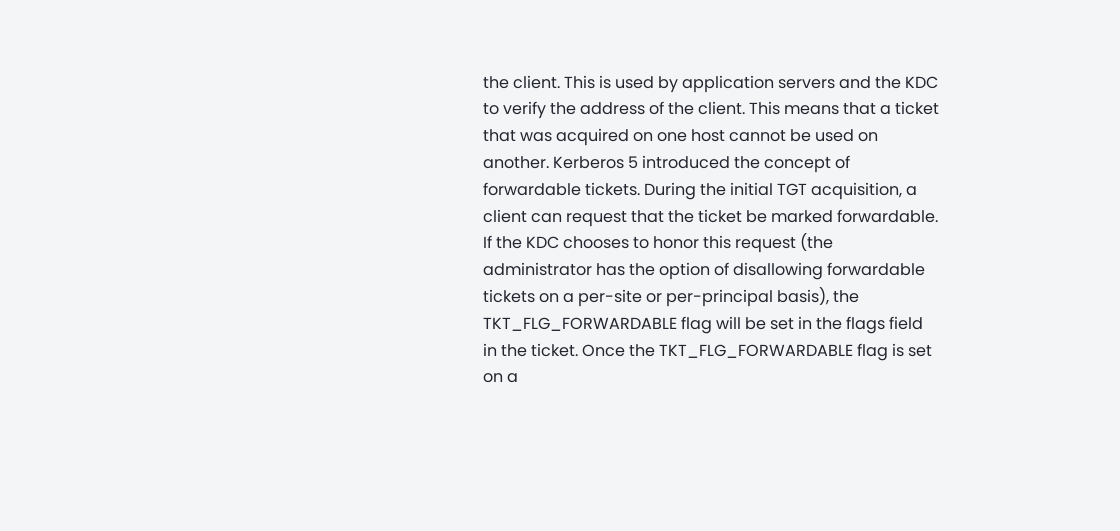the client. This is used by application servers and the KDC to verify the address of the client. This means that a ticket that was acquired on one host cannot be used on another. Kerberos 5 introduced the concept of forwardable tickets. During the initial TGT acquisition, a client can request that the ticket be marked forwardable. If the KDC chooses to honor this request (the administrator has the option of disallowing forwardable tickets on a per-site or per-principal basis), the TKT_FLG_FORWARDABLE flag will be set in the flags field in the ticket. Once the TKT_FLG_FORWARDABLE flag is set on a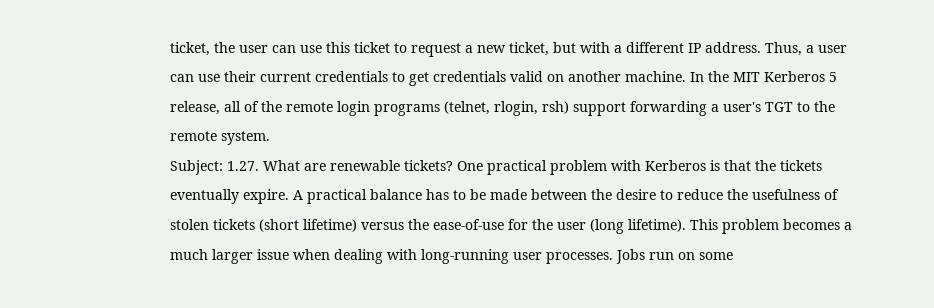ticket, the user can use this ticket to request a new ticket, but with a different IP address. Thus, a user can use their current credentials to get credentials valid on another machine. In the MIT Kerberos 5 release, all of the remote login programs (telnet, rlogin, rsh) support forwarding a user's TGT to the remote system.
Subject: 1.27. What are renewable tickets? One practical problem with Kerberos is that the tickets eventually expire. A practical balance has to be made between the desire to reduce the usefulness of stolen tickets (short lifetime) versus the ease-of-use for the user (long lifetime). This problem becomes a much larger issue when dealing with long-running user processes. Jobs run on some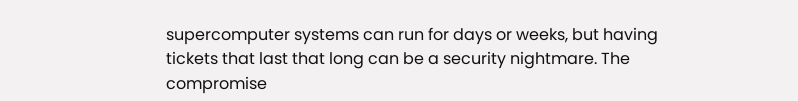supercomputer systems can run for days or weeks, but having tickets that last that long can be a security nightmare. The compromise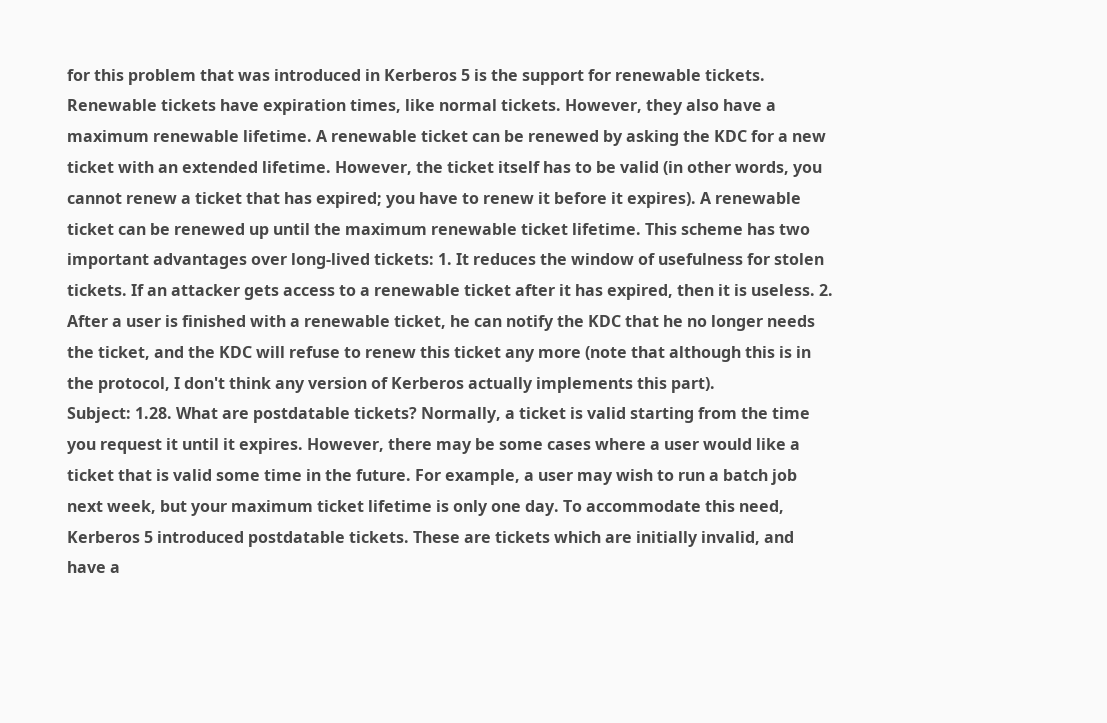for this problem that was introduced in Kerberos 5 is the support for renewable tickets. Renewable tickets have expiration times, like normal tickets. However, they also have a maximum renewable lifetime. A renewable ticket can be renewed by asking the KDC for a new ticket with an extended lifetime. However, the ticket itself has to be valid (in other words, you cannot renew a ticket that has expired; you have to renew it before it expires). A renewable ticket can be renewed up until the maximum renewable ticket lifetime. This scheme has two important advantages over long-lived tickets: 1. It reduces the window of usefulness for stolen tickets. If an attacker gets access to a renewable ticket after it has expired, then it is useless. 2. After a user is finished with a renewable ticket, he can notify the KDC that he no longer needs the ticket, and the KDC will refuse to renew this ticket any more (note that although this is in the protocol, I don't think any version of Kerberos actually implements this part).
Subject: 1.28. What are postdatable tickets? Normally, a ticket is valid starting from the time you request it until it expires. However, there may be some cases where a user would like a ticket that is valid some time in the future. For example, a user may wish to run a batch job next week, but your maximum ticket lifetime is only one day. To accommodate this need, Kerberos 5 introduced postdatable tickets. These are tickets which are initially invalid, and have a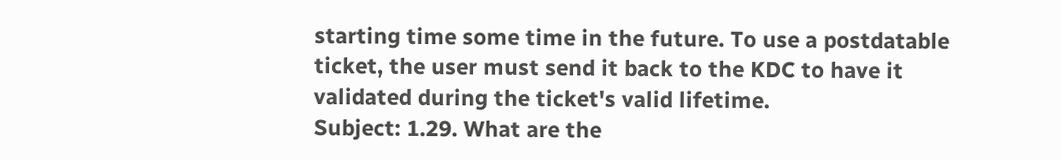starting time some time in the future. To use a postdatable ticket, the user must send it back to the KDC to have it validated during the ticket's valid lifetime.
Subject: 1.29. What are the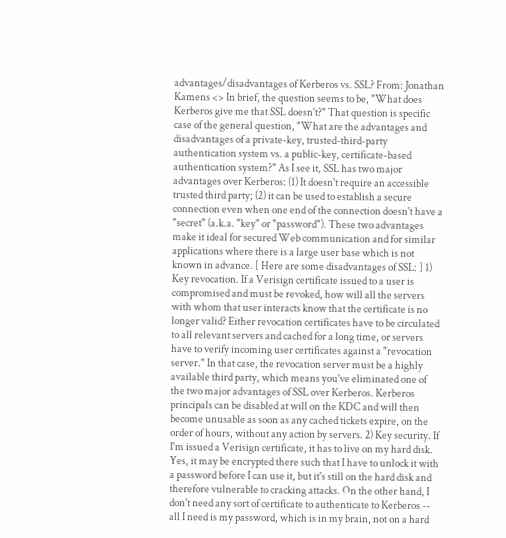advantages/disadvantages of Kerberos vs. SSL? From: Jonathan Kamens <> In brief, the question seems to be, "What does Kerberos give me that SSL doesn't?" That question is specific case of the general question, "What are the advantages and disadvantages of a private-key, trusted-third-party authentication system vs. a public-key, certificate-based authentication system?" As I see it, SSL has two major advantages over Kerberos: (1) It doesn't require an accessible trusted third party; (2) it can be used to establish a secure connection even when one end of the connection doesn't have a "secret" (a.k.a. "key" or "password"). These two advantages make it ideal for secured Web communication and for similar applications where there is a large user base which is not known in advance. [ Here are some disadvantages of SSL: ] 1) Key revocation. If a Verisign certificate issued to a user is compromised and must be revoked, how will all the servers with whom that user interacts know that the certificate is no longer valid? Either revocation certificates have to be circulated to all relevant servers and cached for a long time, or servers have to verify incoming user certificates against a "revocation server." In that case, the revocation server must be a highly available third party, which means you've eliminated one of the two major advantages of SSL over Kerberos. Kerberos principals can be disabled at will on the KDC and will then become unusable as soon as any cached tickets expire, on the order of hours, without any action by servers. 2) Key security. If I'm issued a Verisign certificate, it has to live on my hard disk. Yes, it may be encrypted there such that I have to unlock it with a password before I can use it, but it's still on the hard disk and therefore vulnerable to cracking attacks. On the other hand, I don't need any sort of certificate to authenticate to Kerberos -- all I need is my password, which is in my brain, not on a hard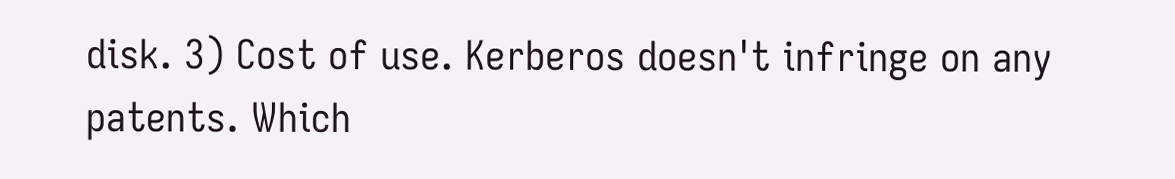disk. 3) Cost of use. Kerberos doesn't infringe on any patents. Which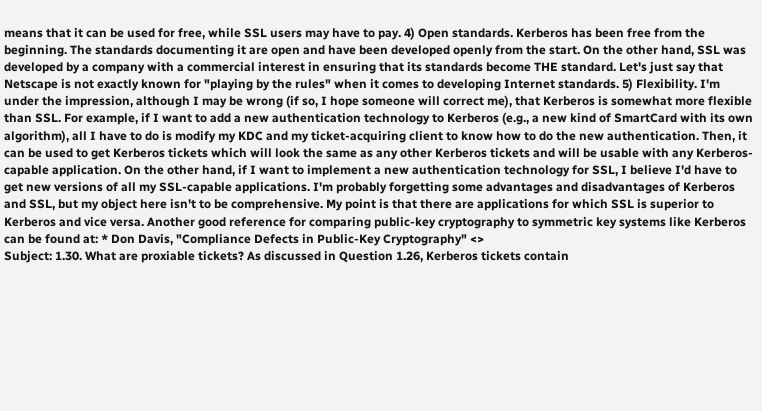means that it can be used for free, while SSL users may have to pay. 4) Open standards. Kerberos has been free from the beginning. The standards documenting it are open and have been developed openly from the start. On the other hand, SSL was developed by a company with a commercial interest in ensuring that its standards become THE standard. Let's just say that Netscape is not exactly known for "playing by the rules" when it comes to developing Internet standards. 5) Flexibility. I'm under the impression, although I may be wrong (if so, I hope someone will correct me), that Kerberos is somewhat more flexible than SSL. For example, if I want to add a new authentication technology to Kerberos (e.g., a new kind of SmartCard with its own algorithm), all I have to do is modify my KDC and my ticket-acquiring client to know how to do the new authentication. Then, it can be used to get Kerberos tickets which will look the same as any other Kerberos tickets and will be usable with any Kerberos-capable application. On the other hand, if I want to implement a new authentication technology for SSL, I believe I'd have to get new versions of all my SSL-capable applications. I'm probably forgetting some advantages and disadvantages of Kerberos and SSL, but my object here isn't to be comprehensive. My point is that there are applications for which SSL is superior to Kerberos and vice versa. Another good reference for comparing public-key cryptography to symmetric key systems like Kerberos can be found at: * Don Davis, "Compliance Defects in Public-Key Cryptography" <>
Subject: 1.30. What are proxiable tickets? As discussed in Question 1.26, Kerberos tickets contain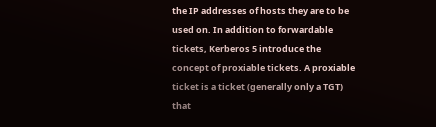the IP addresses of hosts they are to be used on. In addition to forwardable tickets, Kerberos 5 introduce the concept of proxiable tickets. A proxiable ticket is a ticket (generally only a TGT) that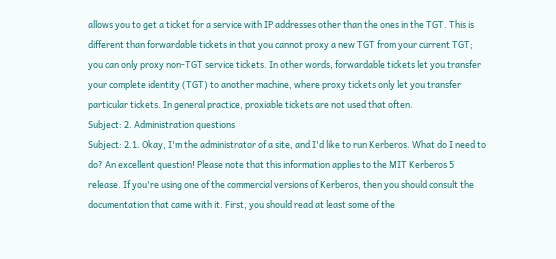allows you to get a ticket for a service with IP addresses other than the ones in the TGT. This is different than forwardable tickets in that you cannot proxy a new TGT from your current TGT; you can only proxy non-TGT service tickets. In other words, forwardable tickets let you transfer your complete identity (TGT) to another machine, where proxy tickets only let you transfer particular tickets. In general practice, proxiable tickets are not used that often.
Subject: 2. Administration questions
Subject: 2.1. Okay, I'm the administrator of a site, and I'd like to run Kerberos. What do I need to do? An excellent question! Please note that this information applies to the MIT Kerberos 5 release. If you're using one of the commercial versions of Kerberos, then you should consult the documentation that came with it. First, you should read at least some of the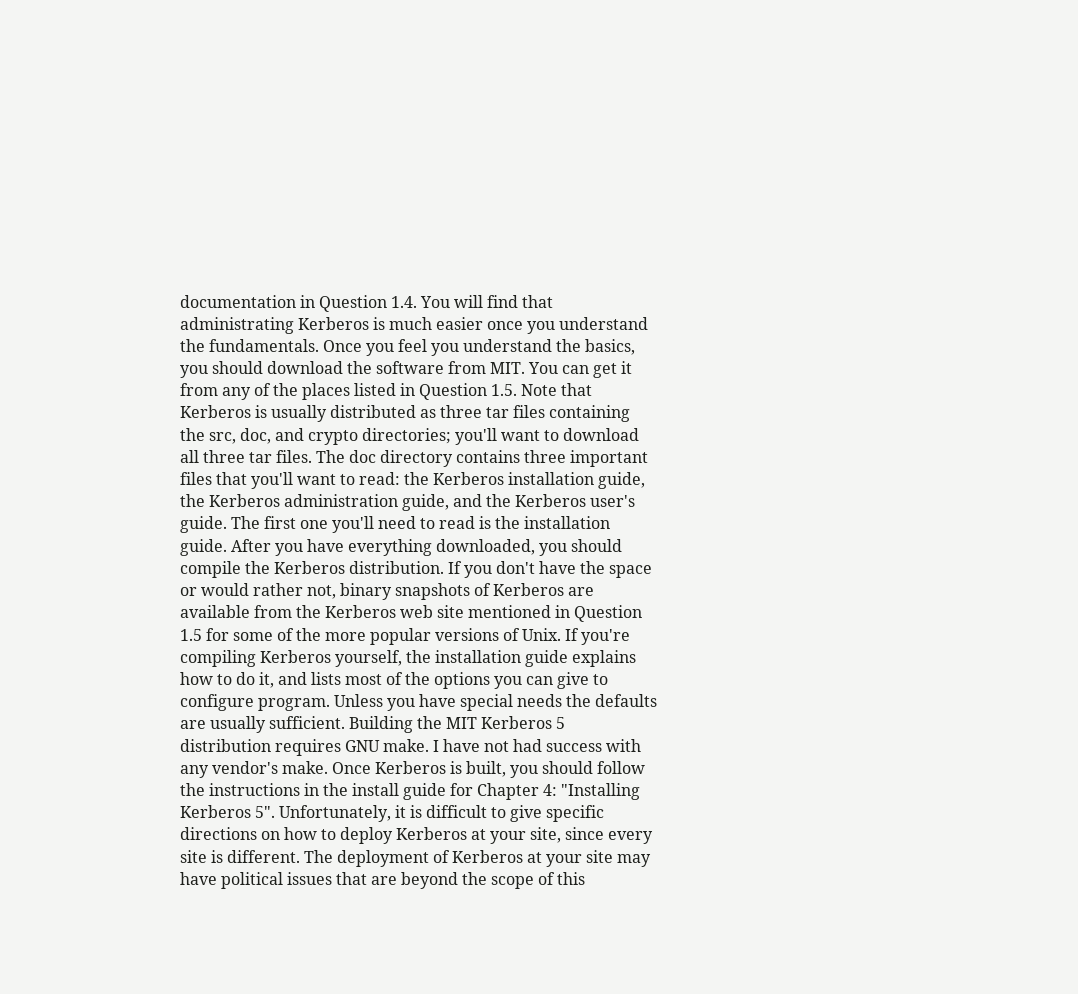documentation in Question 1.4. You will find that administrating Kerberos is much easier once you understand the fundamentals. Once you feel you understand the basics, you should download the software from MIT. You can get it from any of the places listed in Question 1.5. Note that Kerberos is usually distributed as three tar files containing the src, doc, and crypto directories; you'll want to download all three tar files. The doc directory contains three important files that you'll want to read: the Kerberos installation guide, the Kerberos administration guide, and the Kerberos user's guide. The first one you'll need to read is the installation guide. After you have everything downloaded, you should compile the Kerberos distribution. If you don't have the space or would rather not, binary snapshots of Kerberos are available from the Kerberos web site mentioned in Question 1.5 for some of the more popular versions of Unix. If you're compiling Kerberos yourself, the installation guide explains how to do it, and lists most of the options you can give to configure program. Unless you have special needs the defaults are usually sufficient. Building the MIT Kerberos 5 distribution requires GNU make. I have not had success with any vendor's make. Once Kerberos is built, you should follow the instructions in the install guide for Chapter 4: "Installing Kerberos 5". Unfortunately, it is difficult to give specific directions on how to deploy Kerberos at your site, since every site is different. The deployment of Kerberos at your site may have political issues that are beyond the scope of this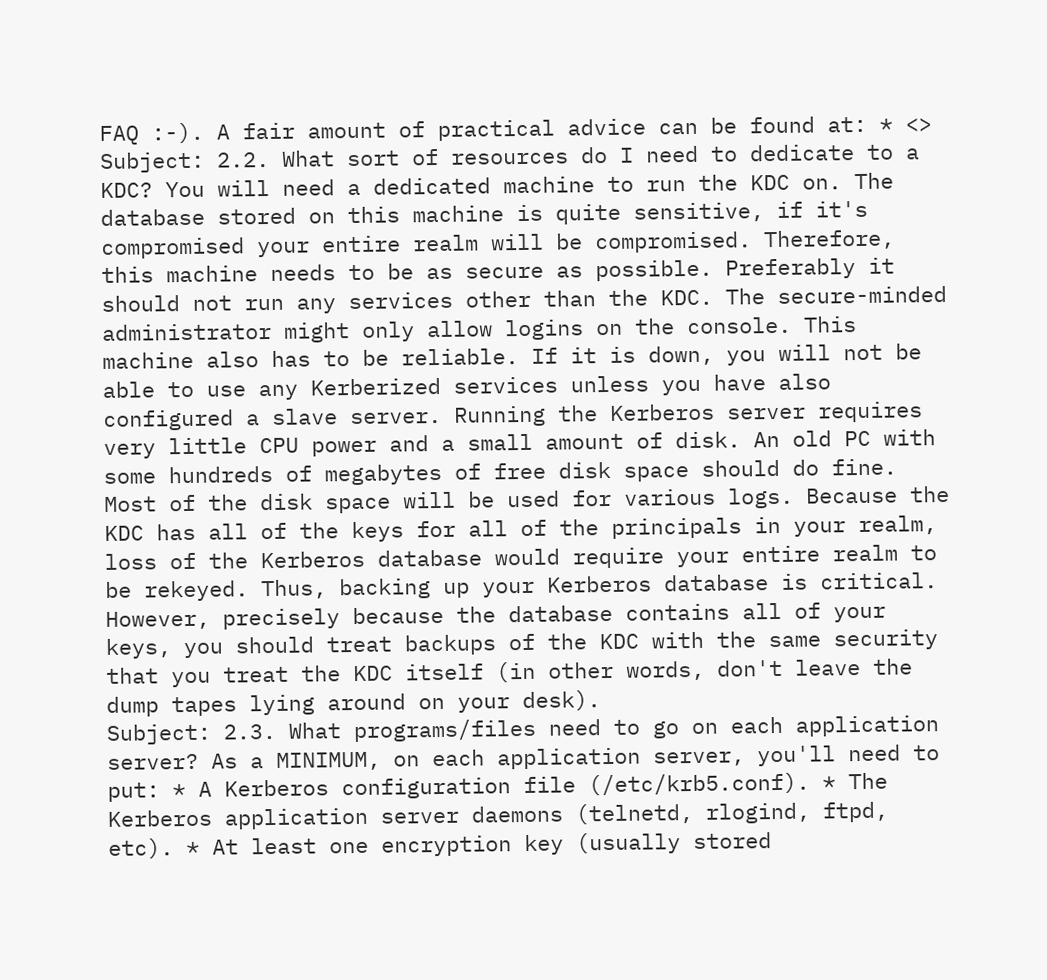FAQ :-). A fair amount of practical advice can be found at: * <>
Subject: 2.2. What sort of resources do I need to dedicate to a KDC? You will need a dedicated machine to run the KDC on. The database stored on this machine is quite sensitive, if it's compromised your entire realm will be compromised. Therefore, this machine needs to be as secure as possible. Preferably it should not run any services other than the KDC. The secure-minded administrator might only allow logins on the console. This machine also has to be reliable. If it is down, you will not be able to use any Kerberized services unless you have also configured a slave server. Running the Kerberos server requires very little CPU power and a small amount of disk. An old PC with some hundreds of megabytes of free disk space should do fine. Most of the disk space will be used for various logs. Because the KDC has all of the keys for all of the principals in your realm, loss of the Kerberos database would require your entire realm to be rekeyed. Thus, backing up your Kerberos database is critical. However, precisely because the database contains all of your keys, you should treat backups of the KDC with the same security that you treat the KDC itself (in other words, don't leave the dump tapes lying around on your desk).
Subject: 2.3. What programs/files need to go on each application server? As a MINIMUM, on each application server, you'll need to put: * A Kerberos configuration file (/etc/krb5.conf). * The Kerberos application server daemons (telnetd, rlogind, ftpd, etc). * At least one encryption key (usually stored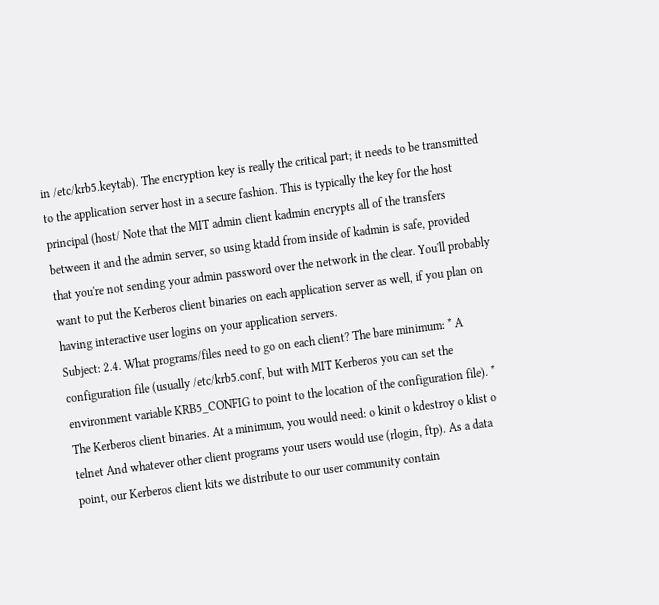in /etc/krb5.keytab). The encryption key is really the critical part; it needs to be transmitted to the application server host in a secure fashion. This is typically the key for the host principal (host/ Note that the MIT admin client kadmin encrypts all of the transfers between it and the admin server, so using ktadd from inside of kadmin is safe, provided that you're not sending your admin password over the network in the clear. You'll probably want to put the Kerberos client binaries on each application server as well, if you plan on having interactive user logins on your application servers.
Subject: 2.4. What programs/files need to go on each client? The bare minimum: * A configuration file (usually /etc/krb5.conf, but with MIT Kerberos you can set the environment variable KRB5_CONFIG to point to the location of the configuration file). * The Kerberos client binaries. At a minimum, you would need: o kinit o kdestroy o klist o telnet And whatever other client programs your users would use (rlogin, ftp). As a data point, our Kerberos client kits we distribute to our user community contain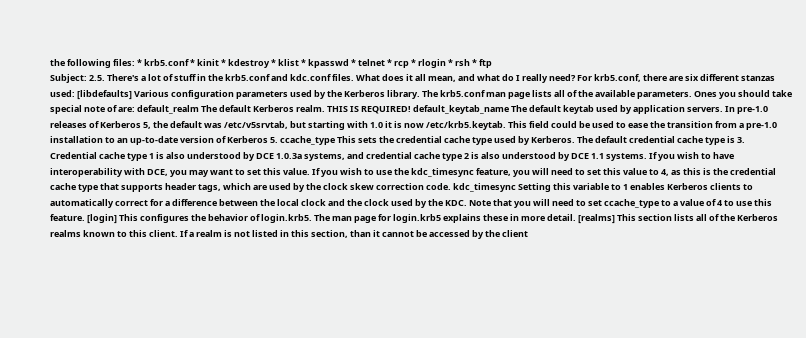the following files: * krb5.conf * kinit * kdestroy * klist * kpasswd * telnet * rcp * rlogin * rsh * ftp
Subject: 2.5. There's a lot of stuff in the krb5.conf and kdc.conf files. What does it all mean, and what do I really need? For krb5.conf, there are six different stanzas used: [libdefaults] Various configuration parameters used by the Kerberos library. The krb5.conf man page lists all of the available parameters. Ones you should take special note of are: default_realm The default Kerberos realm. THIS IS REQUIRED! default_keytab_name The default keytab used by application servers. In pre-1.0 releases of Kerberos 5, the default was /etc/v5srvtab, but starting with 1.0 it is now /etc/krb5.keytab. This field could be used to ease the transition from a pre-1.0 installation to an up-to-date version of Kerberos 5. ccache_type This sets the credential cache type used by Kerberos. The default credential cache type is 3. Credential cache type 1 is also understood by DCE 1.0.3a systems, and credential cache type 2 is also understood by DCE 1.1 systems. If you wish to have interoperability with DCE, you may want to set this value. If you wish to use the kdc_timesync feature, you will need to set this value to 4, as this is the credential cache type that supports header tags, which are used by the clock skew correction code. kdc_timesync Setting this variable to 1 enables Kerberos clients to automatically correct for a difference between the local clock and the clock used by the KDC. Note that you will need to set ccache_type to a value of 4 to use this feature. [login] This configures the behavior of login.krb5. The man page for login.krb5 explains these in more detail. [realms] This section lists all of the Kerberos realms known to this client. If a realm is not listed in this section, than it cannot be accessed by the client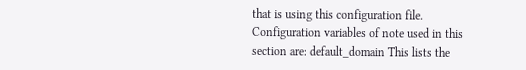that is using this configuration file. Configuration variables of note used in this section are: default_domain This lists the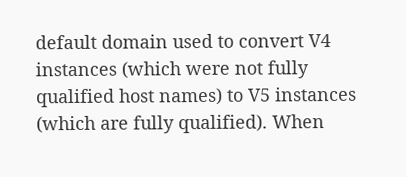default domain used to convert V4 instances (which were not fully qualified host names) to V5 instances (which are fully qualified). When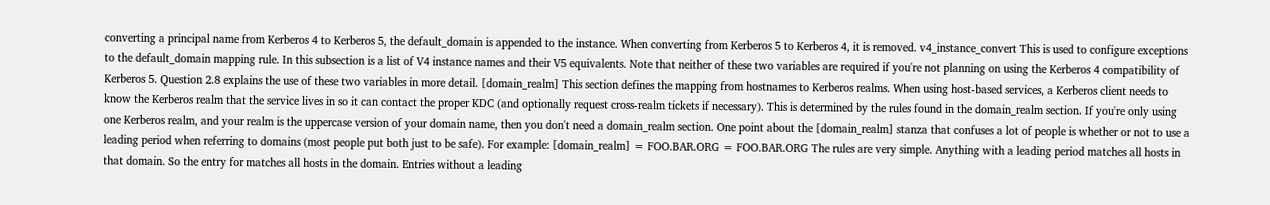converting a principal name from Kerberos 4 to Kerberos 5, the default_domain is appended to the instance. When converting from Kerberos 5 to Kerberos 4, it is removed. v4_instance_convert This is used to configure exceptions to the default_domain mapping rule. In this subsection is a list of V4 instance names and their V5 equivalents. Note that neither of these two variables are required if you're not planning on using the Kerberos 4 compatibility of Kerberos 5. Question 2.8 explains the use of these two variables in more detail. [domain_realm] This section defines the mapping from hostnames to Kerberos realms. When using host-based services, a Kerberos client needs to know the Kerberos realm that the service lives in so it can contact the proper KDC (and optionally request cross-realm tickets if necessary). This is determined by the rules found in the domain_realm section. If you're only using one Kerberos realm, and your realm is the uppercase version of your domain name, then you don't need a domain_realm section. One point about the [domain_realm] stanza that confuses a lot of people is whether or not to use a leading period when referring to domains (most people put both just to be safe). For example: [domain_realm] = FOO.BAR.ORG = FOO.BAR.ORG The rules are very simple. Anything with a leading period matches all hosts in that domain. So the entry for matches all hosts in the domain. Entries without a leading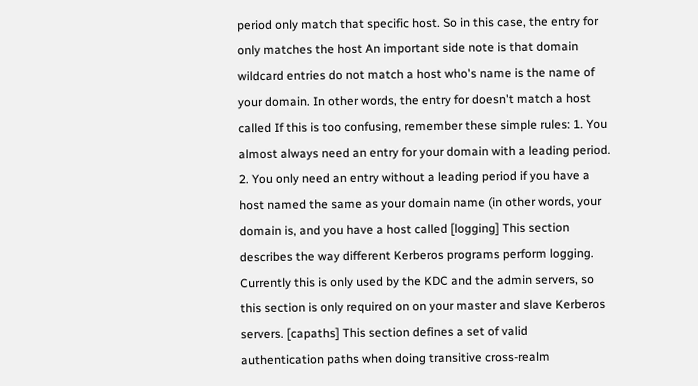period only match that specific host. So in this case, the entry for only matches the host An important side note is that domain wildcard entries do not match a host who's name is the name of your domain. In other words, the entry for doesn't match a host called If this is too confusing, remember these simple rules: 1. You almost always need an entry for your domain with a leading period. 2. You only need an entry without a leading period if you have a host named the same as your domain name (in other words, your domain is, and you have a host called [logging] This section describes the way different Kerberos programs perform logging. Currently this is only used by the KDC and the admin servers, so this section is only required on on your master and slave Kerberos servers. [capaths] This section defines a set of valid authentication paths when doing transitive cross-realm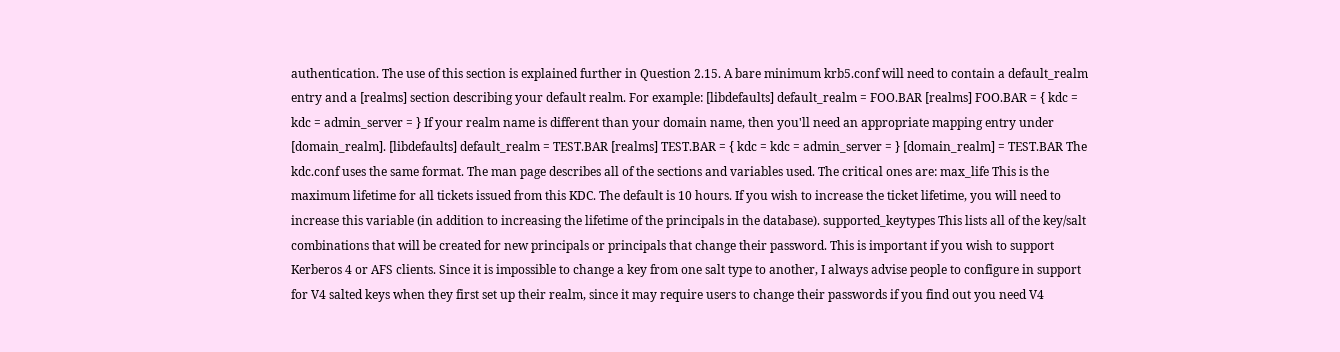authentication. The use of this section is explained further in Question 2.15. A bare minimum krb5.conf will need to contain a default_realm entry and a [realms] section describing your default realm. For example: [libdefaults] default_realm = FOO.BAR [realms] FOO.BAR = { kdc = kdc = admin_server = } If your realm name is different than your domain name, then you'll need an appropriate mapping entry under [domain_realm]. [libdefaults] default_realm = TEST.BAR [realms] TEST.BAR = { kdc = kdc = admin_server = } [domain_realm] = TEST.BAR The kdc.conf uses the same format. The man page describes all of the sections and variables used. The critical ones are: max_life This is the maximum lifetime for all tickets issued from this KDC. The default is 10 hours. If you wish to increase the ticket lifetime, you will need to increase this variable (in addition to increasing the lifetime of the principals in the database). supported_keytypes This lists all of the key/salt combinations that will be created for new principals or principals that change their password. This is important if you wish to support Kerberos 4 or AFS clients. Since it is impossible to change a key from one salt type to another, I always advise people to configure in support for V4 salted keys when they first set up their realm, since it may require users to change their passwords if you find out you need V4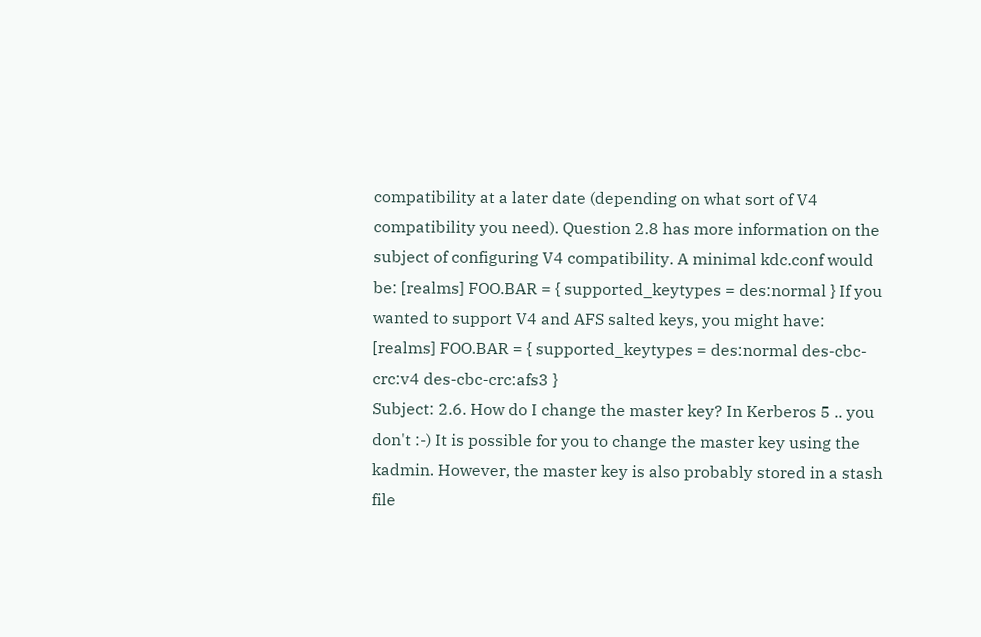compatibility at a later date (depending on what sort of V4 compatibility you need). Question 2.8 has more information on the subject of configuring V4 compatibility. A minimal kdc.conf would be: [realms] FOO.BAR = { supported_keytypes = des:normal } If you wanted to support V4 and AFS salted keys, you might have: [realms] FOO.BAR = { supported_keytypes = des:normal des-cbc-crc:v4 des-cbc-crc:afs3 }
Subject: 2.6. How do I change the master key? In Kerberos 5 .. you don't :-) It is possible for you to change the master key using the kadmin. However, the master key is also probably stored in a stash file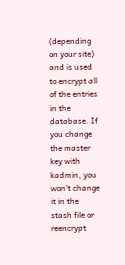(depending on your site) and is used to encrypt all of the entries in the database. If you change the master key with kadmin, you won't change it in the stash file or reencrypt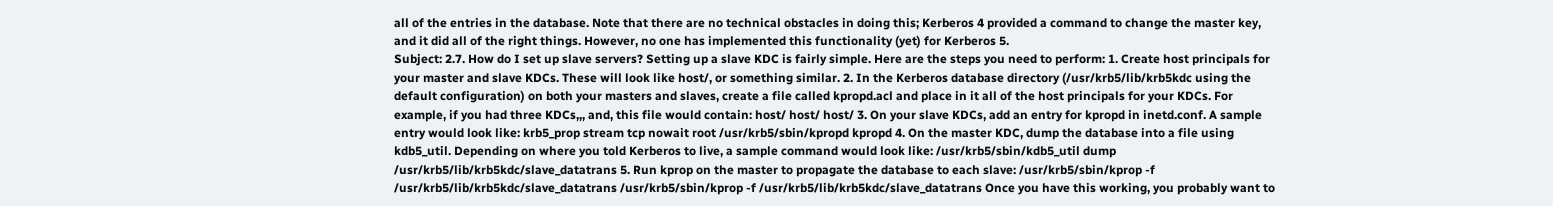all of the entries in the database. Note that there are no technical obstacles in doing this; Kerberos 4 provided a command to change the master key, and it did all of the right things. However, no one has implemented this functionality (yet) for Kerberos 5.
Subject: 2.7. How do I set up slave servers? Setting up a slave KDC is fairly simple. Here are the steps you need to perform: 1. Create host principals for your master and slave KDCs. These will look like host/, or something similar. 2. In the Kerberos database directory (/usr/krb5/lib/krb5kdc using the default configuration) on both your masters and slaves, create a file called kpropd.acl and place in it all of the host principals for your KDCs. For example, if you had three KDCs,,, and, this file would contain: host/ host/ host/ 3. On your slave KDCs, add an entry for kpropd in inetd.conf. A sample entry would look like: krb5_prop stream tcp nowait root /usr/krb5/sbin/kpropd kpropd 4. On the master KDC, dump the database into a file using kdb5_util. Depending on where you told Kerberos to live, a sample command would look like: /usr/krb5/sbin/kdb5_util dump /usr/krb5/lib/krb5kdc/slave_datatrans 5. Run kprop on the master to propagate the database to each slave: /usr/krb5/sbin/kprop -f /usr/krb5/lib/krb5kdc/slave_datatrans /usr/krb5/sbin/kprop -f /usr/krb5/lib/krb5kdc/slave_datatrans Once you have this working, you probably want to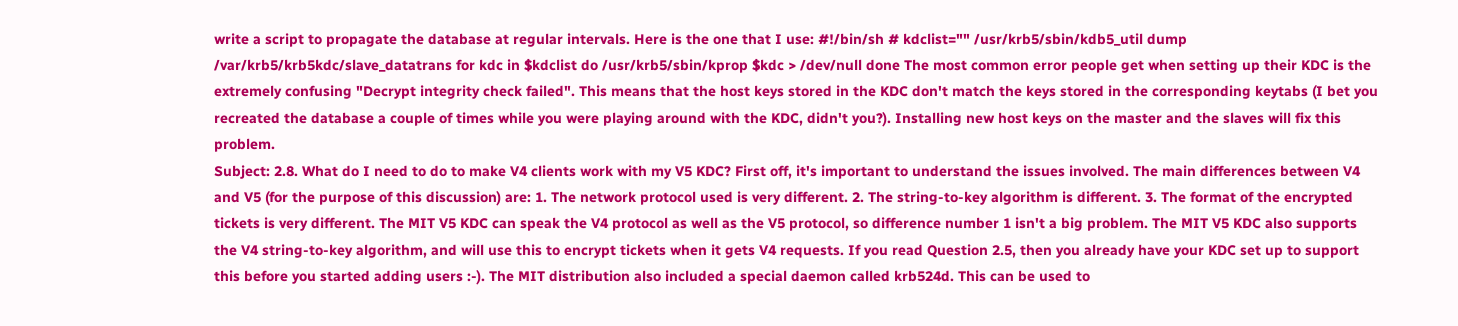write a script to propagate the database at regular intervals. Here is the one that I use: #!/bin/sh # kdclist="" /usr/krb5/sbin/kdb5_util dump /var/krb5/krb5kdc/slave_datatrans for kdc in $kdclist do /usr/krb5/sbin/kprop $kdc > /dev/null done The most common error people get when setting up their KDC is the extremely confusing "Decrypt integrity check failed". This means that the host keys stored in the KDC don't match the keys stored in the corresponding keytabs (I bet you recreated the database a couple of times while you were playing around with the KDC, didn't you?). Installing new host keys on the master and the slaves will fix this problem.
Subject: 2.8. What do I need to do to make V4 clients work with my V5 KDC? First off, it's important to understand the issues involved. The main differences between V4 and V5 (for the purpose of this discussion) are: 1. The network protocol used is very different. 2. The string-to-key algorithm is different. 3. The format of the encrypted tickets is very different. The MIT V5 KDC can speak the V4 protocol as well as the V5 protocol, so difference number 1 isn't a big problem. The MIT V5 KDC also supports the V4 string-to-key algorithm, and will use this to encrypt tickets when it gets V4 requests. If you read Question 2.5, then you already have your KDC set up to support this before you started adding users :-). The MIT distribution also included a special daemon called krb524d. This can be used to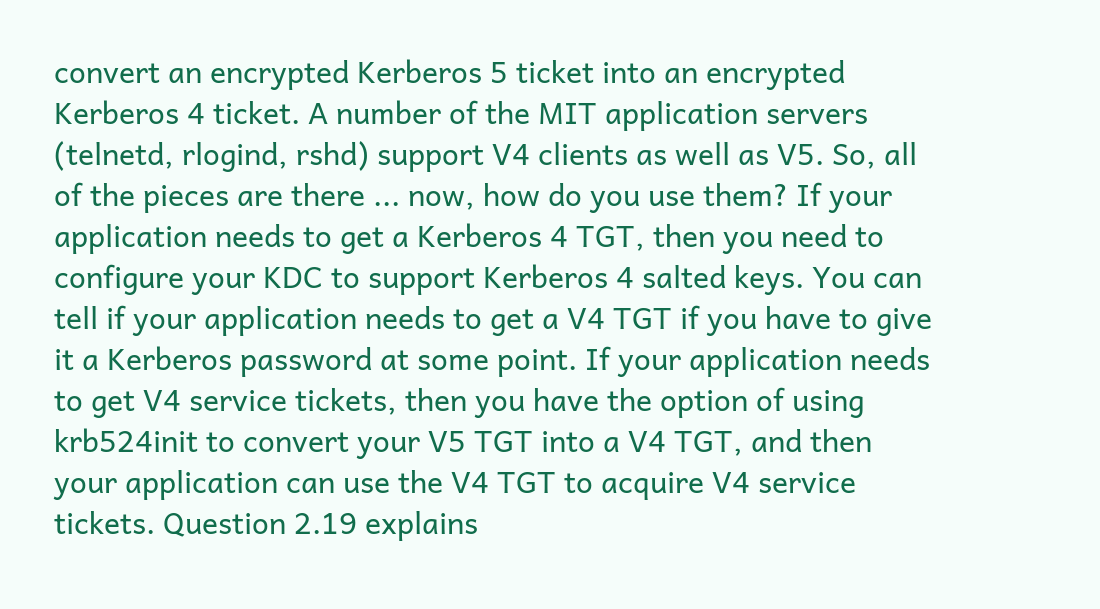convert an encrypted Kerberos 5 ticket into an encrypted Kerberos 4 ticket. A number of the MIT application servers (telnetd, rlogind, rshd) support V4 clients as well as V5. So, all of the pieces are there ... now, how do you use them? If your application needs to get a Kerberos 4 TGT, then you need to configure your KDC to support Kerberos 4 salted keys. You can tell if your application needs to get a V4 TGT if you have to give it a Kerberos password at some point. If your application needs to get V4 service tickets, then you have the option of using krb524init to convert your V5 TGT into a V4 TGT, and then your application can use the V4 TGT to acquire V4 service tickets. Question 2.19 explains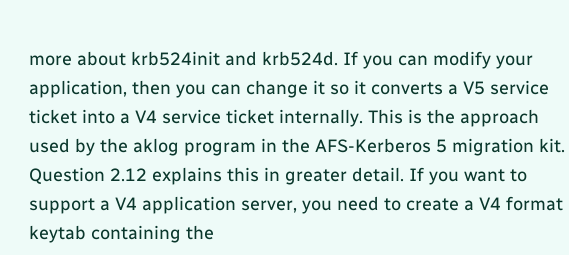more about krb524init and krb524d. If you can modify your application, then you can change it so it converts a V5 service ticket into a V4 service ticket internally. This is the approach used by the aklog program in the AFS-Kerberos 5 migration kit. Question 2.12 explains this in greater detail. If you want to support a V4 application server, you need to create a V4 format keytab containing the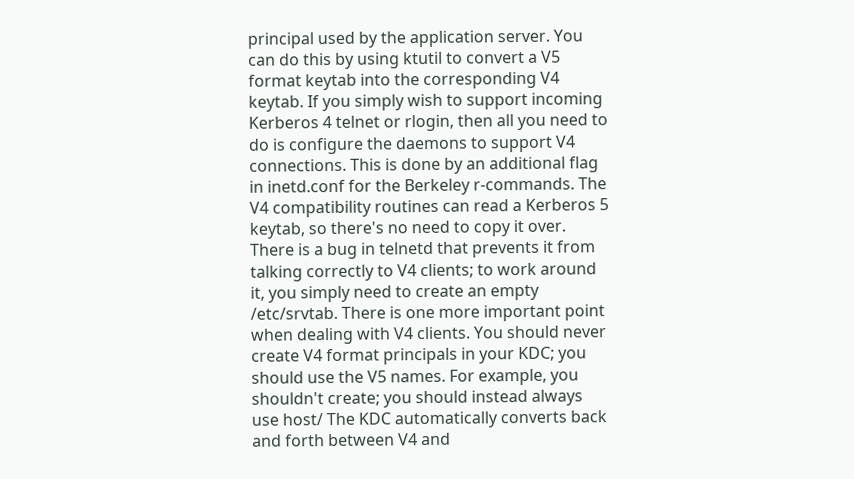principal used by the application server. You can do this by using ktutil to convert a V5 format keytab into the corresponding V4 keytab. If you simply wish to support incoming Kerberos 4 telnet or rlogin, then all you need to do is configure the daemons to support V4 connections. This is done by an additional flag in inetd.conf for the Berkeley r-commands. The V4 compatibility routines can read a Kerberos 5 keytab, so there's no need to copy it over. There is a bug in telnetd that prevents it from talking correctly to V4 clients; to work around it, you simply need to create an empty /etc/srvtab. There is one more important point when dealing with V4 clients. You should never create V4 format principals in your KDC; you should use the V5 names. For example, you shouldn't create; you should instead always use host/ The KDC automatically converts back and forth between V4 and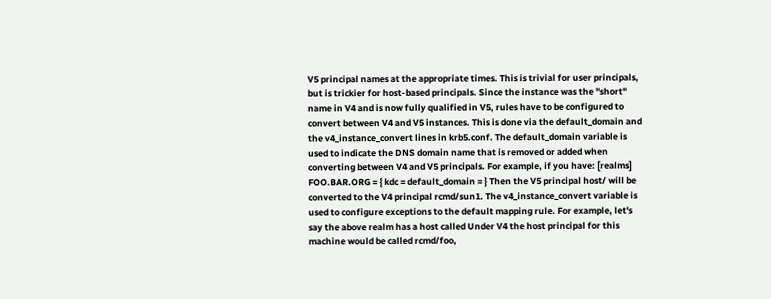V5 principal names at the appropriate times. This is trivial for user principals, but is trickier for host-based principals. Since the instance was the "short" name in V4 and is now fully qualified in V5, rules have to be configured to convert between V4 and V5 instances. This is done via the default_domain and the v4_instance_convert lines in krb5.conf. The default_domain variable is used to indicate the DNS domain name that is removed or added when converting between V4 and V5 principals. For example, if you have: [realms] FOO.BAR.ORG = { kdc = default_domain = } Then the V5 principal host/ will be converted to the V4 principal rcmd/sun1. The v4_instance_convert variable is used to configure exceptions to the default mapping rule. For example, let's say the above realm has a host called Under V4 the host principal for this machine would be called rcmd/foo,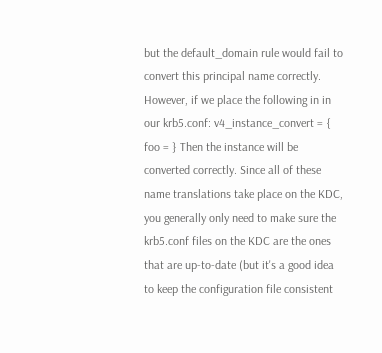but the default_domain rule would fail to convert this principal name correctly. However, if we place the following in in our krb5.conf: v4_instance_convert = { foo = } Then the instance will be converted correctly. Since all of these name translations take place on the KDC, you generally only need to make sure the krb5.conf files on the KDC are the ones that are up-to-date (but it's a good idea to keep the configuration file consistent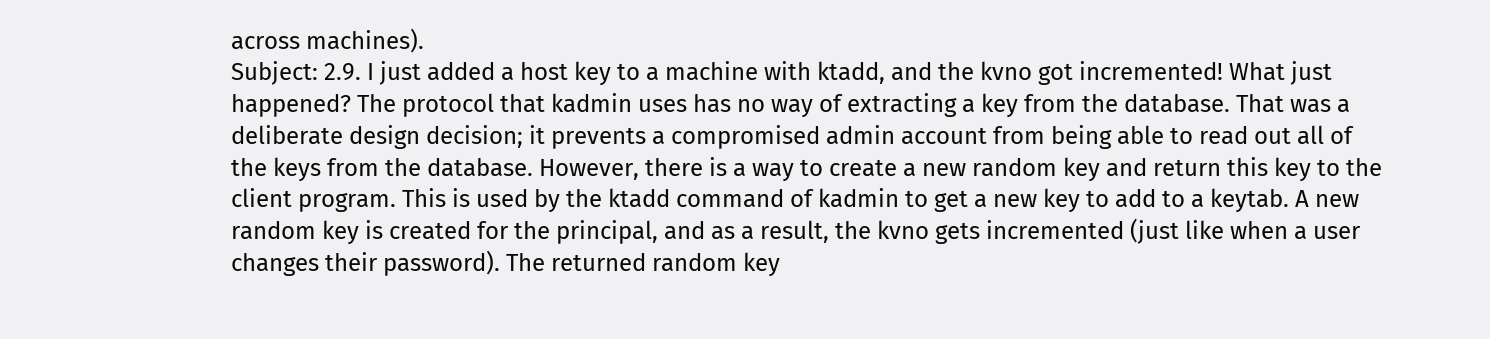across machines).
Subject: 2.9. I just added a host key to a machine with ktadd, and the kvno got incremented! What just happened? The protocol that kadmin uses has no way of extracting a key from the database. That was a deliberate design decision; it prevents a compromised admin account from being able to read out all of the keys from the database. However, there is a way to create a new random key and return this key to the client program. This is used by the ktadd command of kadmin to get a new key to add to a keytab. A new random key is created for the principal, and as a result, the kvno gets incremented (just like when a user changes their password). The returned random key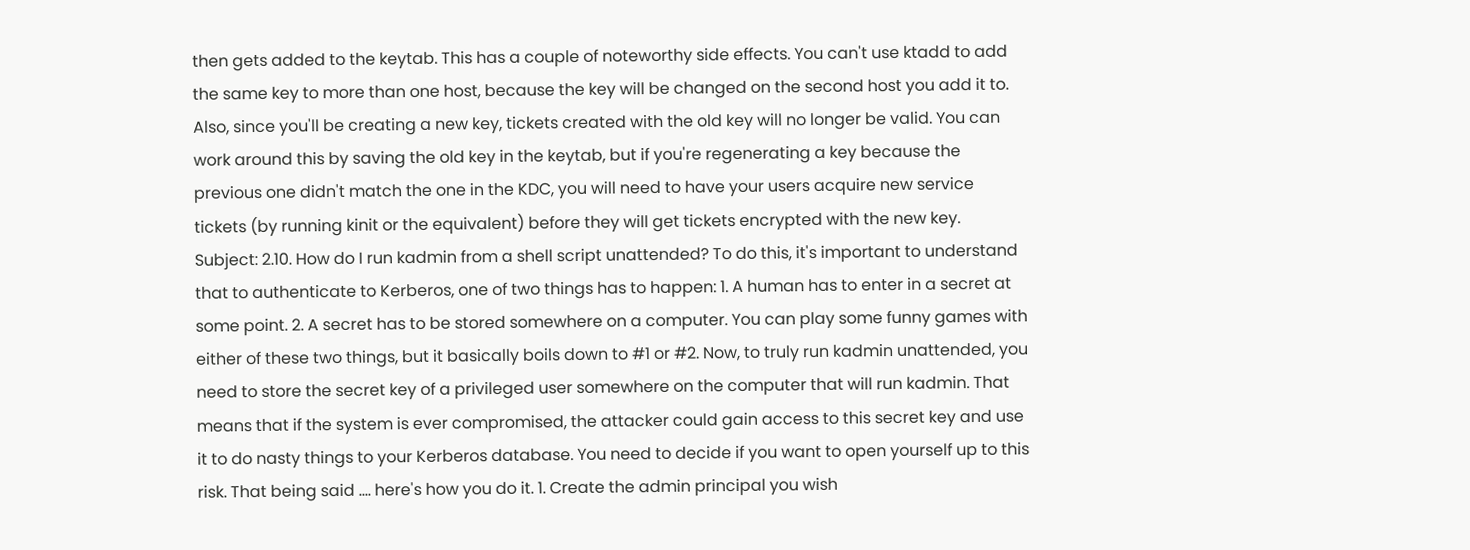then gets added to the keytab. This has a couple of noteworthy side effects. You can't use ktadd to add the same key to more than one host, because the key will be changed on the second host you add it to. Also, since you'll be creating a new key, tickets created with the old key will no longer be valid. You can work around this by saving the old key in the keytab, but if you're regenerating a key because the previous one didn't match the one in the KDC, you will need to have your users acquire new service tickets (by running kinit or the equivalent) before they will get tickets encrypted with the new key.
Subject: 2.10. How do I run kadmin from a shell script unattended? To do this, it's important to understand that to authenticate to Kerberos, one of two things has to happen: 1. A human has to enter in a secret at some point. 2. A secret has to be stored somewhere on a computer. You can play some funny games with either of these two things, but it basically boils down to #1 or #2. Now, to truly run kadmin unattended, you need to store the secret key of a privileged user somewhere on the computer that will run kadmin. That means that if the system is ever compromised, the attacker could gain access to this secret key and use it to do nasty things to your Kerberos database. You need to decide if you want to open yourself up to this risk. That being said .... here's how you do it. 1. Create the admin principal you wish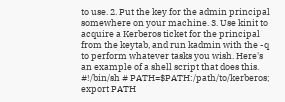to use. 2. Put the key for the admin principal somewhere on your machine. 3. Use kinit to acquire a Kerberos ticket for the principal from the keytab, and run kadmin with the -q to perform whatever tasks you wish. Here's an example of a shell script that does this. #!/bin/sh # PATH=$PATH:/path/to/kerberos; export PATH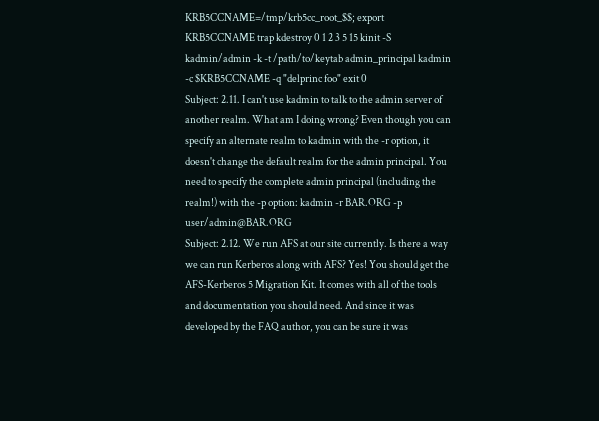KRB5CCNAME=/tmp/krb5cc_root_$$; export KRB5CCNAME trap kdestroy 0 1 2 3 5 15 kinit -S kadmin/admin -k -t /path/to/keytab admin_principal kadmin -c $KRB5CCNAME -q "delprinc foo" exit 0
Subject: 2.11. I can't use kadmin to talk to the admin server of another realm. What am I doing wrong? Even though you can specify an alternate realm to kadmin with the -r option, it doesn't change the default realm for the admin principal. You need to specify the complete admin principal (including the realm!) with the -p option: kadmin -r BAR.ORG -p user/admin@BAR.ORG
Subject: 2.12. We run AFS at our site currently. Is there a way we can run Kerberos along with AFS? Yes! You should get the AFS-Kerberos 5 Migration Kit. It comes with all of the tools and documentation you should need. And since it was developed by the FAQ author, you can be sure it was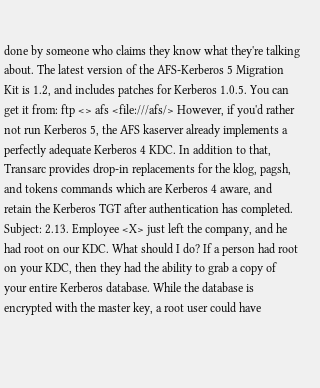done by someone who claims they know what they're talking about. The latest version of the AFS-Kerberos 5 Migration Kit is 1.2, and includes patches for Kerberos 1.0.5. You can get it from: ftp <> afs <file:///afs/> However, if you'd rather not run Kerberos 5, the AFS kaserver already implements a perfectly adequate Kerberos 4 KDC. In addition to that, Transarc provides drop-in replacements for the klog, pagsh, and tokens commands which are Kerberos 4 aware, and retain the Kerberos TGT after authentication has completed.
Subject: 2.13. Employee <X> just left the company, and he had root on our KDC. What should I do? If a person had root on your KDC, then they had the ability to grab a copy of your entire Kerberos database. While the database is encrypted with the master key, a root user could have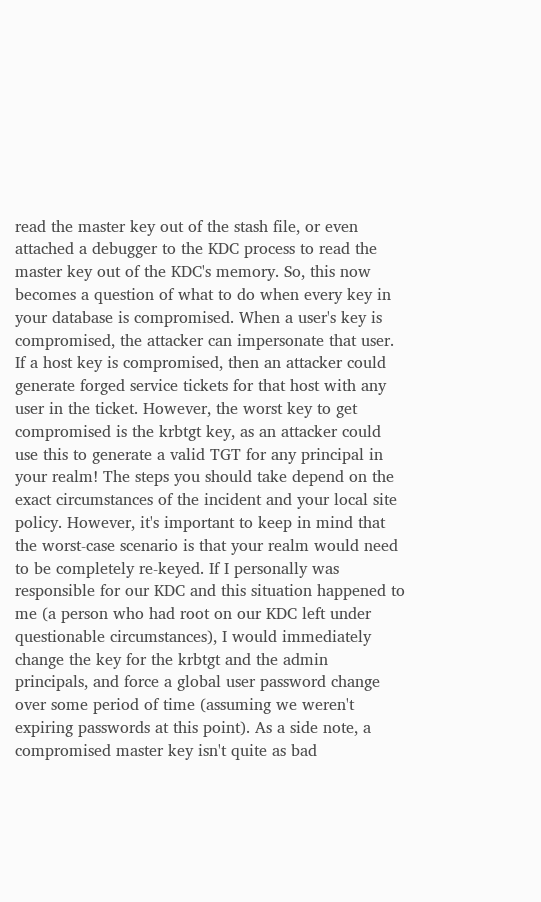read the master key out of the stash file, or even attached a debugger to the KDC process to read the master key out of the KDC's memory. So, this now becomes a question of what to do when every key in your database is compromised. When a user's key is compromised, the attacker can impersonate that user. If a host key is compromised, then an attacker could generate forged service tickets for that host with any user in the ticket. However, the worst key to get compromised is the krbtgt key, as an attacker could use this to generate a valid TGT for any principal in your realm! The steps you should take depend on the exact circumstances of the incident and your local site policy. However, it's important to keep in mind that the worst-case scenario is that your realm would need to be completely re-keyed. If I personally was responsible for our KDC and this situation happened to me (a person who had root on our KDC left under questionable circumstances), I would immediately change the key for the krbtgt and the admin principals, and force a global user password change over some period of time (assuming we weren't expiring passwords at this point). As a side note, a compromised master key isn't quite as bad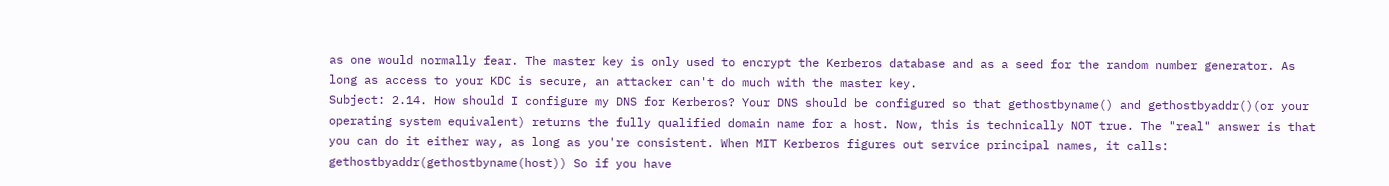as one would normally fear. The master key is only used to encrypt the Kerberos database and as a seed for the random number generator. As long as access to your KDC is secure, an attacker can't do much with the master key.
Subject: 2.14. How should I configure my DNS for Kerberos? Your DNS should be configured so that gethostbyname() and gethostbyaddr()(or your operating system equivalent) returns the fully qualified domain name for a host. Now, this is technically NOT true. The "real" answer is that you can do it either way, as long as you're consistent. When MIT Kerberos figures out service principal names, it calls: gethostbyaddr(gethostbyname(host)) So if you have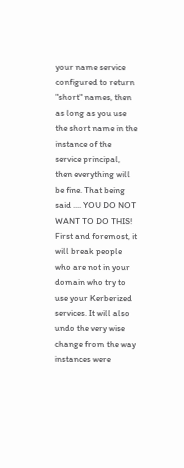your name service configured to return "short" names, then as long as you use the short name in the instance of the service principal, then everything will be fine. That being said .... YOU DO NOT WANT TO DO THIS! First and foremost, it will break people who are not in your domain who try to use your Kerberized services. It will also undo the very wise change from the way instances were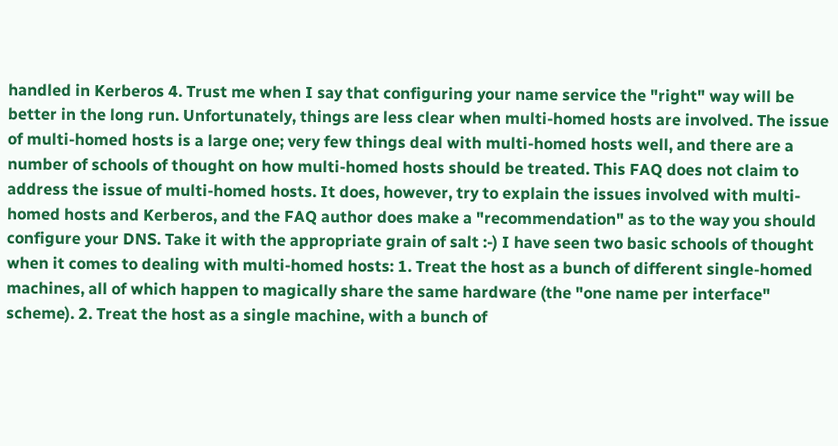handled in Kerberos 4. Trust me when I say that configuring your name service the "right" way will be better in the long run. Unfortunately, things are less clear when multi-homed hosts are involved. The issue of multi-homed hosts is a large one; very few things deal with multi-homed hosts well, and there are a number of schools of thought on how multi-homed hosts should be treated. This FAQ does not claim to address the issue of multi-homed hosts. It does, however, try to explain the issues involved with multi-homed hosts and Kerberos, and the FAQ author does make a "recommendation" as to the way you should configure your DNS. Take it with the appropriate grain of salt :-) I have seen two basic schools of thought when it comes to dealing with multi-homed hosts: 1. Treat the host as a bunch of different single-homed machines, all of which happen to magically share the same hardware (the "one name per interface" scheme). 2. Treat the host as a single machine, with a bunch of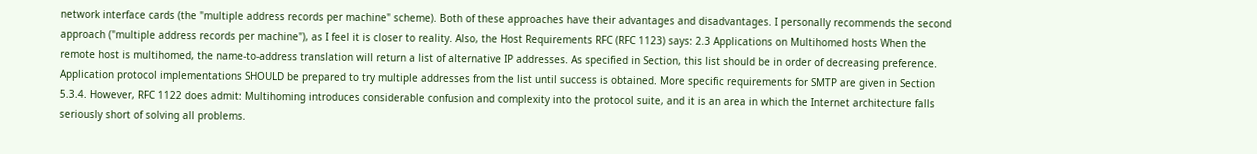network interface cards (the "multiple address records per machine" scheme). Both of these approaches have their advantages and disadvantages. I personally recommends the second approach ("multiple address records per machine"), as I feel it is closer to reality. Also, the Host Requirements RFC (RFC 1123) says: 2.3 Applications on Multihomed hosts When the remote host is multihomed, the name-to-address translation will return a list of alternative IP addresses. As specified in Section, this list should be in order of decreasing preference. Application protocol implementations SHOULD be prepared to try multiple addresses from the list until success is obtained. More specific requirements for SMTP are given in Section 5.3.4. However, RFC 1122 does admit: Multihoming introduces considerable confusion and complexity into the protocol suite, and it is an area in which the Internet architecture falls seriously short of solving all problems.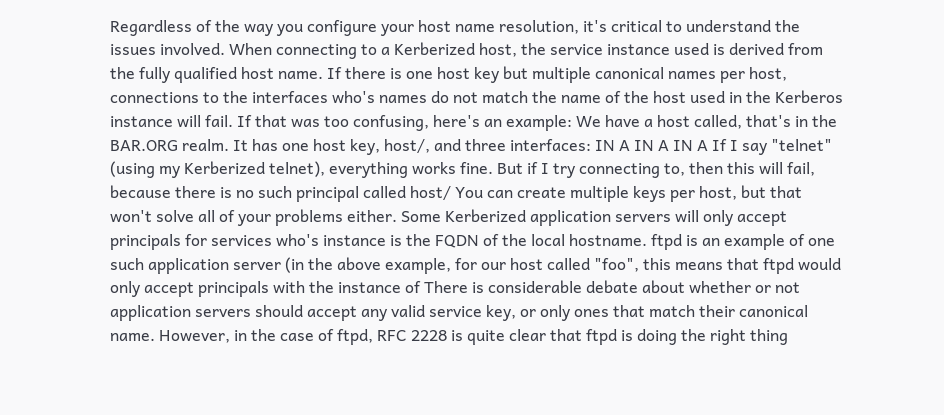Regardless of the way you configure your host name resolution, it's critical to understand the issues involved. When connecting to a Kerberized host, the service instance used is derived from the fully qualified host name. If there is one host key but multiple canonical names per host, connections to the interfaces who's names do not match the name of the host used in the Kerberos instance will fail. If that was too confusing, here's an example: We have a host called, that's in the BAR.ORG realm. It has one host key, host/, and three interfaces: IN A IN A IN A If I say "telnet" (using my Kerberized telnet), everything works fine. But if I try connecting to, then this will fail, because there is no such principal called host/ You can create multiple keys per host, but that won't solve all of your problems either. Some Kerberized application servers will only accept principals for services who's instance is the FQDN of the local hostname. ftpd is an example of one such application server (in the above example, for our host called "foo", this means that ftpd would only accept principals with the instance of There is considerable debate about whether or not application servers should accept any valid service key, or only ones that match their canonical name. However, in the case of ftpd, RFC 2228 is quite clear that ftpd is doing the right thing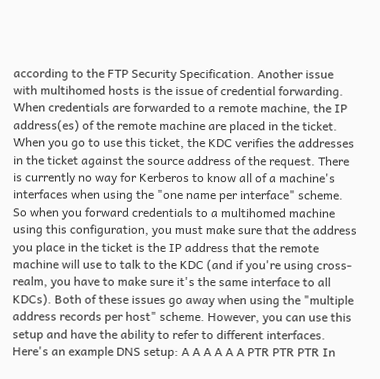according to the FTP Security Specification. Another issue with multihomed hosts is the issue of credential forwarding. When credentials are forwarded to a remote machine, the IP address(es) of the remote machine are placed in the ticket. When you go to use this ticket, the KDC verifies the addresses in the ticket against the source address of the request. There is currently no way for Kerberos to know all of a machine's interfaces when using the "one name per interface" scheme. So when you forward credentials to a multihomed machine using this configuration, you must make sure that the address you place in the ticket is the IP address that the remote machine will use to talk to the KDC (and if you're using cross-realm, you have to make sure it's the same interface to all KDCs). Both of these issues go away when using the "multiple address records per host" scheme. However, you can use this setup and have the ability to refer to different interfaces. Here's an example DNS setup: A A A A A A PTR PTR PTR In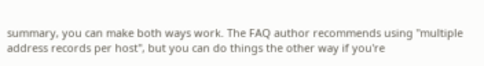summary, you can make both ways work. The FAQ author recommends using "multiple address records per host", but you can do things the other way if you're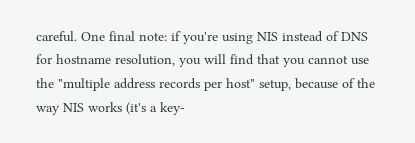careful. One final note: if you're using NIS instead of DNS for hostname resolution, you will find that you cannot use the "multiple address records per host" setup, because of the way NIS works (it's a key-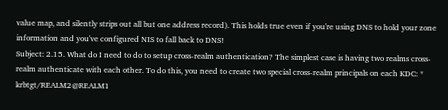value map, and silently strips out all but one address record). This holds true even if you're using DNS to hold your zone information and you've configured NIS to fall back to DNS!
Subject: 2.15. What do I need to do to setup cross-realm authentication? The simplest case is having two realms cross-realm authenticate with each other. To do this, you need to create two special cross-realm principals on each KDC: * krbtgt/REALM2@REALM1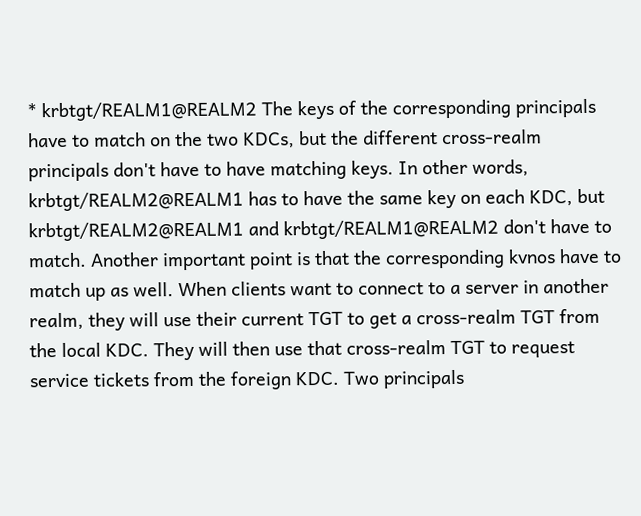* krbtgt/REALM1@REALM2 The keys of the corresponding principals have to match on the two KDCs, but the different cross-realm principals don't have to have matching keys. In other words, krbtgt/REALM2@REALM1 has to have the same key on each KDC, but krbtgt/REALM2@REALM1 and krbtgt/REALM1@REALM2 don't have to match. Another important point is that the corresponding kvnos have to match up as well. When clients want to connect to a server in another realm, they will use their current TGT to get a cross-realm TGT from the local KDC. They will then use that cross-realm TGT to request service tickets from the foreign KDC. Two principals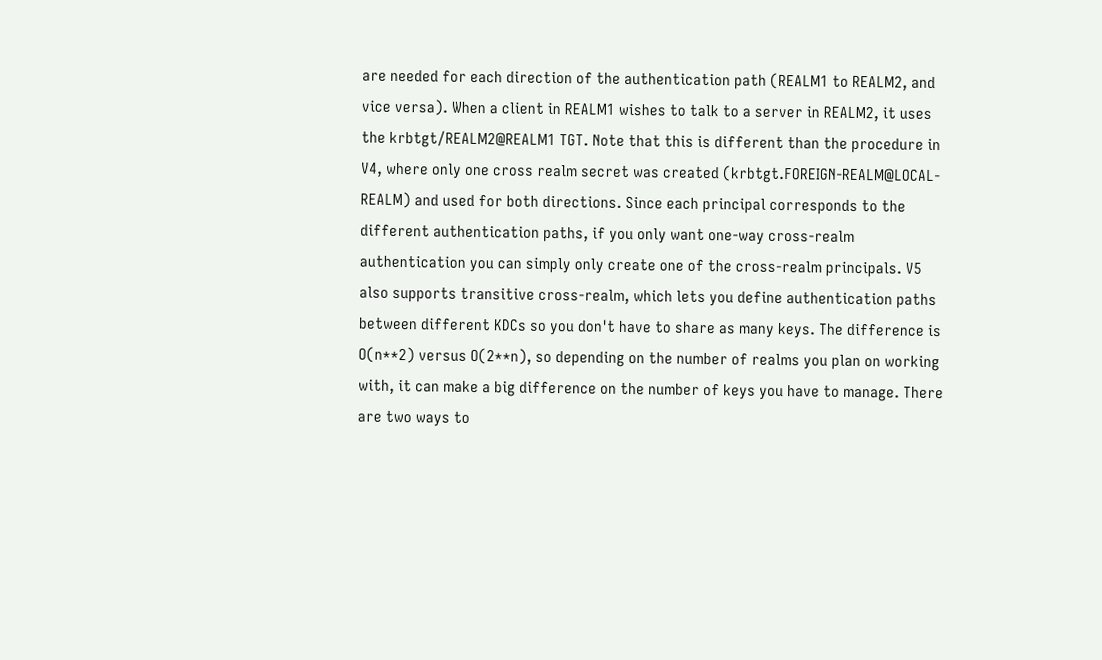are needed for each direction of the authentication path (REALM1 to REALM2, and vice versa). When a client in REALM1 wishes to talk to a server in REALM2, it uses the krbtgt/REALM2@REALM1 TGT. Note that this is different than the procedure in V4, where only one cross realm secret was created (krbtgt.FOREIGN-REALM@LOCAL-REALM) and used for both directions. Since each principal corresponds to the different authentication paths, if you only want one-way cross-realm authentication you can simply only create one of the cross-realm principals. V5 also supports transitive cross-realm, which lets you define authentication paths between different KDCs so you don't have to share as many keys. The difference is O(n**2) versus O(2**n), so depending on the number of realms you plan on working with, it can make a big difference on the number of keys you have to manage. There are two ways to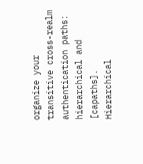organize your transitive cross-realm authentication paths: hierarchical and [capaths]. Hierarchical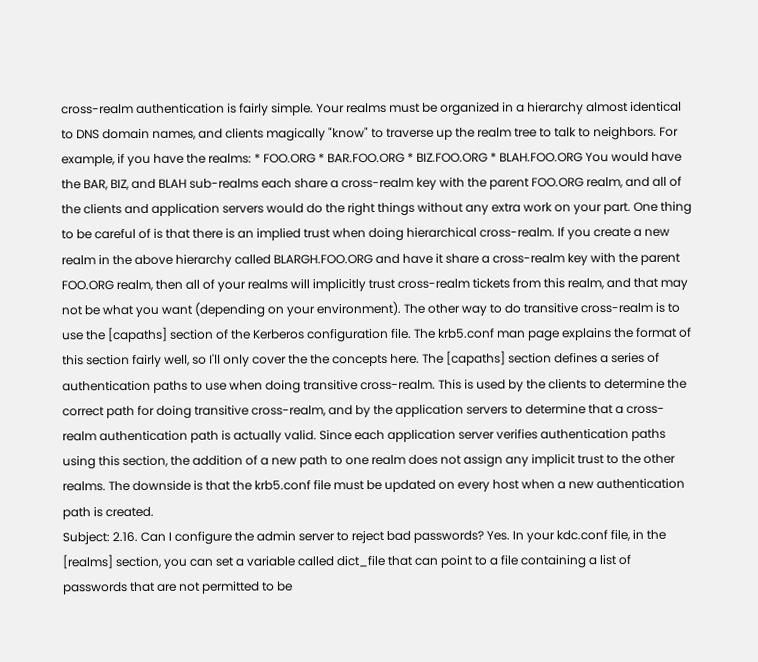cross-realm authentication is fairly simple. Your realms must be organized in a hierarchy almost identical to DNS domain names, and clients magically "know" to traverse up the realm tree to talk to neighbors. For example, if you have the realms: * FOO.ORG * BAR.FOO.ORG * BIZ.FOO.ORG * BLAH.FOO.ORG You would have the BAR, BIZ, and BLAH sub-realms each share a cross-realm key with the parent FOO.ORG realm, and all of the clients and application servers would do the right things without any extra work on your part. One thing to be careful of is that there is an implied trust when doing hierarchical cross-realm. If you create a new realm in the above hierarchy called BLARGH.FOO.ORG and have it share a cross-realm key with the parent FOO.ORG realm, then all of your realms will implicitly trust cross-realm tickets from this realm, and that may not be what you want (depending on your environment). The other way to do transitive cross-realm is to use the [capaths] section of the Kerberos configuration file. The krb5.conf man page explains the format of this section fairly well, so I'll only cover the the concepts here. The [capaths] section defines a series of authentication paths to use when doing transitive cross-realm. This is used by the clients to determine the correct path for doing transitive cross-realm, and by the application servers to determine that a cross-realm authentication path is actually valid. Since each application server verifies authentication paths using this section, the addition of a new path to one realm does not assign any implicit trust to the other realms. The downside is that the krb5.conf file must be updated on every host when a new authentication path is created.
Subject: 2.16. Can I configure the admin server to reject bad passwords? Yes. In your kdc.conf file, in the [realms] section, you can set a variable called dict_file that can point to a file containing a list of passwords that are not permitted to be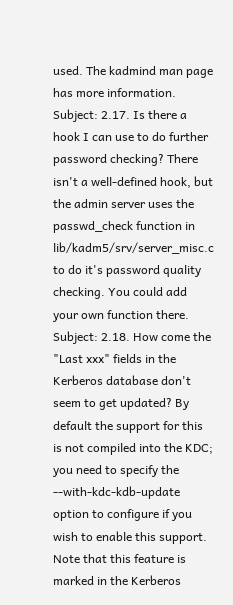used. The kadmind man page has more information.
Subject: 2.17. Is there a hook I can use to do further password checking? There isn't a well-defined hook, but the admin server uses the passwd_check function in lib/kadm5/srv/server_misc.c to do it's password quality checking. You could add your own function there.
Subject: 2.18. How come the "Last xxx" fields in the Kerberos database don't seem to get updated? By default the support for this is not compiled into the KDC; you need to specify the --with-kdc-kdb-update option to configure if you wish to enable this support. Note that this feature is marked in the Kerberos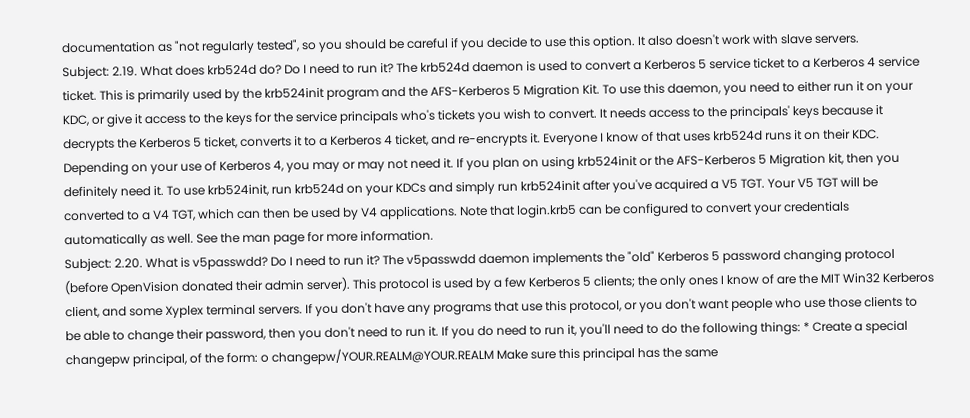documentation as "not regularly tested", so you should be careful if you decide to use this option. It also doesn't work with slave servers.
Subject: 2.19. What does krb524d do? Do I need to run it? The krb524d daemon is used to convert a Kerberos 5 service ticket to a Kerberos 4 service ticket. This is primarily used by the krb524init program and the AFS-Kerberos 5 Migration Kit. To use this daemon, you need to either run it on your KDC, or give it access to the keys for the service principals who's tickets you wish to convert. It needs access to the principals' keys because it decrypts the Kerberos 5 ticket, converts it to a Kerberos 4 ticket, and re-encrypts it. Everyone I know of that uses krb524d runs it on their KDC. Depending on your use of Kerberos 4, you may or may not need it. If you plan on using krb524init or the AFS-Kerberos 5 Migration kit, then you definitely need it. To use krb524init, run krb524d on your KDCs and simply run krb524init after you've acquired a V5 TGT. Your V5 TGT will be converted to a V4 TGT, which can then be used by V4 applications. Note that login.krb5 can be configured to convert your credentials automatically as well. See the man page for more information.
Subject: 2.20. What is v5passwdd? Do I need to run it? The v5passwdd daemon implements the "old" Kerberos 5 password changing protocol (before OpenVision donated their admin server). This protocol is used by a few Kerberos 5 clients; the only ones I know of are the MIT Win32 Kerberos client, and some Xyplex terminal servers. If you don't have any programs that use this protocol, or you don't want people who use those clients to be able to change their password, then you don't need to run it. If you do need to run it, you'll need to do the following things: * Create a special changepw principal, of the form: o changepw/YOUR.REALM@YOUR.REALM Make sure this principal has the same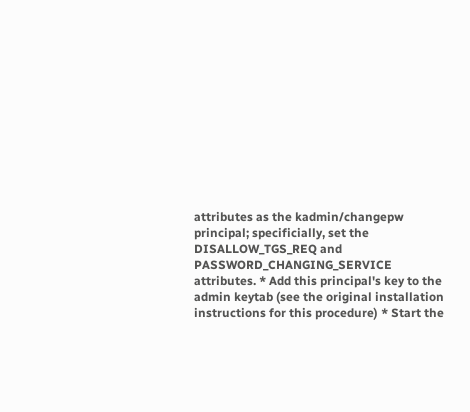attributes as the kadmin/changepw principal; specificially, set the DISALLOW_TGS_REQ and PASSWORD_CHANGING_SERVICE attributes. * Add this principal's key to the admin keytab (see the original installation instructions for this procedure) * Start the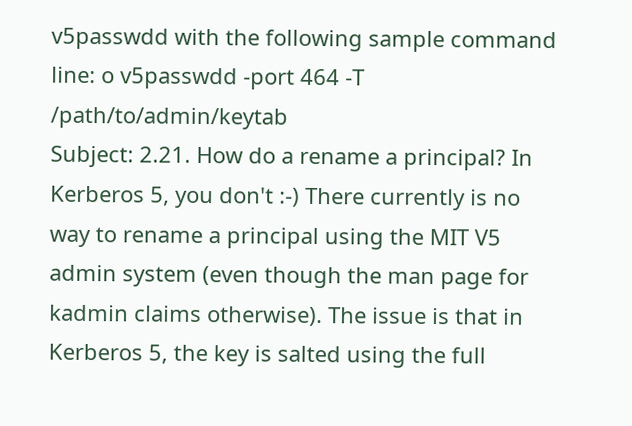v5passwdd with the following sample command line: o v5passwdd -port 464 -T /path/to/admin/keytab
Subject: 2.21. How do a rename a principal? In Kerberos 5, you don't :-) There currently is no way to rename a principal using the MIT V5 admin system (even though the man page for kadmin claims otherwise). The issue is that in Kerberos 5, the key is salted using the full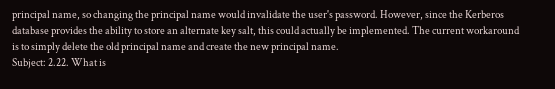principal name, so changing the principal name would invalidate the user's password. However, since the Kerberos database provides the ability to store an alternate key salt, this could actually be implemented. The current workaround is to simply delete the old principal name and create the new principal name.
Subject: 2.22. What is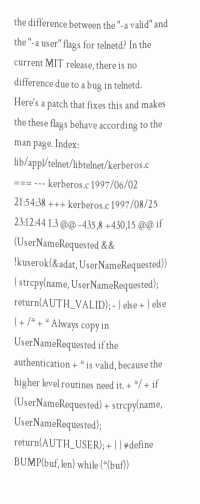the difference between the "-a valid" and the "-a user" flags for telnetd? In the current MIT release, there is no difference due to a bug in telnetd. Here's a patch that fixes this and makes the these flags behave according to the man page. Index: lib/appl/telnet/libtelnet/kerberos.c === --- kerberos.c 1997/06/02 21:54:38 +++ kerberos.c 1997/08/25 23:12:44 1.3 @@ -435,8 +430,15 @@ if (UserNameRequested && !kuserok(&adat, UserNameRequested)) { strcpy(name, UserNameRequested); return(AUTH_VALID); - } else + } else { + /* + * Always copy in UserNameRequested if the authentication + * is valid, because the higher level routines need it. + */ + if (UserNameRequested) + strcpy(name, UserNameRequested); return(AUTH_USER); + } } #define BUMP(buf, len) while (*(buf))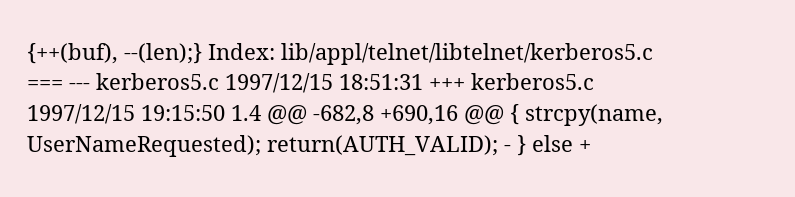{++(buf), --(len);} Index: lib/appl/telnet/libtelnet/kerberos5.c === --- kerberos5.c 1997/12/15 18:51:31 +++ kerberos5.c 1997/12/15 19:15:50 1.4 @@ -682,8 +690,16 @@ { strcpy(name, UserNameRequested); return(AUTH_VALID); - } else +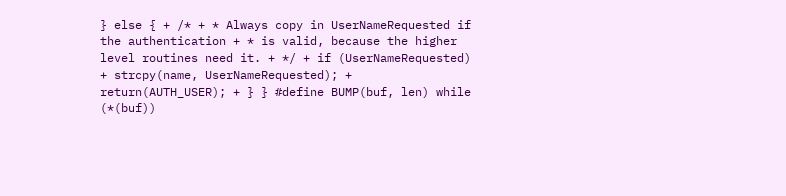} else { + /* + * Always copy in UserNameRequested if the authentication + * is valid, because the higher level routines need it. + */ + if (UserNameRequested) + strcpy(name, UserNameRequested); + return(AUTH_USER); + } } #define BUMP(buf, len) while (*(buf))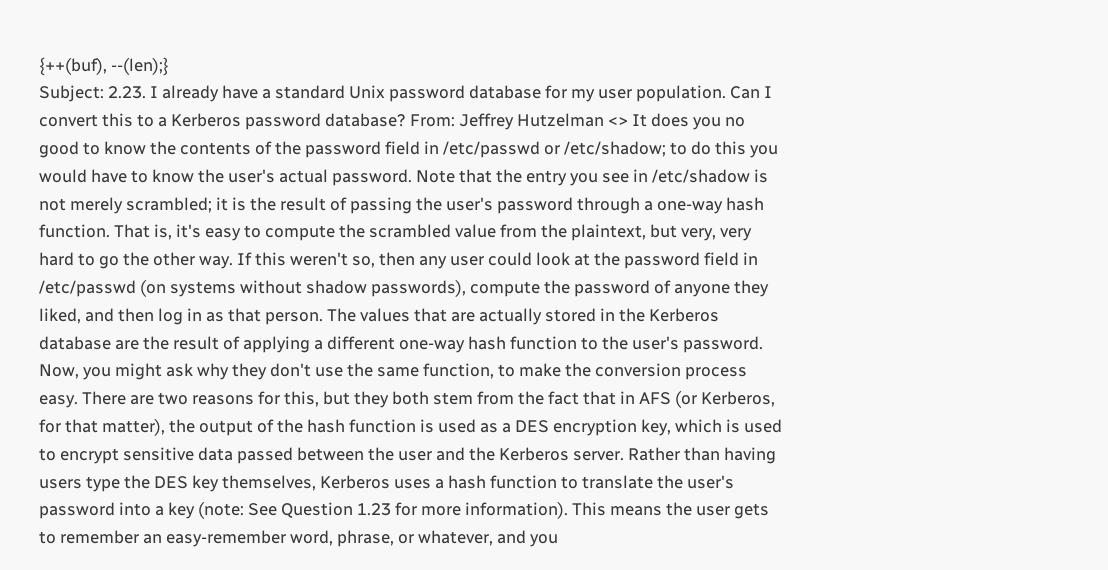{++(buf), --(len);}
Subject: 2.23. I already have a standard Unix password database for my user population. Can I convert this to a Kerberos password database? From: Jeffrey Hutzelman <> It does you no good to know the contents of the password field in /etc/passwd or /etc/shadow; to do this you would have to know the user's actual password. Note that the entry you see in /etc/shadow is not merely scrambled; it is the result of passing the user's password through a one-way hash function. That is, it's easy to compute the scrambled value from the plaintext, but very, very hard to go the other way. If this weren't so, then any user could look at the password field in /etc/passwd (on systems without shadow passwords), compute the password of anyone they liked, and then log in as that person. The values that are actually stored in the Kerberos database are the result of applying a different one-way hash function to the user's password. Now, you might ask why they don't use the same function, to make the conversion process easy. There are two reasons for this, but they both stem from the fact that in AFS (or Kerberos, for that matter), the output of the hash function is used as a DES encryption key, which is used to encrypt sensitive data passed between the user and the Kerberos server. Rather than having users type the DES key themselves, Kerberos uses a hash function to translate the user's password into a key (note: See Question 1.23 for more information). This means the user gets to remember an easy-remember word, phrase, or whatever, and you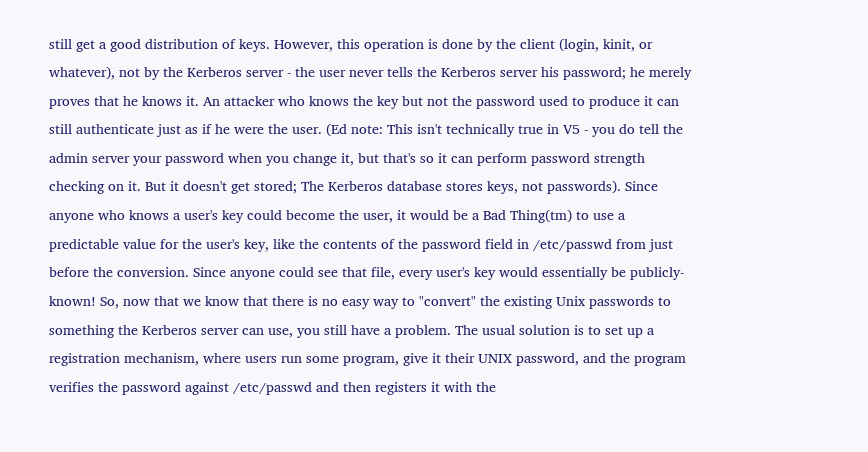still get a good distribution of keys. However, this operation is done by the client (login, kinit, or whatever), not by the Kerberos server - the user never tells the Kerberos server his password; he merely proves that he knows it. An attacker who knows the key but not the password used to produce it can still authenticate just as if he were the user. (Ed note: This isn't technically true in V5 - you do tell the admin server your password when you change it, but that's so it can perform password strength checking on it. But it doesn't get stored; The Kerberos database stores keys, not passwords). Since anyone who knows a user's key could become the user, it would be a Bad Thing(tm) to use a predictable value for the user's key, like the contents of the password field in /etc/passwd from just before the conversion. Since anyone could see that file, every user's key would essentially be publicly-known! So, now that we know that there is no easy way to "convert" the existing Unix passwords to something the Kerberos server can use, you still have a problem. The usual solution is to set up a registration mechanism, where users run some program, give it their UNIX password, and the program verifies the password against /etc/passwd and then registers it with the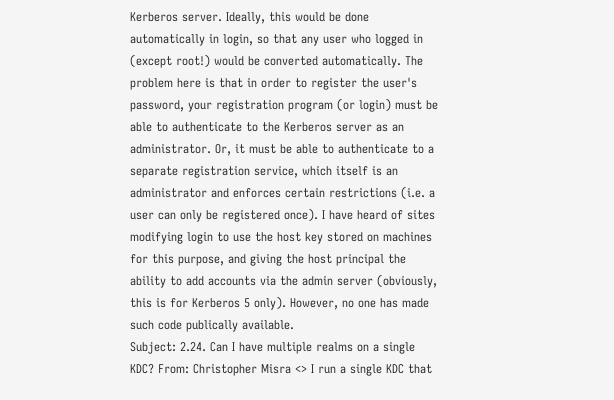Kerberos server. Ideally, this would be done automatically in login, so that any user who logged in (except root!) would be converted automatically. The problem here is that in order to register the user's password, your registration program (or login) must be able to authenticate to the Kerberos server as an administrator. Or, it must be able to authenticate to a separate registration service, which itself is an administrator and enforces certain restrictions (i.e. a user can only be registered once). I have heard of sites modifying login to use the host key stored on machines for this purpose, and giving the host principal the ability to add accounts via the admin server (obviously, this is for Kerberos 5 only). However, no one has made such code publically available.
Subject: 2.24. Can I have multiple realms on a single KDC? From: Christopher Misra <> I run a single KDC that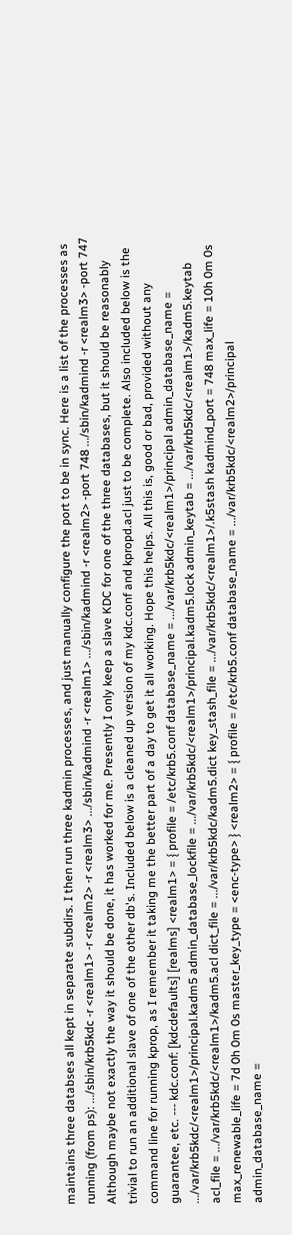maintains three databses all kept in separate subdirs. I then run three kadmin processes, and just manually configure the port to be in sync. Here is a list of the processes as running (from ps): .../sbin/krb5kdc -r <realm1> -r <realm2> -r <realm3> .../sbin/kadmind -r <realm1> .../sbin/kadmind -r <realm2> -port 748 .../sbin/kadmind -r <realm3> -port 747 Although maybe not exactly the way it should be done, it has worked for me. Presently I only keep a slave KDC for one of the three databases, but it should be reasonably trivial to run an additional slave of one of the other db's. Included below is a cleaned up version of my kdc.conf and kpropd.acl just to be complete. Also included below is the command line for running kprop, as I remember it taking me the better part of a day to get it all working. Hope this helps. All this is, good or bad, provided without any guarantee, etc. --- kdc.conf: [kdcdefaults] [realms] <realm1> = { profile = /etc/krb5.conf database_name = .../var/krb5kdc/<realm1>/principal admin_database_name = .../var/krb5kdc/<realm1>/principal.kadm5 admin_database_lockfile = .../var/krb5kdc/<realm1>/principal.kadm5.lock admin_keytab = .../var/krb5kdc/<realm1>/kadm5.keytab acl_file = .../var/krb5kdc/<realm1>/kadm5.acl dict_file = .../var/krb5kdc/kadm5.dict key_stash_file = .../var/krb5kdc/<realm1>/.k5stash kadmind_port = 748 max_life = 10h 0m 0s max_renewable_life = 7d 0h 0m 0s master_key_type = <enc-type> } <realm2> = { profile = /etc/krb5.conf database_name = .../var/krb5kdc/<realm2>/principal admin_database_name =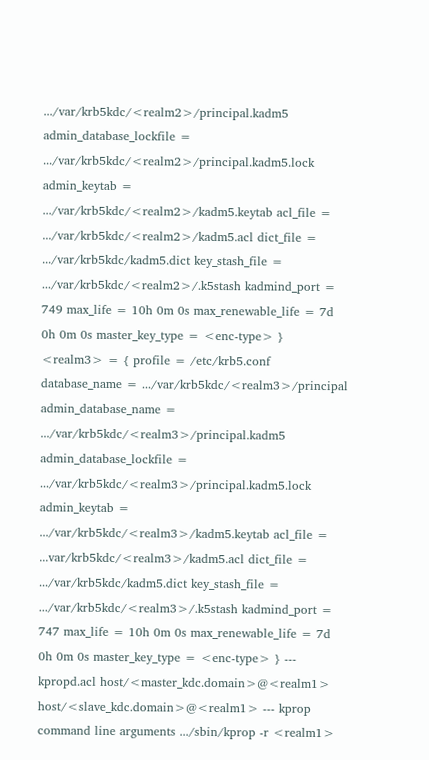.../var/krb5kdc/<realm2>/principal.kadm5 admin_database_lockfile = .../var/krb5kdc/<realm2>/principal.kadm5.lock admin_keytab = .../var/krb5kdc/<realm2>/kadm5.keytab acl_file = .../var/krb5kdc/<realm2>/kadm5.acl dict_file = .../var/krb5kdc/kadm5.dict key_stash_file = .../var/krb5kdc/<realm2>/.k5stash kadmind_port = 749 max_life = 10h 0m 0s max_renewable_life = 7d 0h 0m 0s master_key_type = <enc-type> } <realm3> = { profile = /etc/krb5.conf database_name = .../var/krb5kdc/<realm3>/principal admin_database_name = .../var/krb5kdc/<realm3>/principal.kadm5 admin_database_lockfile = .../var/krb5kdc/<realm3>/principal.kadm5.lock admin_keytab = .../var/krb5kdc/<realm3>/kadm5.keytab acl_file = ...var/krb5kdc/<realm3>/kadm5.acl dict_file = .../var/krb5kdc/kadm5.dict key_stash_file = .../var/krb5kdc/<realm3>/.k5stash kadmind_port = 747 max_life = 10h 0m 0s max_renewable_life = 7d 0h 0m 0s master_key_type = <enc-type> } --- kpropd.acl host/<master_kdc.domain>@<realm1> host/<slave_kdc.domain>@<realm1> --- kprop command line arguments .../sbin/kprop -r <realm1>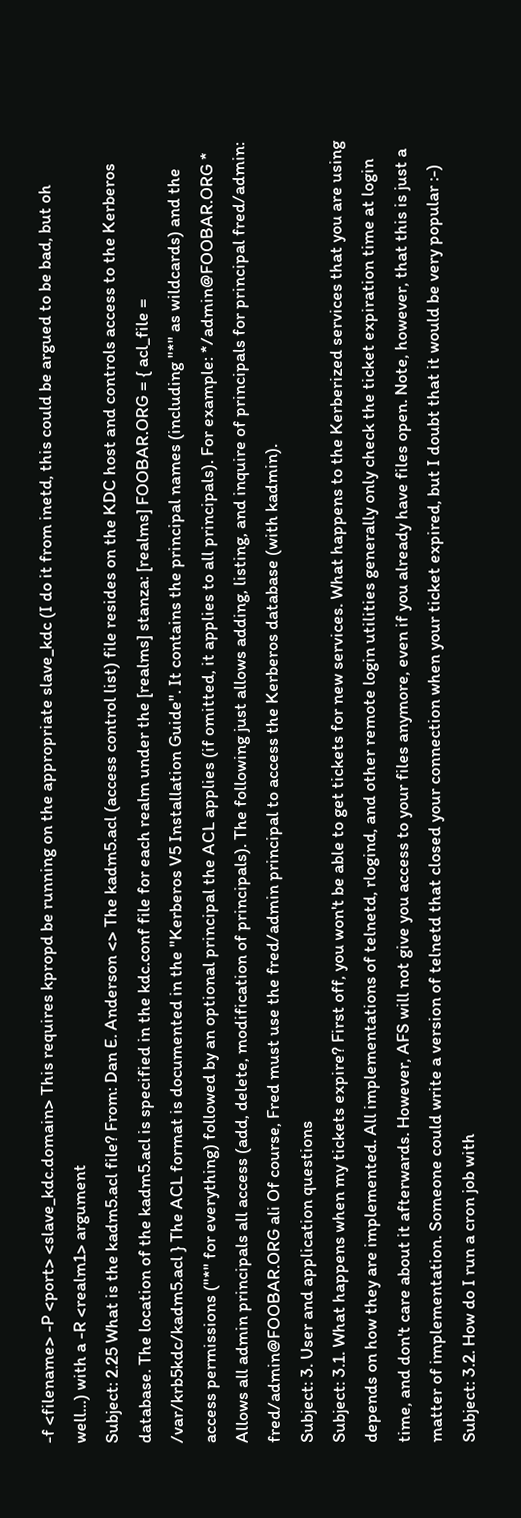-f <filename> -P <port> <slave_kdc.domain> This requires kpropd be running on the appropriate slave_kdc (I do it from inetd, this could be argued to be bad, but oh well...) with a -R <realm1> argument
Subject: 2.25 What is the kadm5.acl file? From: Dan E. Anderson <> The kadm5.acl (access control list) file resides on the KDC host and controls access to the Kerberos database. The location of the kadm5.acl is specified in the kdc.conf file for each realm under the [realms] stanza: [realms] FOOBAR.ORG = { acl_file = /var/krb5kdc/kadm5.acl } The ACL format is documented in the "Kerberos V5 Installation Guide". It contains the principal names (including "*" as wildcards) and the access permissions ("*" for everything) followed by an optional principal the ACL applies (if omitted, it applies to all principals). For example: */admin@FOOBAR.ORG * Allows all admin principals all access (add, delete, modification of principals). The following just allows adding, listing, and inquire of principals for principal fred/admin: fred/admin@FOOBAR.ORG ali Of course, Fred must use the fred/admin principal to access the Kerberos database (with kadmin).
Subject: 3. User and application questions
Subject: 3.1. What happens when my tickets expire? First off, you won't be able to get tickets for new services. What happens to the Kerberized services that you are using depends on how they are implemented. All implementations of telnetd, rlogind, and other remote login utilities generally only check the ticket expiration time at login time, and don't care about it afterwards. However, AFS will not give you access to your files anymore, even if you already have files open. Note, however, that this is just a matter of implementation. Someone could write a version of telnetd that closed your connection when your ticket expired, but I doubt that it would be very popular :-)
Subject: 3.2. How do I run a cron job with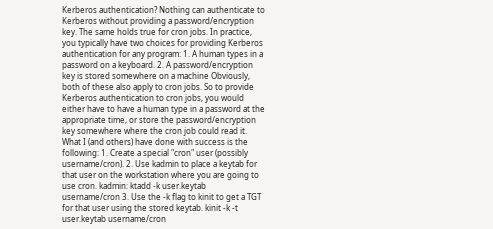Kerberos authentication? Nothing can authenticate to Kerberos without providing a password/encryption key. The same holds true for cron jobs. In practice, you typically have two choices for providing Kerberos authentication for any program: 1. A human types in a password on a keyboard. 2. A password/encryption key is stored somewhere on a machine Obviously, both of these also apply to cron jobs. So to provide Kerberos authentication to cron jobs, you would either have to have a human type in a password at the appropriate time, or store the password/encryption key somewhere where the cron job could read it. What I (and others) have done with success is the following: 1. Create a special "cron" user (possibly username/cron). 2. Use kadmin to place a keytab for that user on the workstation where you are going to use cron. kadmin: ktadd -k user.keytab username/cron 3. Use the -k flag to kinit to get a TGT for that user using the stored keytab. kinit -k -t user.keytab username/cron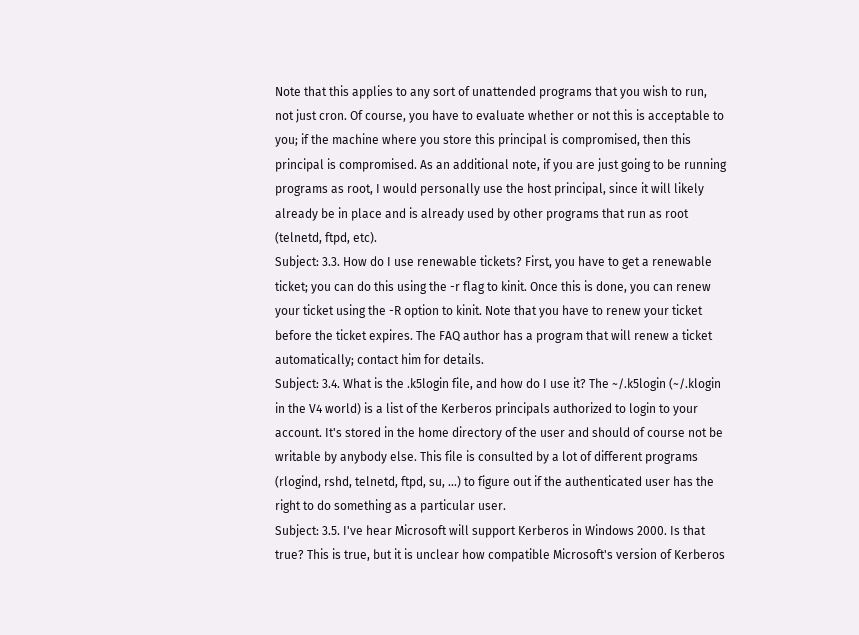Note that this applies to any sort of unattended programs that you wish to run, not just cron. Of course, you have to evaluate whether or not this is acceptable to you; if the machine where you store this principal is compromised, then this principal is compromised. As an additional note, if you are just going to be running programs as root, I would personally use the host principal, since it will likely already be in place and is already used by other programs that run as root (telnetd, ftpd, etc).
Subject: 3.3. How do I use renewable tickets? First, you have to get a renewable ticket; you can do this using the -r flag to kinit. Once this is done, you can renew your ticket using the -R option to kinit. Note that you have to renew your ticket before the ticket expires. The FAQ author has a program that will renew a ticket automatically; contact him for details.
Subject: 3.4. What is the .k5login file, and how do I use it? The ~/.k5login (~/.klogin in the V4 world) is a list of the Kerberos principals authorized to login to your account. It's stored in the home directory of the user and should of course not be writable by anybody else. This file is consulted by a lot of different programs (rlogind, rshd, telnetd, ftpd, su, ...) to figure out if the authenticated user has the right to do something as a particular user.
Subject: 3.5. I've hear Microsoft will support Kerberos in Windows 2000. Is that true? This is true, but it is unclear how compatible Microsoft's version of Kerberos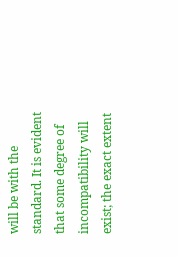will be with the standard. It is evident that some degree of incompatibility will exist; the exact extent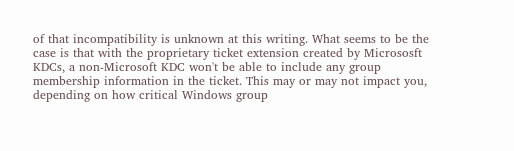of that incompatibility is unknown at this writing. What seems to be the case is that with the proprietary ticket extension created by Micrososft KDCs, a non-Microsoft KDC won't be able to include any group membership information in the ticket. This may or may not impact you, depending on how critical Windows group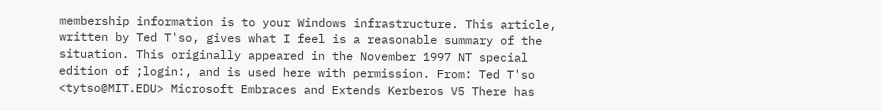membership information is to your Windows infrastructure. This article, written by Ted T'so, gives what I feel is a reasonable summary of the situation. This originally appeared in the November 1997 NT special edition of ;login:, and is used here with permission. From: Ted T'so <tytso@MIT.EDU> Microsoft Embraces and Extends Kerberos V5 There has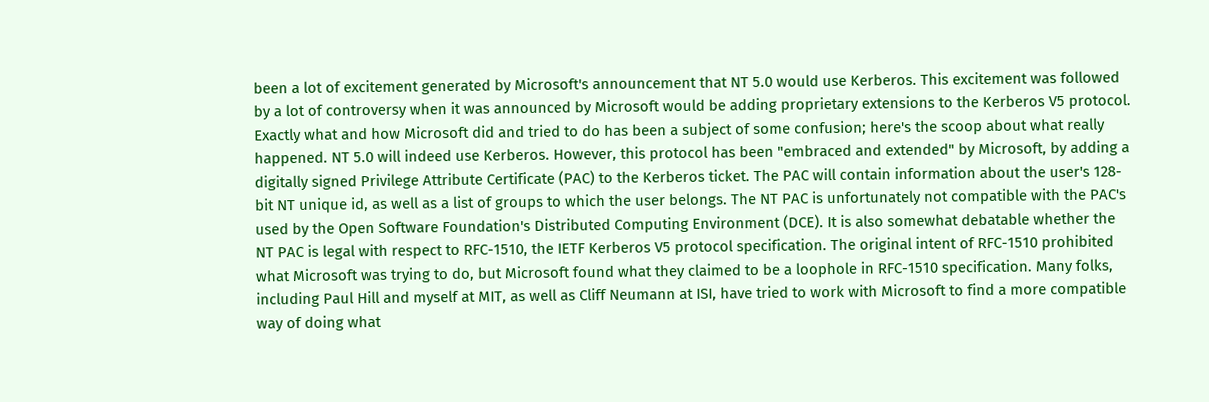been a lot of excitement generated by Microsoft's announcement that NT 5.0 would use Kerberos. This excitement was followed by a lot of controversy when it was announced by Microsoft would be adding proprietary extensions to the Kerberos V5 protocol. Exactly what and how Microsoft did and tried to do has been a subject of some confusion; here's the scoop about what really happened. NT 5.0 will indeed use Kerberos. However, this protocol has been "embraced and extended" by Microsoft, by adding a digitally signed Privilege Attribute Certificate (PAC) to the Kerberos ticket. The PAC will contain information about the user's 128-bit NT unique id, as well as a list of groups to which the user belongs. The NT PAC is unfortunately not compatible with the PAC's used by the Open Software Foundation's Distributed Computing Environment (DCE). It is also somewhat debatable whether the NT PAC is legal with respect to RFC-1510, the IETF Kerberos V5 protocol specification. The original intent of RFC-1510 prohibited what Microsoft was trying to do, but Microsoft found what they claimed to be a loophole in RFC-1510 specification. Many folks, including Paul Hill and myself at MIT, as well as Cliff Neumann at ISI, have tried to work with Microsoft to find a more compatible way of doing what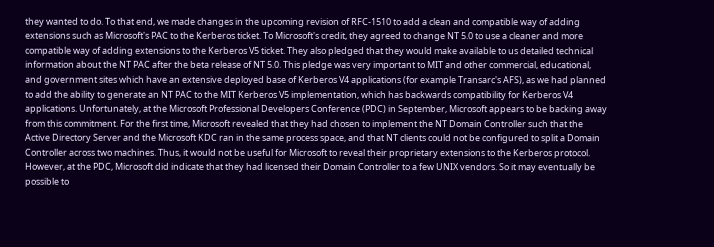they wanted to do. To that end, we made changes in the upcoming revision of RFC-1510 to add a clean and compatible way of adding extensions such as Microsoft's PAC to the Kerberos ticket. To Microsoft's credit, they agreed to change NT 5.0 to use a cleaner and more compatible way of adding extensions to the Kerberos V5 ticket. They also pledged that they would make available to us detailed technical information about the NT PAC after the beta release of NT 5.0. This pledge was very important to MIT and other commercial, educational, and government sites which have an extensive deployed base of Kerberos V4 applications (for example Transarc's AFS), as we had planned to add the ability to generate an NT PAC to the MIT Kerberos V5 implementation, which has backwards compatibility for Kerberos V4 applications. Unfortunately, at the Microsoft Professional Developers Conference (PDC) in September, Microsoft appears to be backing away from this commitment. For the first time, Microsoft revealed that they had chosen to implement the NT Domain Controller such that the Active Directory Server and the Microsoft KDC ran in the same process space, and that NT clients could not be configured to split a Domain Controller across two machines. Thus, it would not be useful for Microsoft to reveal their proprietary extensions to the Kerberos protocol. However, at the PDC, Microsoft did indicate that they had licensed their Domain Controller to a few UNIX vendors. So it may eventually be possible to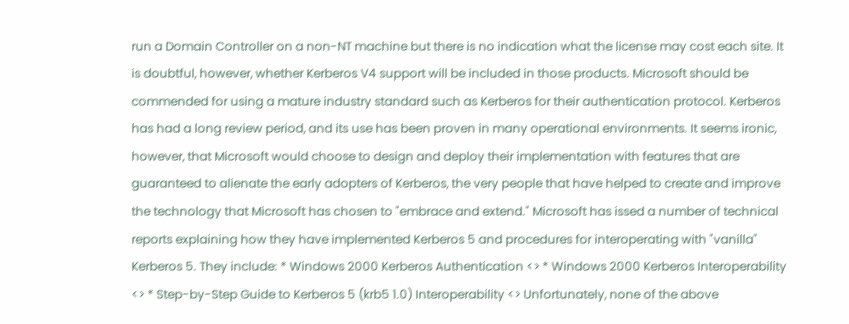run a Domain Controller on a non-NT machine but there is no indication what the license may cost each site. It is doubtful, however, whether Kerberos V4 support will be included in those products. Microsoft should be commended for using a mature industry standard such as Kerberos for their authentication protocol. Kerberos has had a long review period, and its use has been proven in many operational environments. It seems ironic, however, that Microsoft would choose to design and deploy their implementation with features that are guaranteed to alienate the early adopters of Kerberos, the very people that have helped to create and improve the technology that Microsoft has chosen to "embrace and extend." Microsoft has issed a number of technical reports explaining how they have implemented Kerberos 5 and procedures for interoperating with "vanilla" Kerberos 5. They include: * Windows 2000 Kerberos Authentication <> * Windows 2000 Kerberos Interoperability <> * Step-by-Step Guide to Kerberos 5 (krb5 1.0) Interoperability <> Unfortunately, none of the above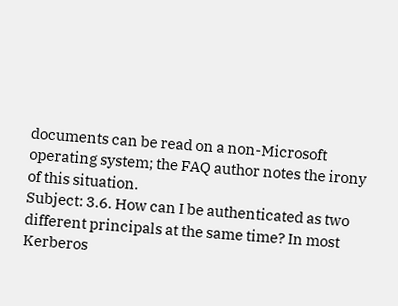documents can be read on a non-Microsoft operating system; the FAQ author notes the irony of this situation.
Subject: 3.6. How can I be authenticated as two different principals at the same time? In most Kerberos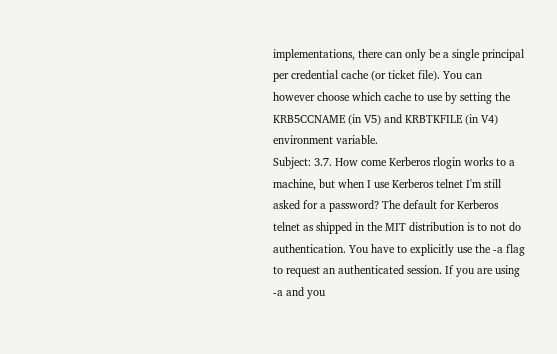implementations, there can only be a single principal per credential cache (or ticket file). You can however choose which cache to use by setting the KRB5CCNAME (in V5) and KRBTKFILE (in V4) environment variable.
Subject: 3.7. How come Kerberos rlogin works to a machine, but when I use Kerberos telnet I'm still asked for a password? The default for Kerberos telnet as shipped in the MIT distribution is to not do authentication. You have to explicitly use the -a flag to request an authenticated session. If you are using -a and you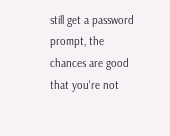still get a password prompt, the chances are good that you're not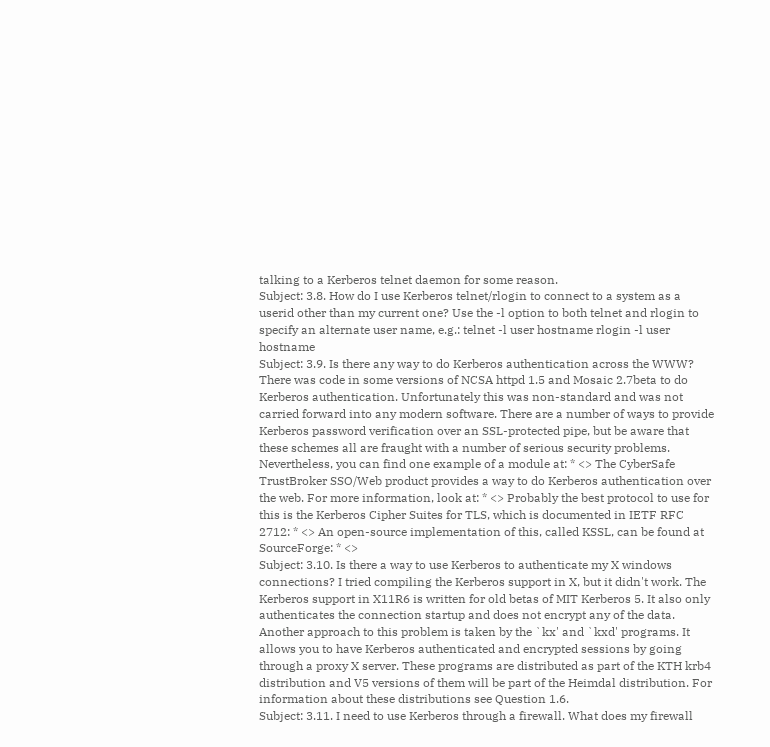talking to a Kerberos telnet daemon for some reason.
Subject: 3.8. How do I use Kerberos telnet/rlogin to connect to a system as a userid other than my current one? Use the -l option to both telnet and rlogin to specify an alternate user name, e.g.: telnet -l user hostname rlogin -l user hostname
Subject: 3.9. Is there any way to do Kerberos authentication across the WWW? There was code in some versions of NCSA httpd 1.5 and Mosaic 2.7beta to do Kerberos authentication. Unfortunately this was non-standard and was not carried forward into any modern software. There are a number of ways to provide Kerberos password verification over an SSL-protected pipe, but be aware that these schemes all are fraught with a number of serious security problems. Nevertheless, you can find one example of a module at: * <> The CyberSafe TrustBroker SSO/Web product provides a way to do Kerberos authentication over the web. For more information, look at: * <> Probably the best protocol to use for this is the Kerberos Cipher Suites for TLS, which is documented in IETF RFC 2712: * <> An open-source implementation of this, called KSSL, can be found at SourceForge: * <>
Subject: 3.10. Is there a way to use Kerberos to authenticate my X windows connections? I tried compiling the Kerberos support in X, but it didn't work. The Kerberos support in X11R6 is written for old betas of MIT Kerberos 5. It also only authenticates the connection startup and does not encrypt any of the data. Another approach to this problem is taken by the `kx' and `kxd' programs. It allows you to have Kerberos authenticated and encrypted sessions by going through a proxy X server. These programs are distributed as part of the KTH krb4 distribution and V5 versions of them will be part of the Heimdal distribution. For information about these distributions see Question 1.6.
Subject: 3.11. I need to use Kerberos through a firewall. What does my firewall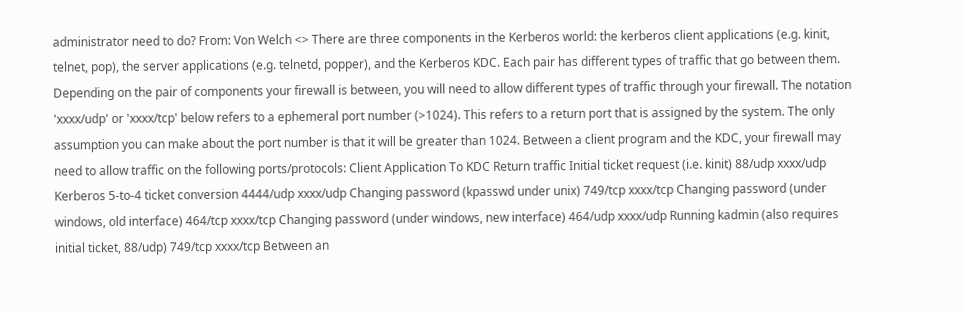administrator need to do? From: Von Welch <> There are three components in the Kerberos world: the kerberos client applications (e.g. kinit, telnet, pop), the server applications (e.g. telnetd, popper), and the Kerberos KDC. Each pair has different types of traffic that go between them. Depending on the pair of components your firewall is between, you will need to allow different types of traffic through your firewall. The notation 'xxxx/udp' or 'xxxx/tcp' below refers to a ephemeral port number (>1024). This refers to a return port that is assigned by the system. The only assumption you can make about the port number is that it will be greater than 1024. Between a client program and the KDC, your firewall may need to allow traffic on the following ports/protocols: Client Application To KDC Return traffic Initial ticket request (i.e. kinit) 88/udp xxxx/udp Kerberos 5-to-4 ticket conversion 4444/udp xxxx/udp Changing password (kpasswd under unix) 749/tcp xxxx/tcp Changing password (under windows, old interface) 464/tcp xxxx/tcp Changing password (under windows, new interface) 464/udp xxxx/udp Running kadmin (also requires initial ticket, 88/udp) 749/tcp xxxx/tcp Between an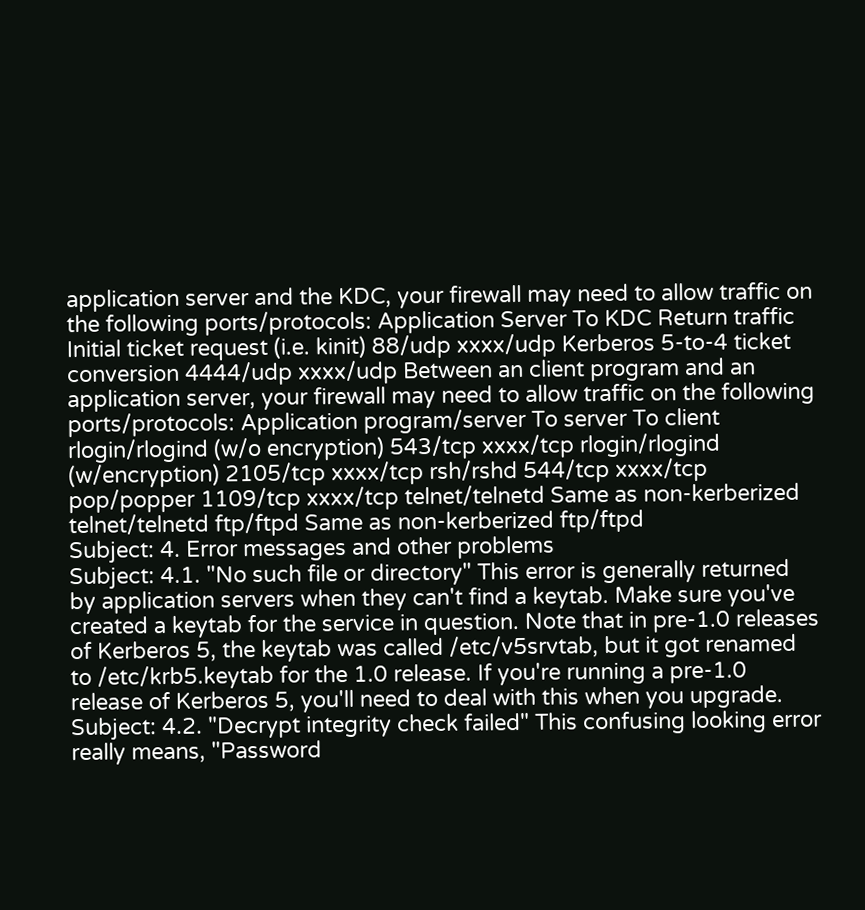application server and the KDC, your firewall may need to allow traffic on the following ports/protocols: Application Server To KDC Return traffic Initial ticket request (i.e. kinit) 88/udp xxxx/udp Kerberos 5-to-4 ticket conversion 4444/udp xxxx/udp Between an client program and an application server, your firewall may need to allow traffic on the following ports/protocols: Application program/server To server To client rlogin/rlogind (w/o encryption) 543/tcp xxxx/tcp rlogin/rlogind (w/encryption) 2105/tcp xxxx/tcp rsh/rshd 544/tcp xxxx/tcp pop/popper 1109/tcp xxxx/tcp telnet/telnetd Same as non-kerberized telnet/telnetd ftp/ftpd Same as non-kerberized ftp/ftpd
Subject: 4. Error messages and other problems
Subject: 4.1. "No such file or directory" This error is generally returned by application servers when they can't find a keytab. Make sure you've created a keytab for the service in question. Note that in pre-1.0 releases of Kerberos 5, the keytab was called /etc/v5srvtab, but it got renamed to /etc/krb5.keytab for the 1.0 release. If you're running a pre-1.0 release of Kerberos 5, you'll need to deal with this when you upgrade.
Subject: 4.2. "Decrypt integrity check failed" This confusing looking error really means, "Password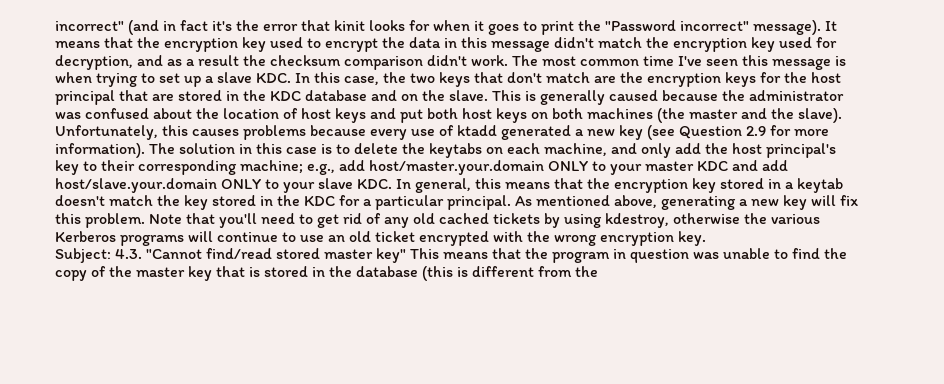incorrect" (and in fact it's the error that kinit looks for when it goes to print the "Password incorrect" message). It means that the encryption key used to encrypt the data in this message didn't match the encryption key used for decryption, and as a result the checksum comparison didn't work. The most common time I've seen this message is when trying to set up a slave KDC. In this case, the two keys that don't match are the encryption keys for the host principal that are stored in the KDC database and on the slave. This is generally caused because the administrator was confused about the location of host keys and put both host keys on both machines (the master and the slave). Unfortunately, this causes problems because every use of ktadd generated a new key (see Question 2.9 for more information). The solution in this case is to delete the keytabs on each machine, and only add the host principal's key to their corresponding machine; e.g., add host/master.your.domain ONLY to your master KDC and add host/slave.your.domain ONLY to your slave KDC. In general, this means that the encryption key stored in a keytab doesn't match the key stored in the KDC for a particular principal. As mentioned above, generating a new key will fix this problem. Note that you'll need to get rid of any old cached tickets by using kdestroy, otherwise the various Kerberos programs will continue to use an old ticket encrypted with the wrong encryption key.
Subject: 4.3. "Cannot find/read stored master key" This means that the program in question was unable to find the copy of the master key that is stored in the database (this is different from the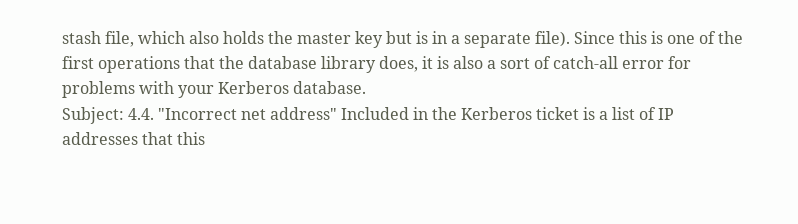stash file, which also holds the master key but is in a separate file). Since this is one of the first operations that the database library does, it is also a sort of catch-all error for problems with your Kerberos database.
Subject: 4.4. "Incorrect net address" Included in the Kerberos ticket is a list of IP addresses that this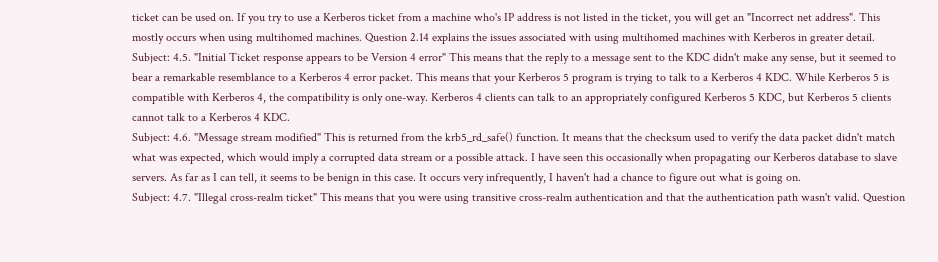ticket can be used on. If you try to use a Kerberos ticket from a machine who's IP address is not listed in the ticket, you will get an "Incorrect net address". This mostly occurs when using multihomed machines. Question 2.14 explains the issues associated with using multihomed machines with Kerberos in greater detail.
Subject: 4.5. "Initial Ticket response appears to be Version 4 error" This means that the reply to a message sent to the KDC didn't make any sense, but it seemed to bear a remarkable resemblance to a Kerberos 4 error packet. This means that your Kerberos 5 program is trying to talk to a Kerberos 4 KDC. While Kerberos 5 is compatible with Kerberos 4, the compatibility is only one-way. Kerberos 4 clients can talk to an appropriately configured Kerberos 5 KDC, but Kerberos 5 clients cannot talk to a Kerberos 4 KDC.
Subject: 4.6. "Message stream modified" This is returned from the krb5_rd_safe() function. It means that the checksum used to verify the data packet didn't match what was expected, which would imply a corrupted data stream or a possible attack. I have seen this occasionally when propagating our Kerberos database to slave servers. As far as I can tell, it seems to be benign in this case. It occurs very infrequently, I haven't had a chance to figure out what is going on.
Subject: 4.7. "Illegal cross-realm ticket" This means that you were using transitive cross-realm authentication and that the authentication path wasn't valid. Question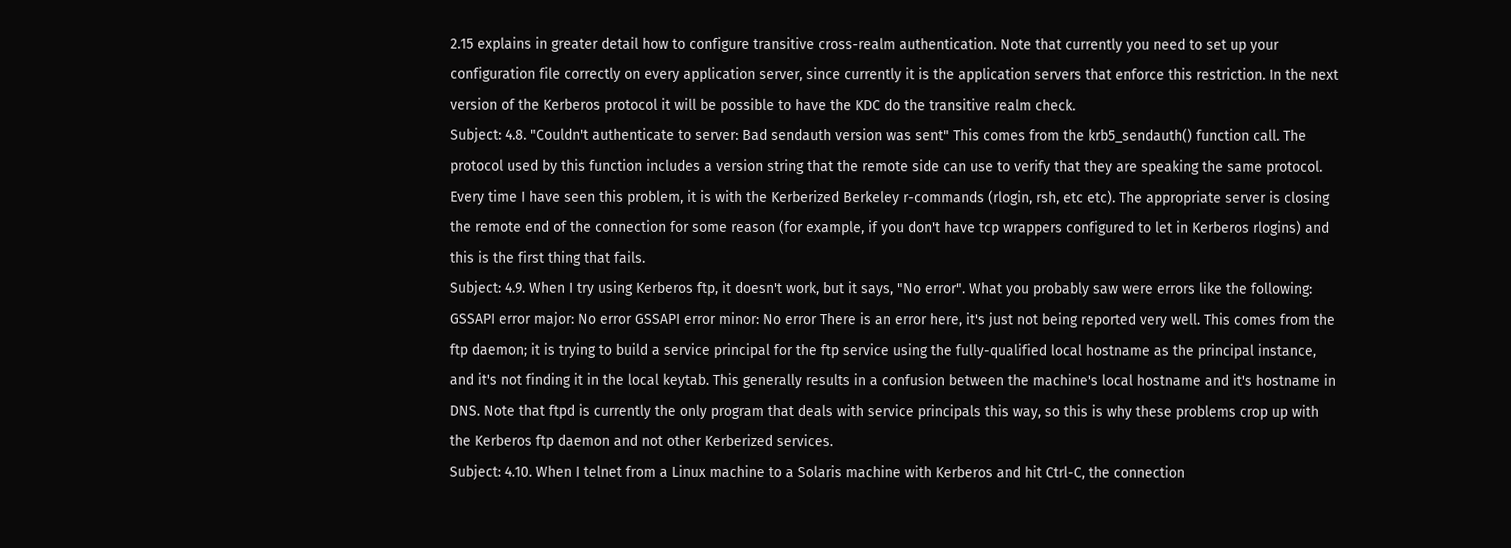2.15 explains in greater detail how to configure transitive cross-realm authentication. Note that currently you need to set up your configuration file correctly on every application server, since currently it is the application servers that enforce this restriction. In the next version of the Kerberos protocol it will be possible to have the KDC do the transitive realm check.
Subject: 4.8. "Couldn't authenticate to server: Bad sendauth version was sent" This comes from the krb5_sendauth() function call. The protocol used by this function includes a version string that the remote side can use to verify that they are speaking the same protocol. Every time I have seen this problem, it is with the Kerberized Berkeley r-commands (rlogin, rsh, etc etc). The appropriate server is closing the remote end of the connection for some reason (for example, if you don't have tcp wrappers configured to let in Kerberos rlogins) and this is the first thing that fails.
Subject: 4.9. When I try using Kerberos ftp, it doesn't work, but it says, "No error". What you probably saw were errors like the following: GSSAPI error major: No error GSSAPI error minor: No error There is an error here, it's just not being reported very well. This comes from the ftp daemon; it is trying to build a service principal for the ftp service using the fully-qualified local hostname as the principal instance, and it's not finding it in the local keytab. This generally results in a confusion between the machine's local hostname and it's hostname in DNS. Note that ftpd is currently the only program that deals with service principals this way, so this is why these problems crop up with the Kerberos ftp daemon and not other Kerberized services.
Subject: 4.10. When I telnet from a Linux machine to a Solaris machine with Kerberos and hit Ctrl-C, the connection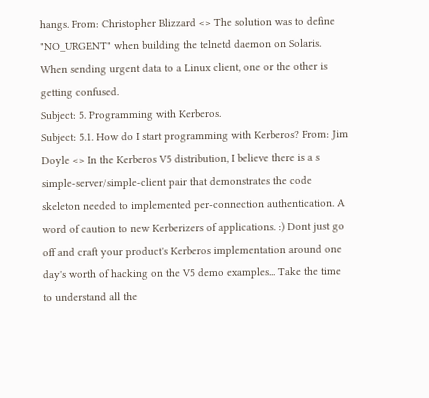hangs. From: Christopher Blizzard <> The solution was to define "NO_URGENT" when building the telnetd daemon on Solaris. When sending urgent data to a Linux client, one or the other is getting confused.
Subject: 5. Programming with Kerberos.
Subject: 5.1. How do I start programming with Kerberos? From: Jim Doyle <> In the Kerberos V5 distribution, I believe there is a s simple-server/simple-client pair that demonstrates the code skeleton needed to implemented per-connection authentication. A word of caution to new Kerberizers of applications. :) Dont just go off and craft your product's Kerberos implementation around one day's worth of hacking on the V5 demo examples... Take the time to understand all the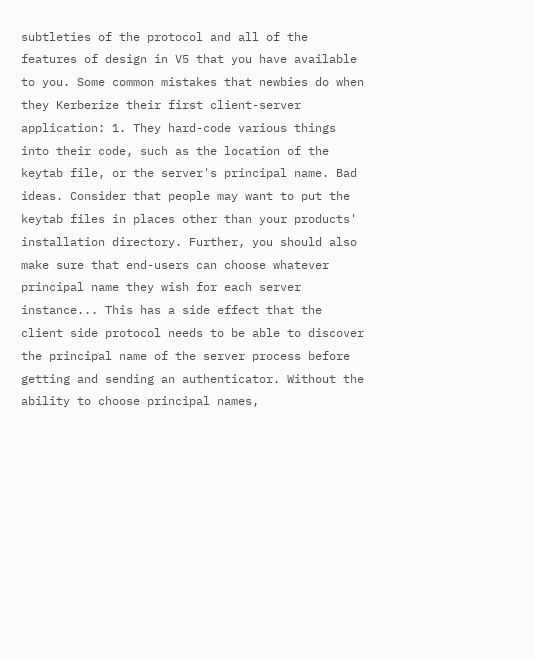subtleties of the protocol and all of the features of design in V5 that you have available to you. Some common mistakes that newbies do when they Kerberize their first client-server application: 1. They hard-code various things into their code, such as the location of the keytab file, or the server's principal name. Bad ideas. Consider that people may want to put the keytab files in places other than your products' installation directory. Further, you should also make sure that end-users can choose whatever principal name they wish for each server instance... This has a side effect that the client side protocol needs to be able to discover the principal name of the server process before getting and sending an authenticator. Without the ability to choose principal names,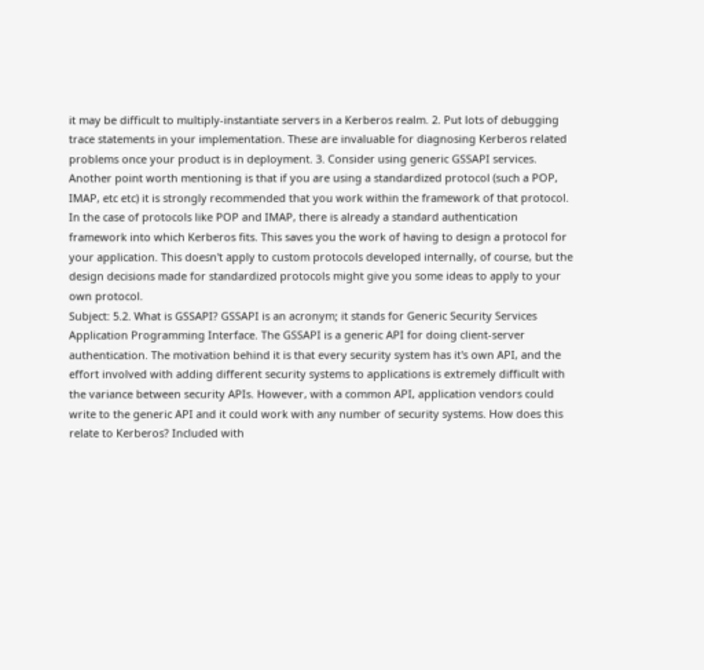it may be difficult to multiply-instantiate servers in a Kerberos realm. 2. Put lots of debugging trace statements in your implementation. These are invaluable for diagnosing Kerberos related problems once your product is in deployment. 3. Consider using generic GSSAPI services. Another point worth mentioning is that if you are using a standardized protocol (such a POP, IMAP, etc etc) it is strongly recommended that you work within the framework of that protocol. In the case of protocols like POP and IMAP, there is already a standard authentication framework into which Kerberos fits. This saves you the work of having to design a protocol for your application. This doesn't apply to custom protocols developed internally, of course, but the design decisions made for standardized protocols might give you some ideas to apply to your own protocol.
Subject: 5.2. What is GSSAPI? GSSAPI is an acronym; it stands for Generic Security Services Application Programming Interface. The GSSAPI is a generic API for doing client-server authentication. The motivation behind it is that every security system has it's own API, and the effort involved with adding different security systems to applications is extremely difficult with the variance between security APIs. However, with a common API, application vendors could write to the generic API and it could work with any number of security systems. How does this relate to Kerberos? Included with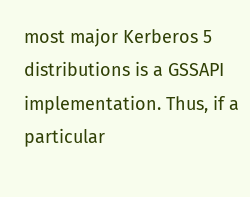most major Kerberos 5 distributions is a GSSAPI implementation. Thus, if a particular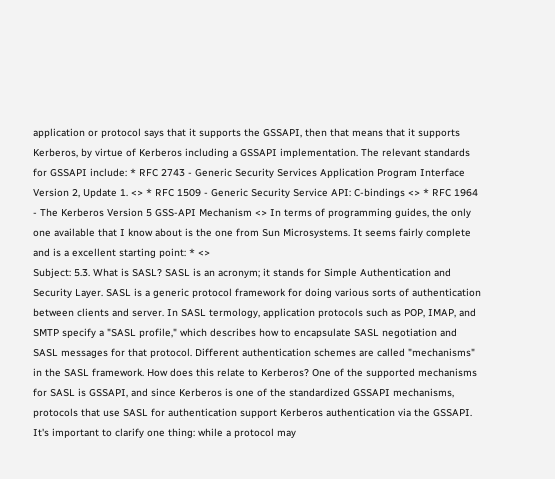application or protocol says that it supports the GSSAPI, then that means that it supports Kerberos, by virtue of Kerberos including a GSSAPI implementation. The relevant standards for GSSAPI include: * RFC 2743 - Generic Security Services Application Program Interface Version 2, Update 1. <> * RFC 1509 - Generic Security Service API: C-bindings <> * RFC 1964 - The Kerberos Version 5 GSS-API Mechanism <> In terms of programming guides, the only one available that I know about is the one from Sun Microsystems. It seems fairly complete and is a excellent starting point: * <>
Subject: 5.3. What is SASL? SASL is an acronym; it stands for Simple Authentication and Security Layer. SASL is a generic protocol framework for doing various sorts of authentication between clients and server. In SASL termology, application protocols such as POP, IMAP, and SMTP specify a "SASL profile," which describes how to encapsulate SASL negotiation and SASL messages for that protocol. Different authentication schemes are called "mechanisms" in the SASL framework. How does this relate to Kerberos? One of the supported mechanisms for SASL is GSSAPI, and since Kerberos is one of the standardized GSSAPI mechanisms, protocols that use SASL for authentication support Kerberos authentication via the GSSAPI. It's important to clarify one thing: while a protocol may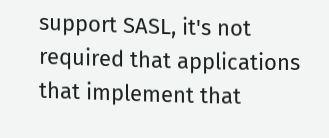support SASL, it's not required that applications that implement that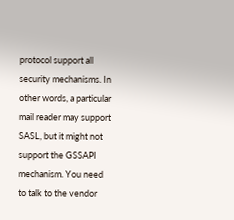protocol support all security mechanisms. In other words, a particular mail reader may support SASL, but it might not support the GSSAPI mechanism. You need to talk to the vendor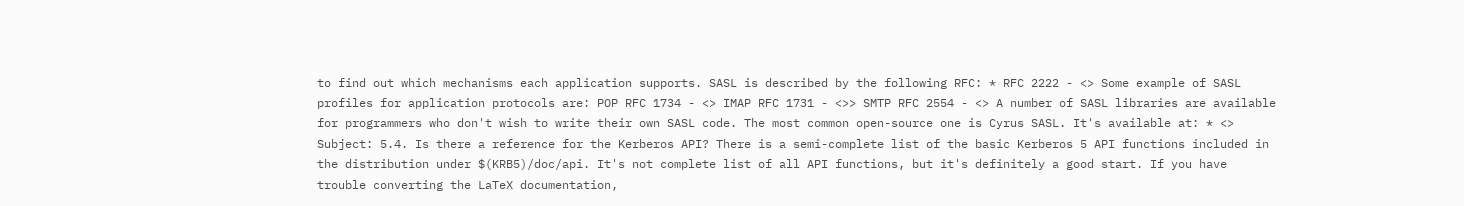to find out which mechanisms each application supports. SASL is described by the following RFC: * RFC 2222 - <> Some example of SASL profiles for application protocols are: POP RFC 1734 - <> IMAP RFC 1731 - <>> SMTP RFC 2554 - <> A number of SASL libraries are available for programmers who don't wish to write their own SASL code. The most common open-source one is Cyrus SASL. It's available at: * <>
Subject: 5.4. Is there a reference for the Kerberos API? There is a semi-complete list of the basic Kerberos 5 API functions included in the distribution under $(KRB5)/doc/api. It's not complete list of all API functions, but it's definitely a good start. If you have trouble converting the LaTeX documentation,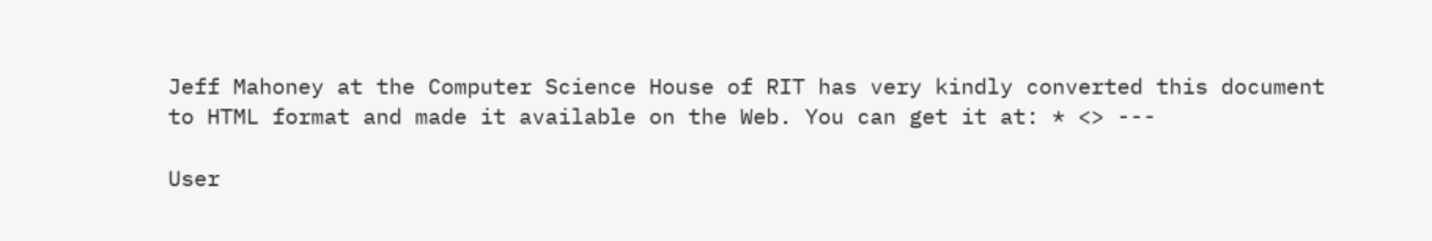Jeff Mahoney at the Computer Science House of RIT has very kindly converted this document to HTML format and made it available on the Web. You can get it at: * <> ---

User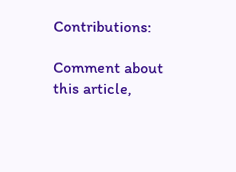Contributions:

Comment about this article,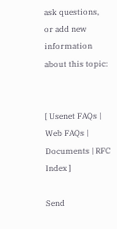ask questions, or add new information about this topic:


[ Usenet FAQs | Web FAQs | Documents | RFC Index ]

Send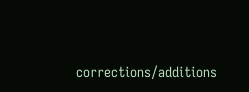corrections/additions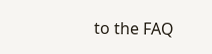to the FAQ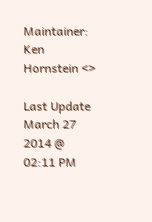Maintainer:
Ken Hornstein <>

Last Update March 27 2014 @ 02:11 PM